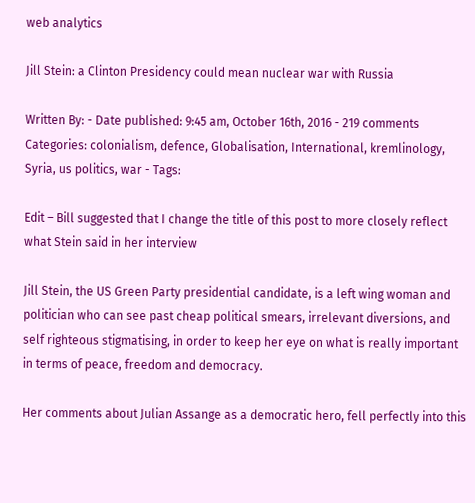web analytics

Jill Stein: a Clinton Presidency could mean nuclear war with Russia

Written By: - Date published: 9:45 am, October 16th, 2016 - 219 comments
Categories: colonialism, defence, Globalisation, International, kremlinology, Syria, us politics, war - Tags:

Edit – Bill suggested that I change the title of this post to more closely reflect what Stein said in her interview

Jill Stein, the US Green Party presidential candidate, is a left wing woman and politician who can see past cheap political smears, irrelevant diversions, and self righteous stigmatising, in order to keep her eye on what is really important in terms of peace, freedom and democracy.

Her comments about Julian Assange as a democratic hero, fell perfectly into this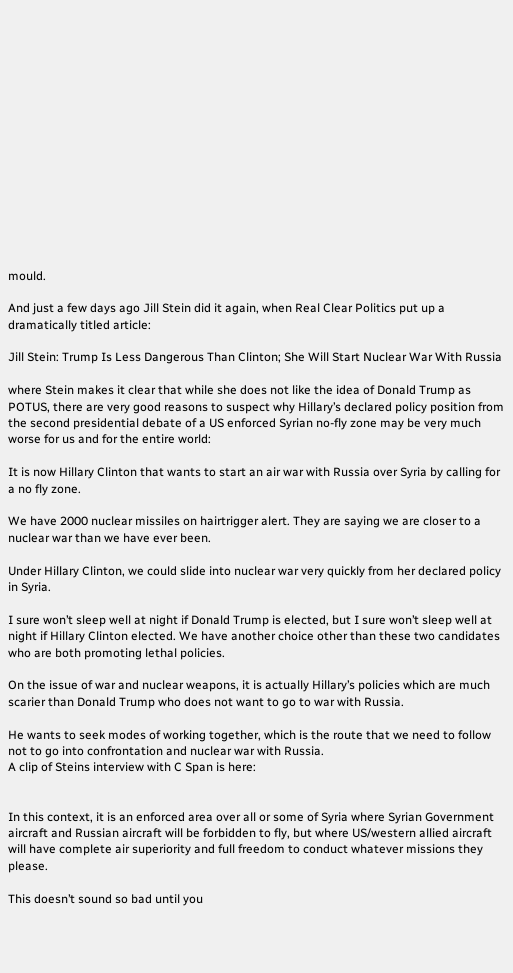mould.

And just a few days ago Jill Stein did it again, when Real Clear Politics put up a dramatically titled article:

Jill Stein: Trump Is Less Dangerous Than Clinton; She Will Start Nuclear War With Russia

where Stein makes it clear that while she does not like the idea of Donald Trump as POTUS, there are very good reasons to suspect why Hillary’s declared policy position from the second presidential debate of a US enforced Syrian no-fly zone may be very much worse for us and for the entire world:

It is now Hillary Clinton that wants to start an air war with Russia over Syria by calling for a no fly zone.

We have 2000 nuclear missiles on hairtrigger alert. They are saying we are closer to a nuclear war than we have ever been.

Under Hillary Clinton, we could slide into nuclear war very quickly from her declared policy in Syria.

I sure won’t sleep well at night if Donald Trump is elected, but I sure won’t sleep well at night if Hillary Clinton elected. We have another choice other than these two candidates who are both promoting lethal policies.

On the issue of war and nuclear weapons, it is actually Hillary’s policies which are much scarier than Donald Trump who does not want to go to war with Russia.

He wants to seek modes of working together, which is the route that we need to follow not to go into confrontation and nuclear war with Russia.
A clip of Steins interview with C Span is here:


In this context, it is an enforced area over all or some of Syria where Syrian Government aircraft and Russian aircraft will be forbidden to fly, but where US/western allied aircraft will have complete air superiority and full freedom to conduct whatever missions they please.

This doesn’t sound so bad until you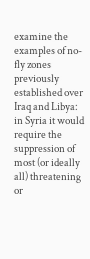examine the examples of no-fly zones previously established over Iraq and Libya: in Syria it would require the suppression of most (or ideally all) threatening or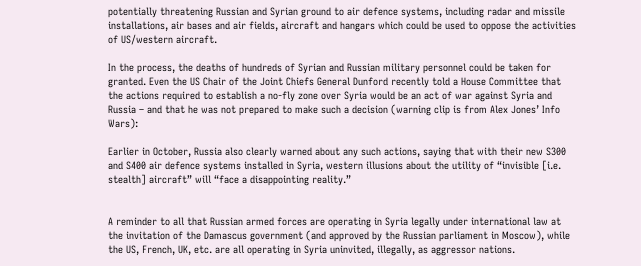potentially threatening Russian and Syrian ground to air defence systems, including radar and missile installations, air bases and air fields, aircraft and hangars which could be used to oppose the activities of US/western aircraft.

In the process, the deaths of hundreds of Syrian and Russian military personnel could be taken for granted. Even the US Chair of the Joint Chiefs General Dunford recently told a House Committee that the actions required to establish a no-fly zone over Syria would be an act of war against Syria and Russia – and that he was not prepared to make such a decision (warning clip is from Alex Jones’ Info Wars):

Earlier in October, Russia also clearly warned about any such actions, saying that with their new S300 and S400 air defence systems installed in Syria, western illusions about the utility of “invisible [i.e. stealth] aircraft” will “face a disappointing reality.”


A reminder to all that Russian armed forces are operating in Syria legally under international law at the invitation of the Damascus government (and approved by the Russian parliament in Moscow), while the US, French, UK, etc. are all operating in Syria uninvited, illegally, as aggressor nations.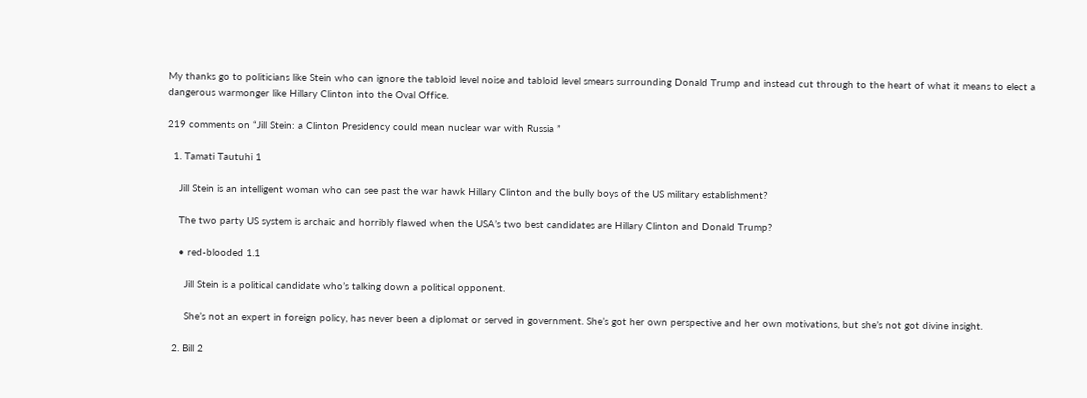My thanks go to politicians like Stein who can ignore the tabloid level noise and tabloid level smears surrounding Donald Trump and instead cut through to the heart of what it means to elect a dangerous warmonger like Hillary Clinton into the Oval Office.

219 comments on “Jill Stein: a Clinton Presidency could mean nuclear war with Russia ”

  1. Tamati Tautuhi 1

    Jill Stein is an intelligent woman who can see past the war hawk Hillary Clinton and the bully boys of the US military establishment?

    The two party US system is archaic and horribly flawed when the USA’s two best candidates are Hillary Clinton and Donald Trump?

    • red-blooded 1.1

      Jill Stein is a political candidate who’s talking down a political opponent.

      She’s not an expert in foreign policy, has never been a diplomat or served in government. She’s got her own perspective and her own motivations, but she’s not got divine insight.

  2. Bill 2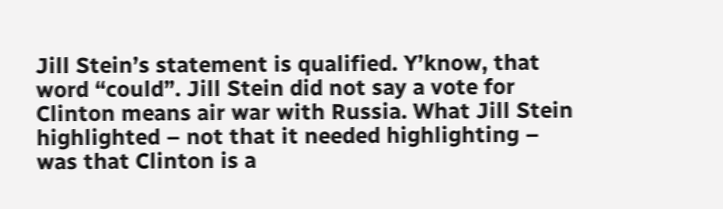Jill Stein’s statement is qualified. Y’know, that word “could”. Jill Stein did not say a vote for Clinton means air war with Russia. What Jill Stein highlighted – not that it needed highlighting – was that Clinton is a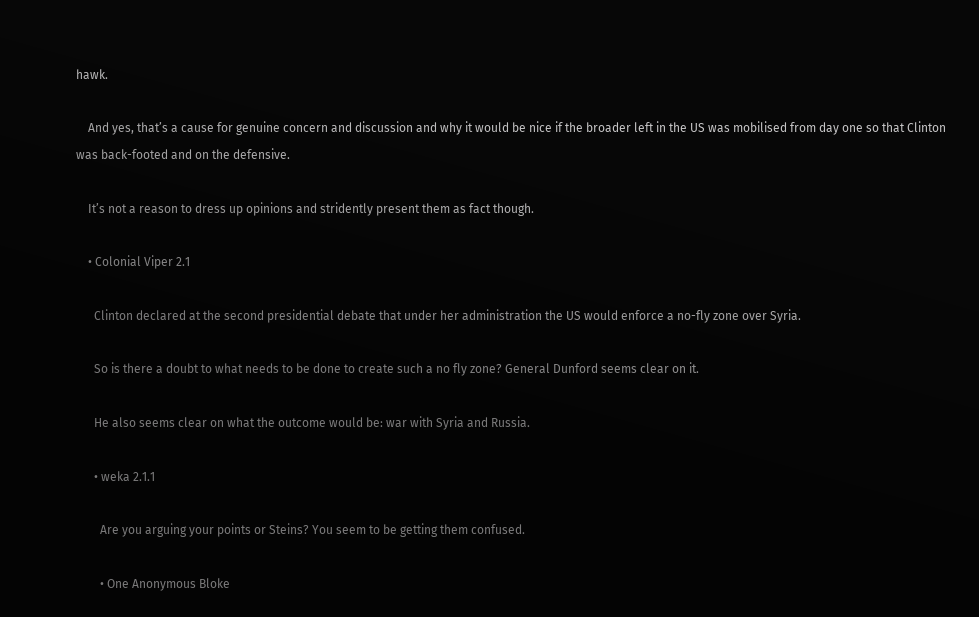hawk.

    And yes, that’s a cause for genuine concern and discussion and why it would be nice if the broader left in the US was mobilised from day one so that Clinton was back-footed and on the defensive.

    It’s not a reason to dress up opinions and stridently present them as fact though.

    • Colonial Viper 2.1

      Clinton declared at the second presidential debate that under her administration the US would enforce a no-fly zone over Syria.

      So is there a doubt to what needs to be done to create such a no fly zone? General Dunford seems clear on it.

      He also seems clear on what the outcome would be: war with Syria and Russia.

      • weka 2.1.1

        Are you arguing your points or Steins? You seem to be getting them confused.

        • One Anonymous Bloke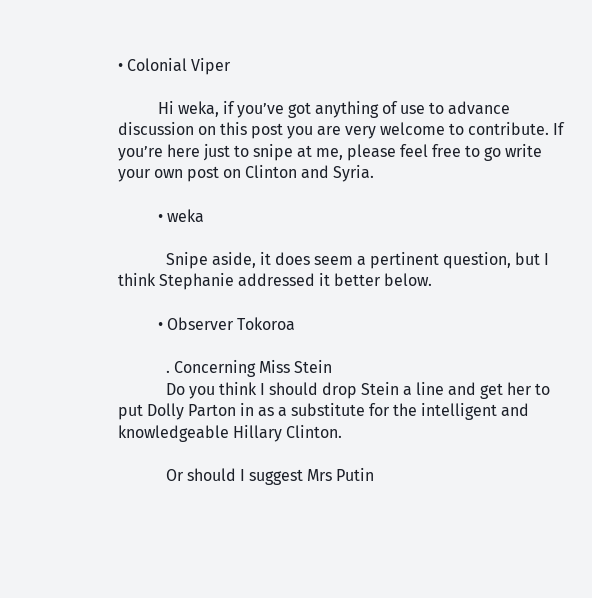• Colonial Viper

          Hi weka, if you’ve got anything of use to advance discussion on this post you are very welcome to contribute. If you’re here just to snipe at me, please feel free to go write your own post on Clinton and Syria.

          • weka

            Snipe aside, it does seem a pertinent question, but I think Stephanie addressed it better below.

          • Observer Tokoroa

            . Concerning Miss Stein
            Do you think I should drop Stein a line and get her to put Dolly Parton in as a substitute for the intelligent and knowledgeable Hillary Clinton.

            Or should I suggest Mrs Putin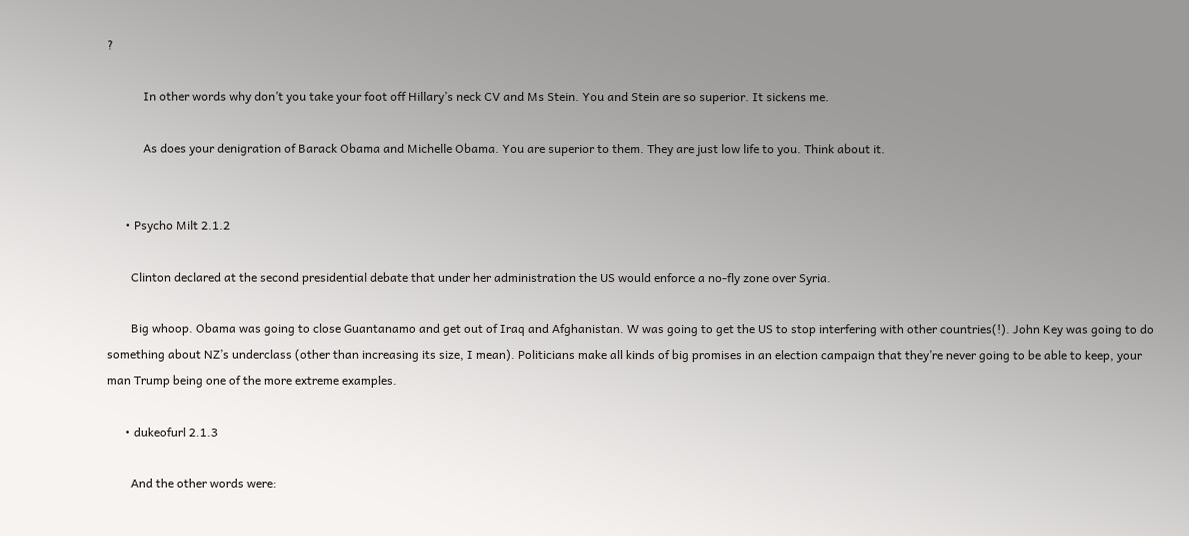?

            In other words why don’t you take your foot off Hillary’s neck CV and Ms Stein. You and Stein are so superior. It sickens me.

            As does your denigration of Barack Obama and Michelle Obama. You are superior to them. They are just low life to you. Think about it.


      • Psycho Milt 2.1.2

        Clinton declared at the second presidential debate that under her administration the US would enforce a no-fly zone over Syria.

        Big whoop. Obama was going to close Guantanamo and get out of Iraq and Afghanistan. W was going to get the US to stop interfering with other countries(!). John Key was going to do something about NZ’s underclass (other than increasing its size, I mean). Politicians make all kinds of big promises in an election campaign that they’re never going to be able to keep, your man Trump being one of the more extreme examples.

      • dukeofurl 2.1.3

        And the other words were: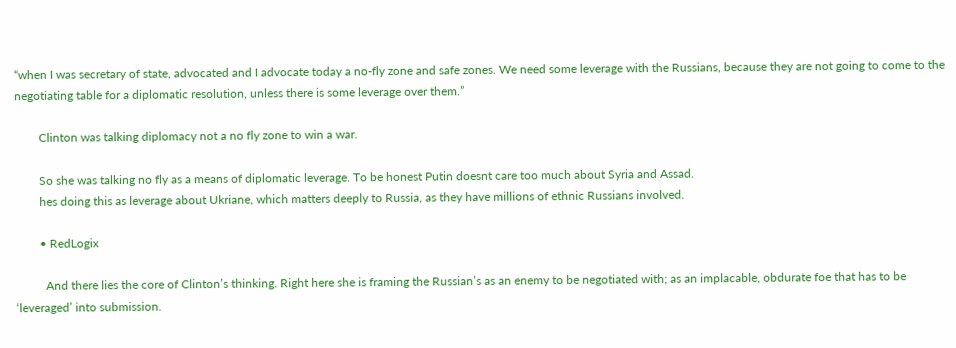“when I was secretary of state, advocated and I advocate today a no-fly zone and safe zones. We need some leverage with the Russians, because they are not going to come to the negotiating table for a diplomatic resolution, unless there is some leverage over them.”

        Clinton was talking diplomacy not a no fly zone to win a war.

        So she was talking no fly as a means of diplomatic leverage. To be honest Putin doesnt care too much about Syria and Assad.
        hes doing this as leverage about Ukriane, which matters deeply to Russia, as they have millions of ethnic Russians involved.

        • RedLogix

          And there lies the core of Clinton’s thinking. Right here she is framing the Russian’s as an enemy to be negotiated with; as an implacable, obdurate foe that has to be ‘leveraged’ into submission.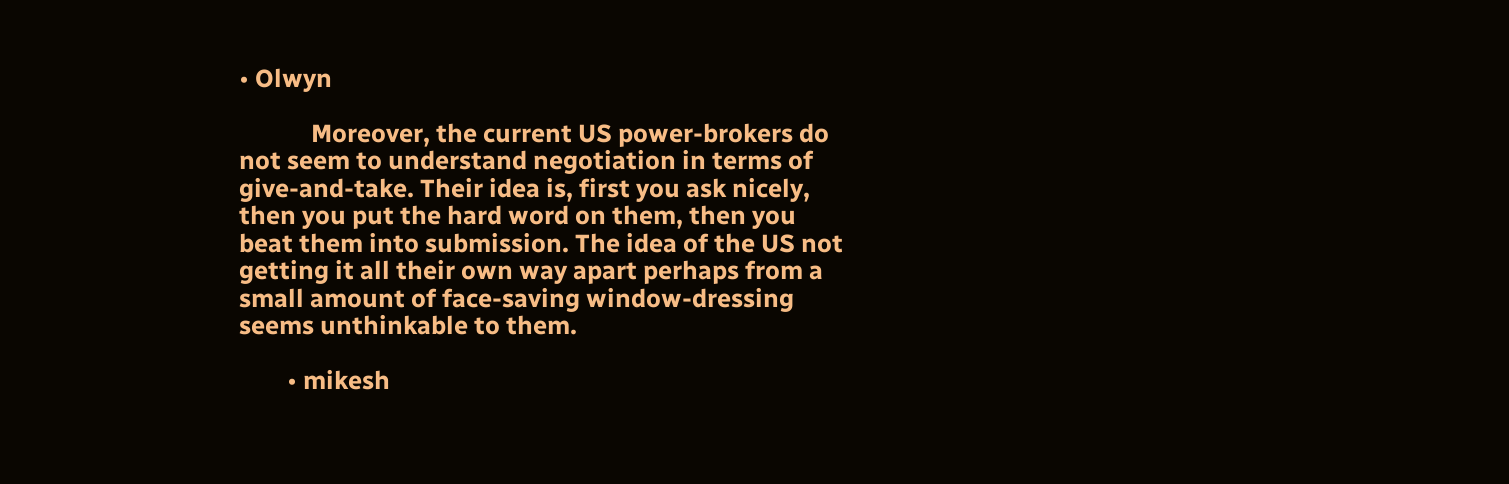• Olwyn

            Moreover, the current US power-brokers do not seem to understand negotiation in terms of give-and-take. Their idea is, first you ask nicely, then you put the hard word on them, then you beat them into submission. The idea of the US not getting it all their own way apart perhaps from a small amount of face-saving window-dressing seems unthinkable to them.

        • mikesh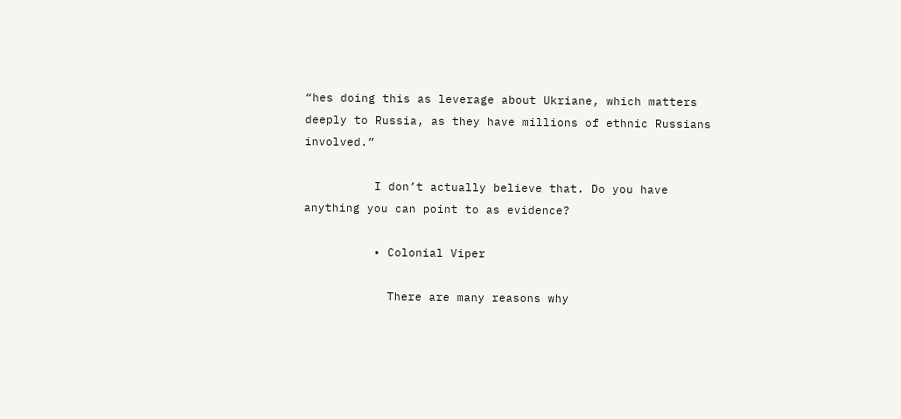“hes doing this as leverage about Ukriane, which matters deeply to Russia, as they have millions of ethnic Russians involved.”

          I don’t actually believe that. Do you have anything you can point to as evidence?

          • Colonial Viper

            There are many reasons why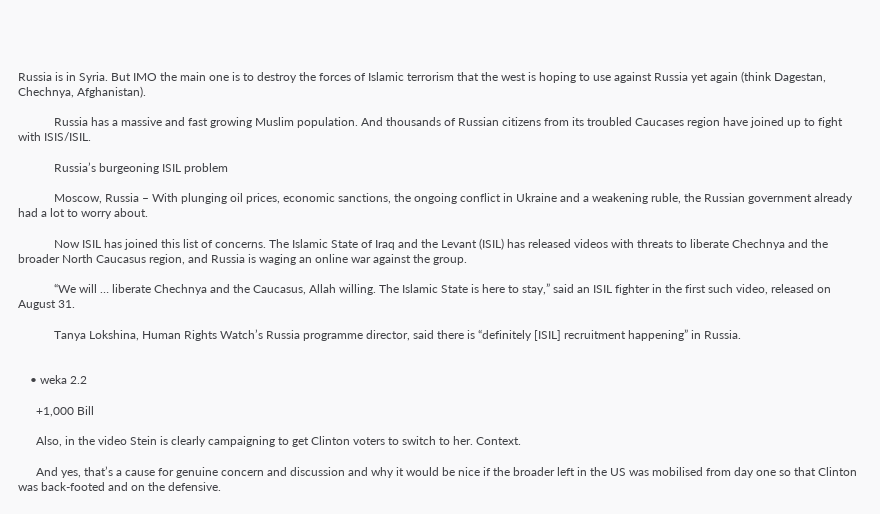Russia is in Syria. But IMO the main one is to destroy the forces of Islamic terrorism that the west is hoping to use against Russia yet again (think Dagestan, Chechnya, Afghanistan).

            Russia has a massive and fast growing Muslim population. And thousands of Russian citizens from its troubled Caucases region have joined up to fight with ISIS/ISIL.

            Russia’s burgeoning ISIL problem

            Moscow, Russia – With plunging oil prices, economic sanctions, the ongoing conflict in Ukraine and a weakening ruble, the Russian government already had a lot to worry about.

            Now ISIL has joined this list of concerns. The Islamic State of Iraq and the Levant (ISIL) has released videos with threats to liberate Chechnya and the broader North Caucasus region, and Russia is waging an online war against the group.

            “We will … liberate Chechnya and the Caucasus, Allah willing. The Islamic State is here to stay,” said an ISIL fighter in the first such video, released on August 31.

            Tanya Lokshina, Human Rights Watch’s Russia programme director, said there is “definitely [ISIL] recruitment happening” in Russia.


    • weka 2.2

      +1,000 Bill

      Also, in the video Stein is clearly campaigning to get Clinton voters to switch to her. Context.

      And yes, that’s a cause for genuine concern and discussion and why it would be nice if the broader left in the US was mobilised from day one so that Clinton was back-footed and on the defensive.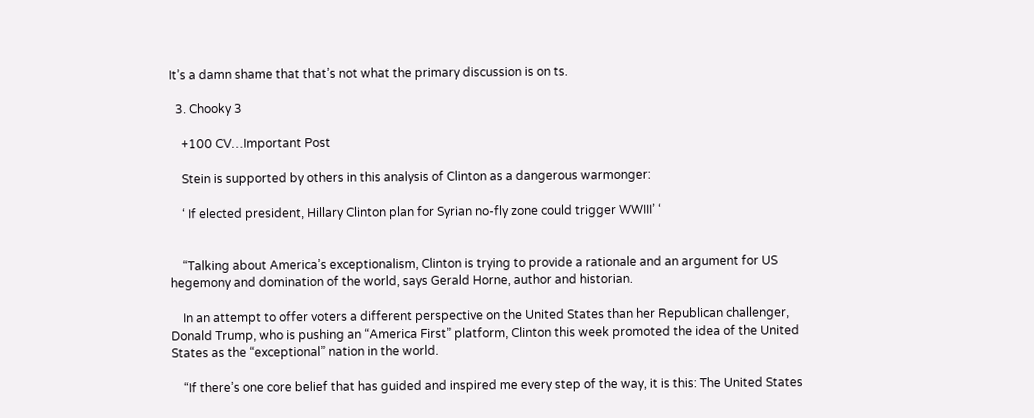It’s a damn shame that that’s not what the primary discussion is on ts.

  3. Chooky 3

    +100 CV…Important Post

    Stein is supported by others in this analysis of Clinton as a dangerous warmonger:

    ‘ If elected president, Hillary Clinton plan for Syrian no-fly zone could trigger WWIII’ ‘


    “Talking about America’s exceptionalism, Clinton is trying to provide a rationale and an argument for US hegemony and domination of the world, says Gerald Horne, author and historian.

    In an attempt to offer voters a different perspective on the United States than her Republican challenger, Donald Trump, who is pushing an “America First” platform, Clinton this week promoted the idea of the United States as the “exceptional” nation in the world.

    “If there’s one core belief that has guided and inspired me every step of the way, it is this: The United States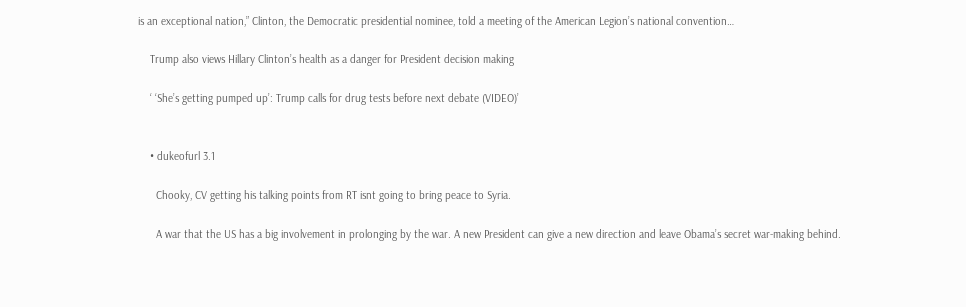is an exceptional nation,” Clinton, the Democratic presidential nominee, told a meeting of the American Legion’s national convention…

    Trump also views Hillary Clinton’s health as a danger for President decision making

    ‘ ‘She’s getting pumped up’: Trump calls for drug tests before next debate (VIDEO)’


    • dukeofurl 3.1

      Chooky, CV getting his talking points from RT isnt going to bring peace to Syria.

      A war that the US has a big involvement in prolonging by the war. A new President can give a new direction and leave Obama’s secret war-making behind.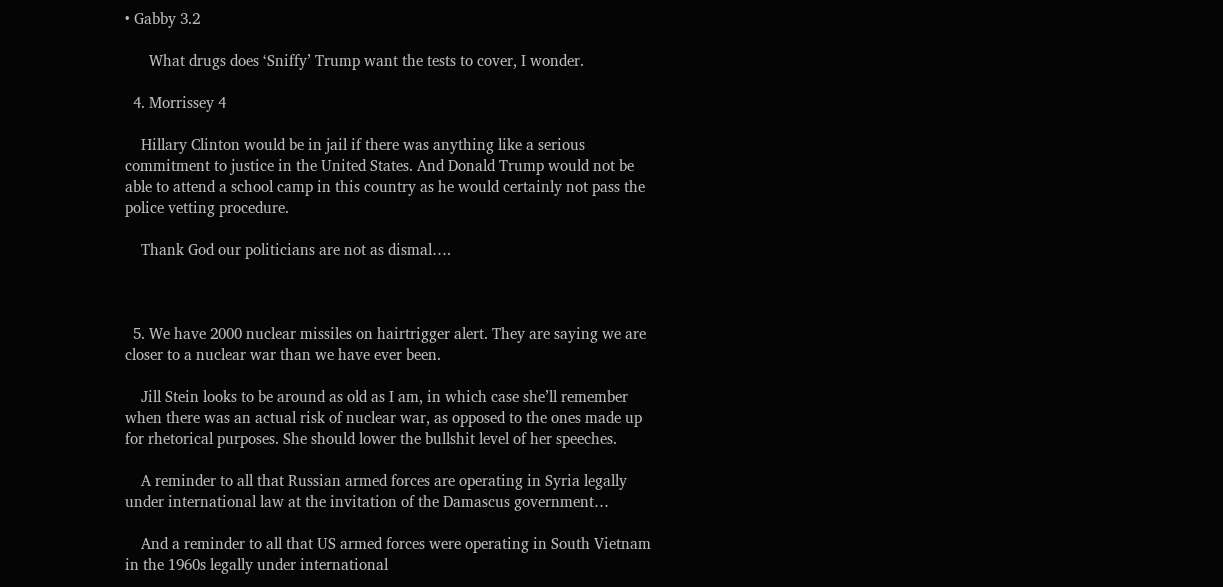• Gabby 3.2

      What drugs does ‘Sniffy’ Trump want the tests to cover, I wonder.

  4. Morrissey 4

    Hillary Clinton would be in jail if there was anything like a serious commitment to justice in the United States. And Donald Trump would not be able to attend a school camp in this country as he would certainly not pass the police vetting procedure.

    Thank God our politicians are not as dismal….



  5. We have 2000 nuclear missiles on hairtrigger alert. They are saying we are closer to a nuclear war than we have ever been.

    Jill Stein looks to be around as old as I am, in which case she’ll remember when there was an actual risk of nuclear war, as opposed to the ones made up for rhetorical purposes. She should lower the bullshit level of her speeches.

    A reminder to all that Russian armed forces are operating in Syria legally under international law at the invitation of the Damascus government…

    And a reminder to all that US armed forces were operating in South Vietnam in the 1960s legally under international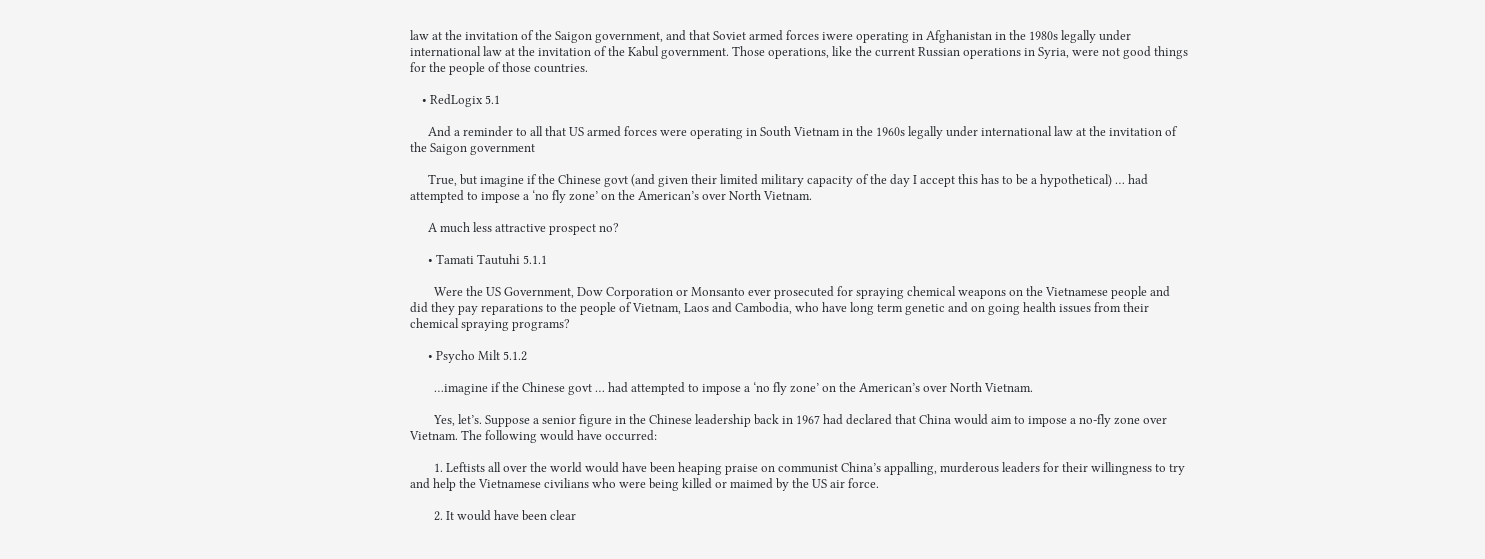law at the invitation of the Saigon government, and that Soviet armed forces iwere operating in Afghanistan in the 1980s legally under international law at the invitation of the Kabul government. Those operations, like the current Russian operations in Syria, were not good things for the people of those countries.

    • RedLogix 5.1

      And a reminder to all that US armed forces were operating in South Vietnam in the 1960s legally under international law at the invitation of the Saigon government

      True, but imagine if the Chinese govt (and given their limited military capacity of the day I accept this has to be a hypothetical) … had attempted to impose a ‘no fly zone’ on the American’s over North Vietnam.

      A much less attractive prospect no?

      • Tamati Tautuhi 5.1.1

        Were the US Government, Dow Corporation or Monsanto ever prosecuted for spraying chemical weapons on the Vietnamese people and did they pay reparations to the people of Vietnam, Laos and Cambodia, who have long term genetic and on going health issues from their chemical spraying programs?

      • Psycho Milt 5.1.2

        …imagine if the Chinese govt … had attempted to impose a ‘no fly zone’ on the American’s over North Vietnam.

        Yes, let’s. Suppose a senior figure in the Chinese leadership back in 1967 had declared that China would aim to impose a no-fly zone over Vietnam. The following would have occurred:

        1. Leftists all over the world would have been heaping praise on communist China’s appalling, murderous leaders for their willingness to try and help the Vietnamese civilians who were being killed or maimed by the US air force.

        2. It would have been clear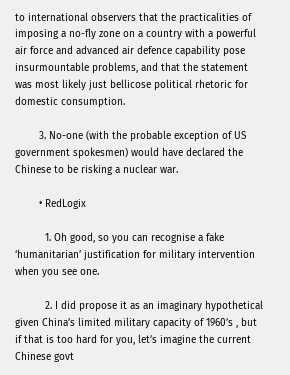to international observers that the practicalities of imposing a no-fly zone on a country with a powerful air force and advanced air defence capability pose insurmountable problems, and that the statement was most likely just bellicose political rhetoric for domestic consumption.

        3. No-one (with the probable exception of US government spokesmen) would have declared the Chinese to be risking a nuclear war.

        • RedLogix

          1. Oh good, so you can recognise a fake ‘humanitarian’ justification for military intervention when you see one.

          2. I did propose it as an imaginary hypothetical given China’s limited military capacity of 1960’s , but if that is too hard for you, let’s imagine the current Chinese govt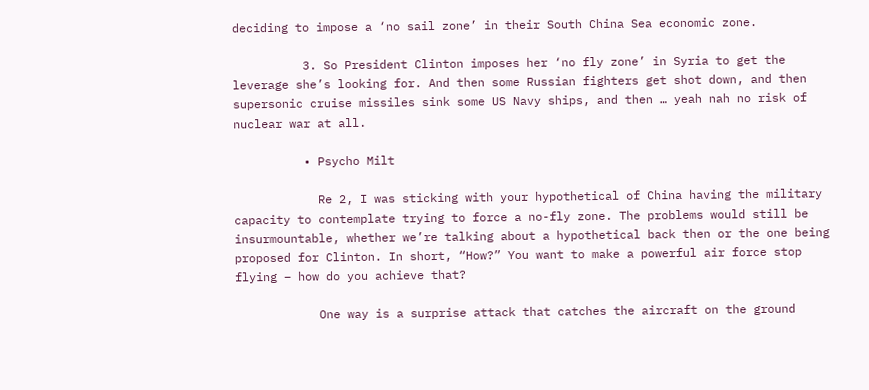deciding to impose a ‘no sail zone’ in their South China Sea economic zone.

          3. So President Clinton imposes her ‘no fly zone’ in Syria to get the leverage she’s looking for. And then some Russian fighters get shot down, and then supersonic cruise missiles sink some US Navy ships, and then … yeah nah no risk of nuclear war at all.

          • Psycho Milt

            Re 2, I was sticking with your hypothetical of China having the military capacity to contemplate trying to force a no-fly zone. The problems would still be insurmountable, whether we’re talking about a hypothetical back then or the one being proposed for Clinton. In short, “How?” You want to make a powerful air force stop flying – how do you achieve that?

            One way is a surprise attack that catches the aircraft on the ground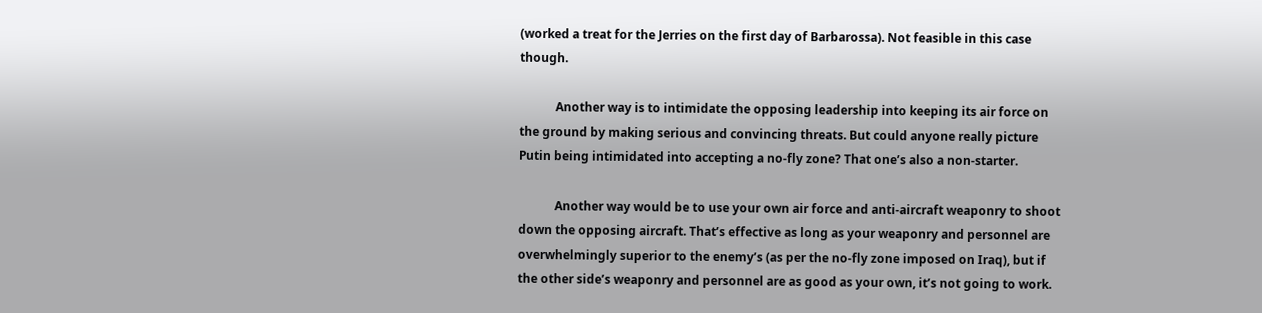(worked a treat for the Jerries on the first day of Barbarossa). Not feasible in this case though.

            Another way is to intimidate the opposing leadership into keeping its air force on the ground by making serious and convincing threats. But could anyone really picture Putin being intimidated into accepting a no-fly zone? That one’s also a non-starter.

            Another way would be to use your own air force and anti-aircraft weaponry to shoot down the opposing aircraft. That’s effective as long as your weaponry and personnel are overwhelmingly superior to the enemy’s (as per the no-fly zone imposed on Iraq), but if the other side’s weaponry and personnel are as good as your own, it’s not going to work.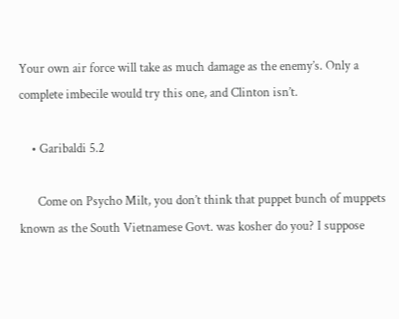Your own air force will take as much damage as the enemy’s. Only a complete imbecile would try this one, and Clinton isn’t.

    • Garibaldi 5.2

      Come on Psycho Milt, you don’t think that puppet bunch of muppets known as the South Vietnamese Govt. was kosher do you? I suppose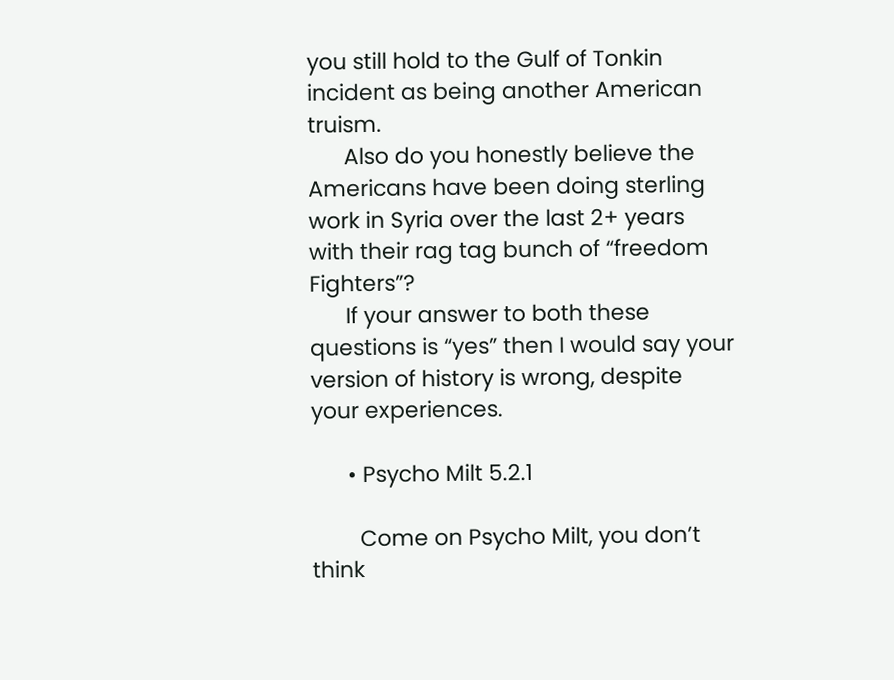you still hold to the Gulf of Tonkin incident as being another American truism.
      Also do you honestly believe the Americans have been doing sterling work in Syria over the last 2+ years with their rag tag bunch of “freedom Fighters”?
      If your answer to both these questions is “yes” then I would say your version of history is wrong, despite your experiences.

      • Psycho Milt 5.2.1

        Come on Psycho Milt, you don’t think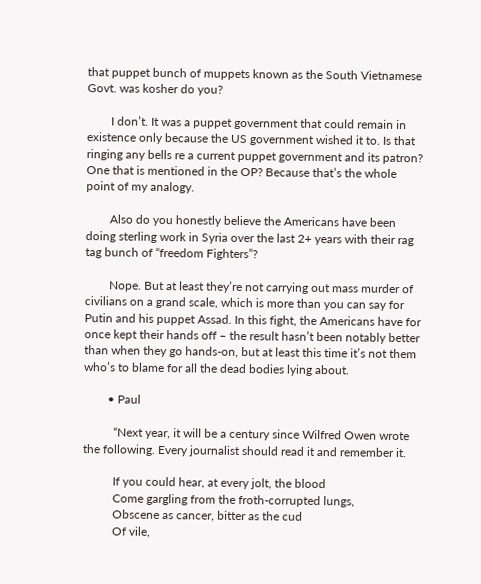that puppet bunch of muppets known as the South Vietnamese Govt. was kosher do you?

        I don’t. It was a puppet government that could remain in existence only because the US government wished it to. Is that ringing any bells re a current puppet government and its patron? One that is mentioned in the OP? Because that’s the whole point of my analogy.

        Also do you honestly believe the Americans have been doing sterling work in Syria over the last 2+ years with their rag tag bunch of “freedom Fighters”?

        Nope. But at least they’re not carrying out mass murder of civilians on a grand scale, which is more than you can say for Putin and his puppet Assad. In this fight, the Americans have for once kept their hands off – the result hasn’t been notably better than when they go hands-on, but at least this time it’s not them who’s to blame for all the dead bodies lying about.

        • Paul

          “Next year, it will be a century since Wilfred Owen wrote the following. Every journalist should read it and remember it.

          If you could hear, at every jolt, the blood
          Come gargling from the froth-corrupted lungs,
          Obscene as cancer, bitter as the cud
          Of vile,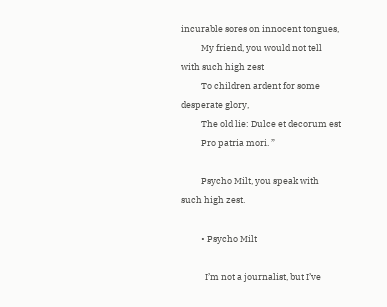incurable sores on innocent tongues,
          My friend, you would not tell with such high zest
          To children ardent for some desperate glory,
          The old lie: Dulce et decorum est
          Pro patria mori. ”

          Psycho Milt, you speak with such high zest.

          • Psycho Milt

            I’m not a journalist, but I’ve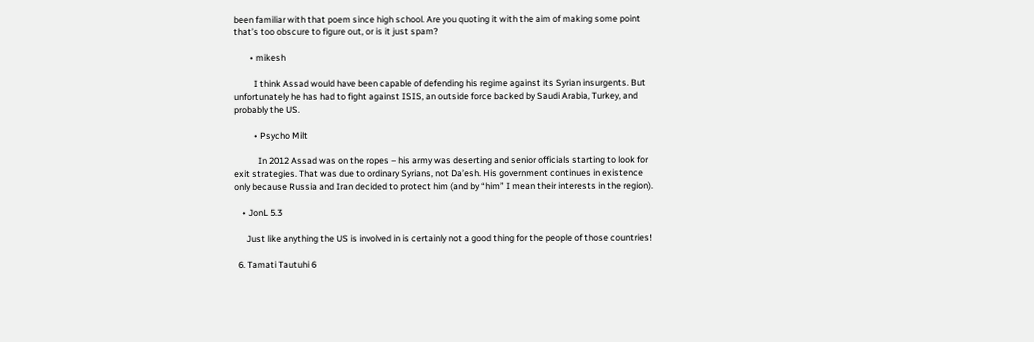been familiar with that poem since high school. Are you quoting it with the aim of making some point that’s too obscure to figure out, or is it just spam?

        • mikesh

          I think Assad would have been capable of defending his regime against its Syrian insurgents. But unfortunately he has had to fight against ISIS, an outside force backed by Saudi Arabia, Turkey, and probably the US.

          • Psycho Milt

            In 2012 Assad was on the ropes – his army was deserting and senior officials starting to look for exit strategies. That was due to ordinary Syrians, not Da’esh. His government continues in existence only because Russia and Iran decided to protect him (and by “him” I mean their interests in the region).

    • JonL 5.3

      Just like anything the US is involved in is certainly not a good thing for the people of those countries!

  6. Tamati Tautuhi 6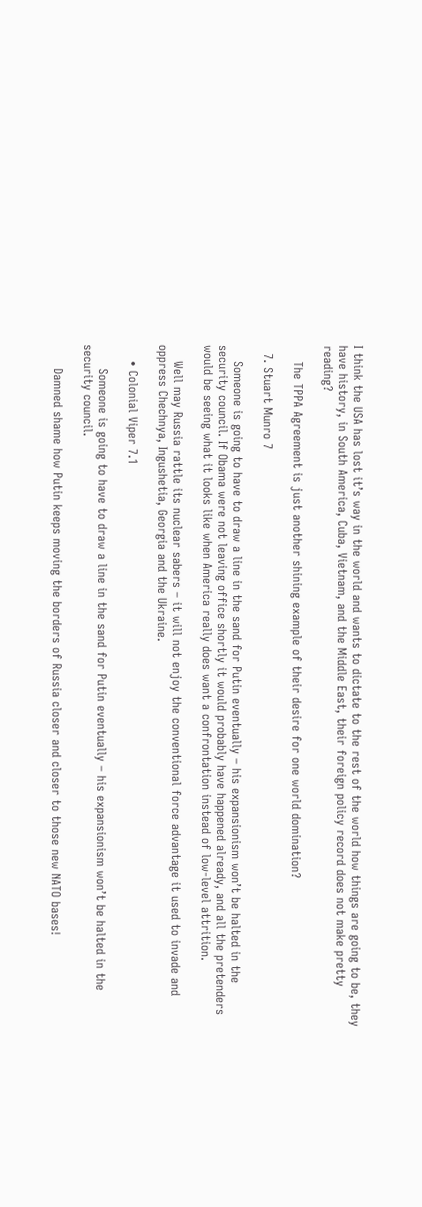I think the USA has lost it’s way in the world and wants to dictate to the rest of the world how things are going to be, they have history, in South America, Cuba, Vietnam, and the Middle East, their foreign policy record does not make pretty reading?

    The TPPA Agreement is just another shining example of their desire for one world domination?

  7. Stuart Munro 7

    Someone is going to have to draw a line in the sand for Putin eventually – his expansionism won’t be halted in the security council. If Obama were not leaving office shortly it would probably have happened already, and all the pretenders would be seeing what it looks like when America really does want a confrontation instead of low-level attrition.

    Well may Russia rattle its nuclear sabers – it will not enjoy the conventional force advantage it used to invade and oppress Chechnya, Ingushetia, Georgia and the Ukraine.

    • Colonial Viper 7.1

      Someone is going to have to draw a line in the sand for Putin eventually – his expansionism won’t be halted in the security council.

      Damned shame how Putin keeps moving the borders of Russia closer and closer to those new NATO bases!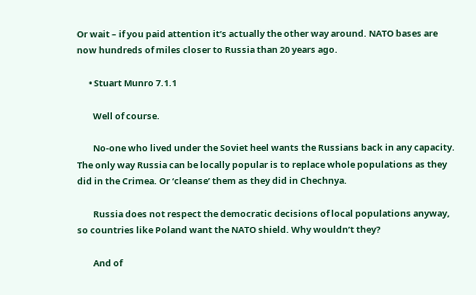Or wait – if you paid attention it’s actually the other way around. NATO bases are now hundreds of miles closer to Russia than 20 years ago.

      • Stuart Munro 7.1.1

        Well of course.

        No-one who lived under the Soviet heel wants the Russians back in any capacity. The only way Russia can be locally popular is to replace whole populations as they did in the Crimea. Or ‘cleanse’ them as they did in Chechnya.

        Russia does not respect the democratic decisions of local populations anyway, so countries like Poland want the NATO shield. Why wouldn’t they?

        And of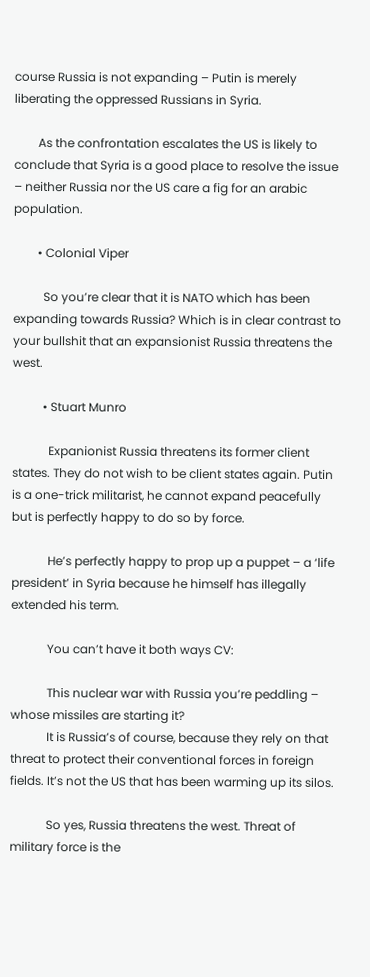course Russia is not expanding – Putin is merely liberating the oppressed Russians in Syria.

        As the confrontation escalates the US is likely to conclude that Syria is a good place to resolve the issue – neither Russia nor the US care a fig for an arabic population.

        • Colonial Viper

          So you’re clear that it is NATO which has been expanding towards Russia? Which is in clear contrast to your bullshit that an expansionist Russia threatens the west.

          • Stuart Munro

            Expanionist Russia threatens its former client states. They do not wish to be client states again. Putin is a one-trick militarist, he cannot expand peacefully but is perfectly happy to do so by force.

            He’s perfectly happy to prop up a puppet – a ‘life president’ in Syria because he himself has illegally extended his term.

            You can’t have it both ways CV:

            This nuclear war with Russia you’re peddling – whose missiles are starting it?
            It is Russia’s of course, because they rely on that threat to protect their conventional forces in foreign fields. It’s not the US that has been warming up its silos.

            So yes, Russia threatens the west. Threat of military force is the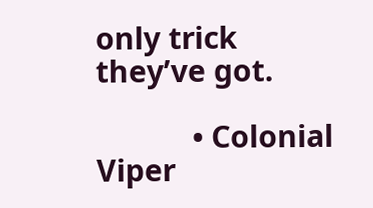only trick they’ve got.

            • Colonial Viper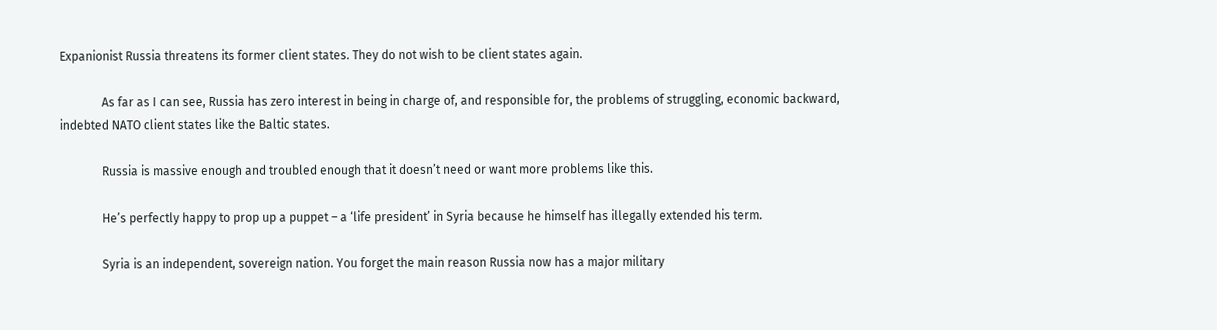Expanionist Russia threatens its former client states. They do not wish to be client states again.

              As far as I can see, Russia has zero interest in being in charge of, and responsible for, the problems of struggling, economic backward, indebted NATO client states like the Baltic states.

              Russia is massive enough and troubled enough that it doesn’t need or want more problems like this.

              He’s perfectly happy to prop up a puppet – a ‘life president’ in Syria because he himself has illegally extended his term.

              Syria is an independent, sovereign nation. You forget the main reason Russia now has a major military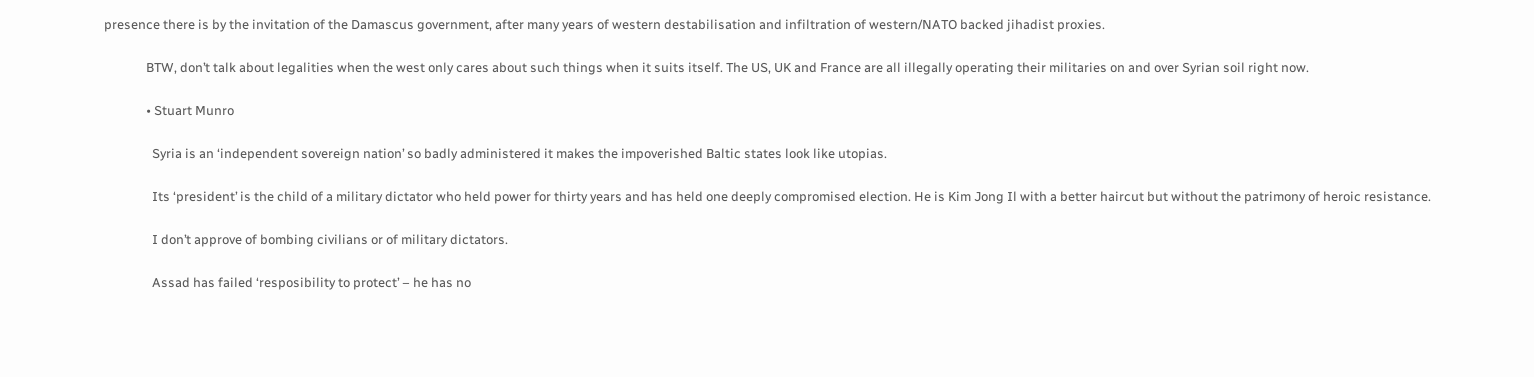presence there is by the invitation of the Damascus government, after many years of western destabilisation and infiltration of western/NATO backed jihadist proxies.

              BTW, don’t talk about legalities when the west only cares about such things when it suits itself. The US, UK and France are all illegally operating their militaries on and over Syrian soil right now.

              • Stuart Munro

                Syria is an ‘independent sovereign nation’ so badly administered it makes the impoverished Baltic states look like utopias.

                Its ‘president’ is the child of a military dictator who held power for thirty years and has held one deeply compromised election. He is Kim Jong Il with a better haircut but without the patrimony of heroic resistance.

                I don’t approve of bombing civilians or of military dictators.

                Assad has failed ‘resposibility to protect’ – he has no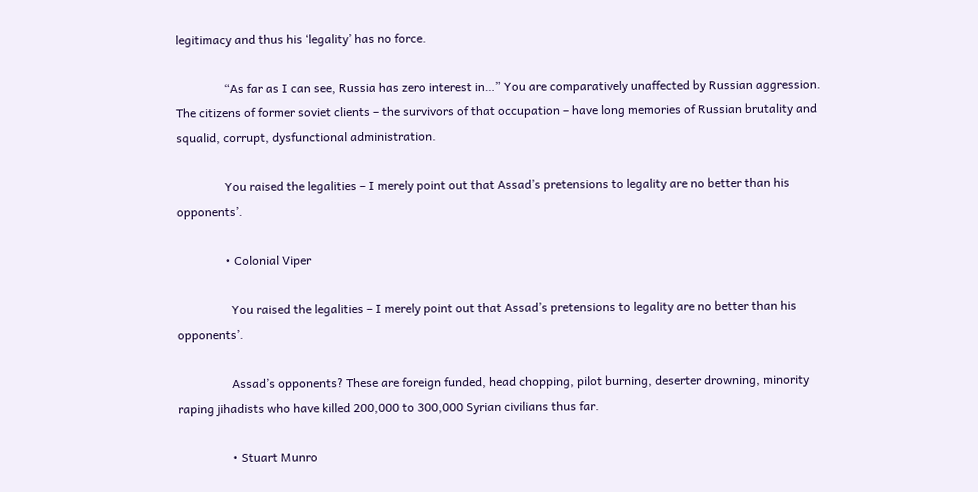legitimacy and thus his ‘legality’ has no force.

                “As far as I can see, Russia has zero interest in…” You are comparatively unaffected by Russian aggression. The citizens of former soviet clients – the survivors of that occupation – have long memories of Russian brutality and squalid, corrupt, dysfunctional administration.

                You raised the legalities – I merely point out that Assad’s pretensions to legality are no better than his opponents’.

                • Colonial Viper

                  You raised the legalities – I merely point out that Assad’s pretensions to legality are no better than his opponents’.

                  Assad’s opponents? These are foreign funded, head chopping, pilot burning, deserter drowning, minority raping jihadists who have killed 200,000 to 300,000 Syrian civilians thus far.

                  • Stuart Munro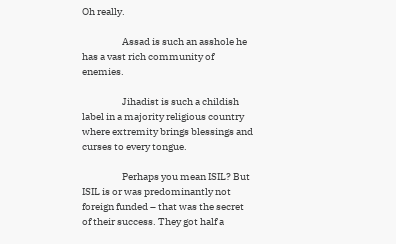Oh really.

                    Assad is such an asshole he has a vast rich community of enemies.

                    Jihadist is such a childish label in a majority religious country where extremity brings blessings and curses to every tongue.

                    Perhaps you mean ISIL? But ISIL is or was predominantly not foreign funded – that was the secret of their success. They got half a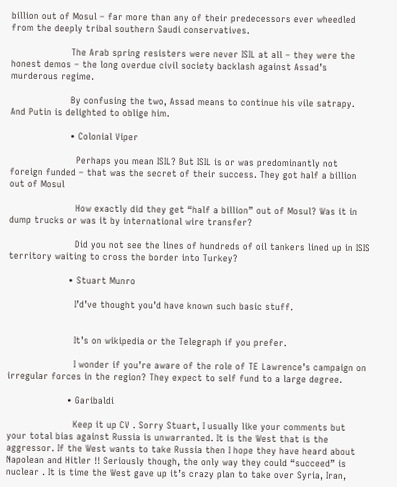billion out of Mosul – far more than any of their predecessors ever wheedled from the deeply tribal southern Saudi conservatives.

                    The Arab spring resisters were never ISIL at all – they were the honest demos – the long overdue civil society backlash against Assad’s murderous regime.

                    By confusing the two, Assad means to continue his vile satrapy. And Putin is delighted to oblige him.

                    • Colonial Viper

                      Perhaps you mean ISIL? But ISIL is or was predominantly not foreign funded – that was the secret of their success. They got half a billion out of Mosul

                      How exactly did they get “half a billion” out of Mosul? Was it in dump trucks or was it by international wire transfer?

                      Did you not see the lines of hundreds of oil tankers lined up in ISIS territory waiting to cross the border into Turkey?

                    • Stuart Munro

                      I’d’ve thought you’d have known such basic stuff.


                      It’s on wikipedia or the Telegraph if you prefer.

                      I wonder if you’re aware of the role of TE Lawrence’s campaign on irregular forces in the region? They expect to self fund to a large degree.

                    • Garibaldi

                      Keep it up CV . Sorry Stuart, I usually like your comments but your total bias against Russia is unwarranted. It is the West that is the aggressor. If the West wants to take Russia then I hope they have heard about Napolean and Hitler !! Seriously though, the only way they could “succeed” is nuclear . It is time the West gave up it’s crazy plan to take over Syria, Iran,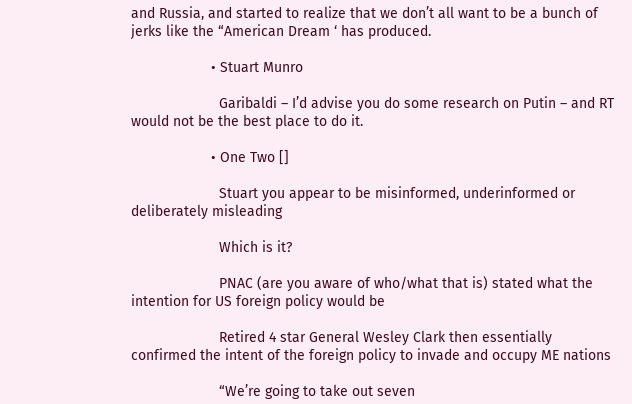and Russia, and started to realize that we don’t all want to be a bunch of jerks like the “American Dream ‘ has produced.

                    • Stuart Munro

                      Garibaldi – I’d advise you do some research on Putin – and RT would not be the best place to do it.

                    • One Two []

                      Stuart you appear to be misinformed, underinformed or deliberately misleading

                      Which is it?

                      PNAC (are you aware of who/what that is) stated what the intention for US foreign policy would be

                      Retired 4 star General Wesley Clark then essentially confirmed the intent of the foreign policy to invade and occupy ME nations

                      “We’re going to take out seven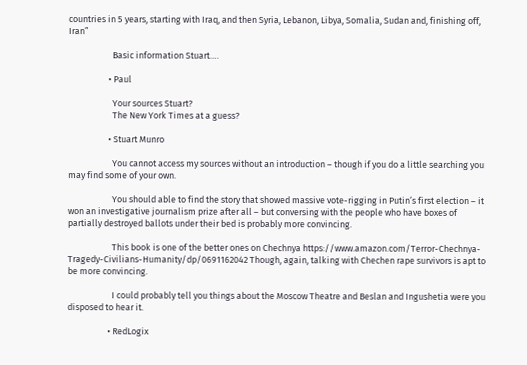countries in 5 years, starting with Iraq, and then Syria, Lebanon, Libya, Somalia, Sudan and, finishing off, Iran”

                      Basic information Stuart….

                    • Paul

                      Your sources Stuart?
                      The New York Times at a guess?

                    • Stuart Munro

                      You cannot access my sources without an introduction – though if you do a little searching you may find some of your own.

                      You should able to find the story that showed massive vote-rigging in Putin’s first election – it won an investigative journalism prize after all – but conversing with the people who have boxes of partially destroyed ballots under their bed is probably more convincing.

                      This book is one of the better ones on Chechnya https://www.amazon.com/Terror-Chechnya-Tragedy-Civilians-Humanity/dp/0691162042 Though, again, talking with Chechen rape survivors is apt to be more convincing.

                      I could probably tell you things about the Moscow Theatre and Beslan and Ingushetia were you disposed to hear it.

                    • RedLogix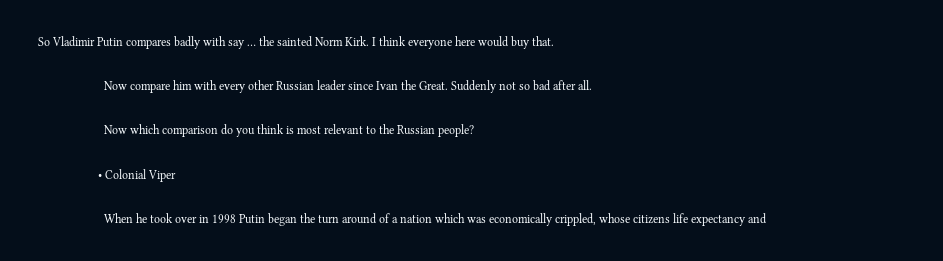So Vladimir Putin compares badly with say … the sainted Norm Kirk. I think everyone here would buy that.

                      Now compare him with every other Russian leader since Ivan the Great. Suddenly not so bad after all.

                      Now which comparison do you think is most relevant to the Russian people?

                    • Colonial Viper

                      When he took over in 1998 Putin began the turn around of a nation which was economically crippled, whose citizens life expectancy and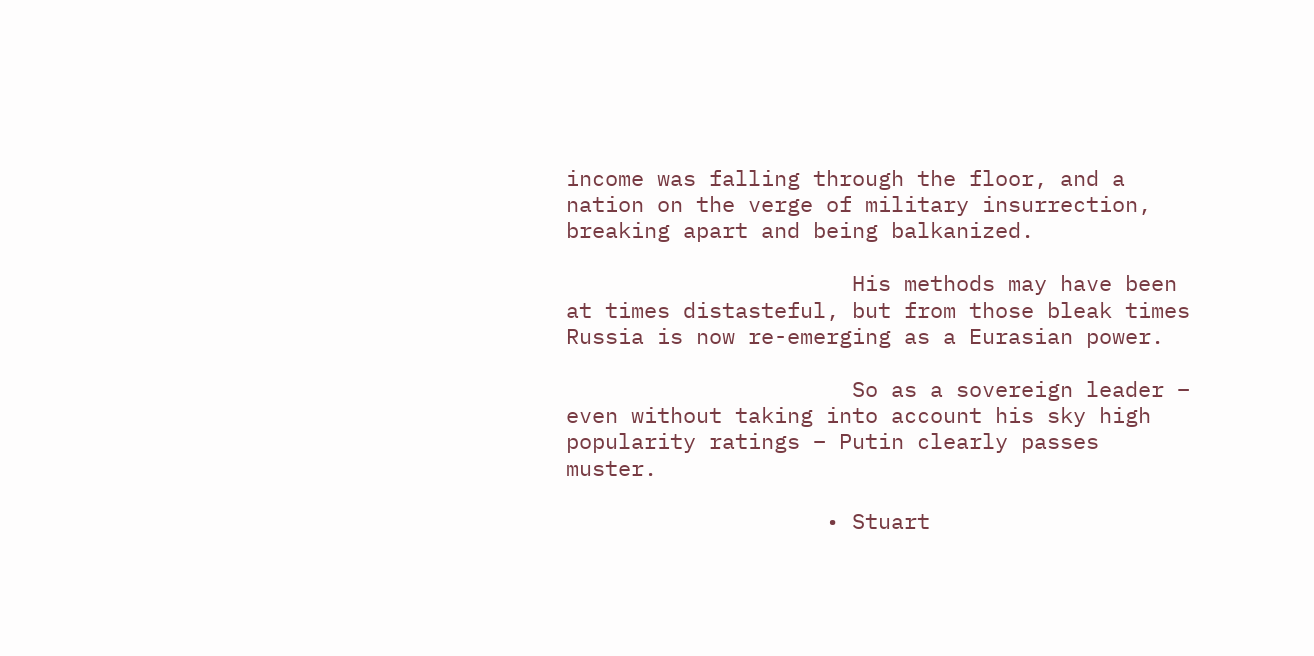income was falling through the floor, and a nation on the verge of military insurrection, breaking apart and being balkanized.

                      His methods may have been at times distasteful, but from those bleak times Russia is now re-emerging as a Eurasian power.

                      So as a sovereign leader – even without taking into account his sky high popularity ratings – Putin clearly passes muster.

                    • Stuart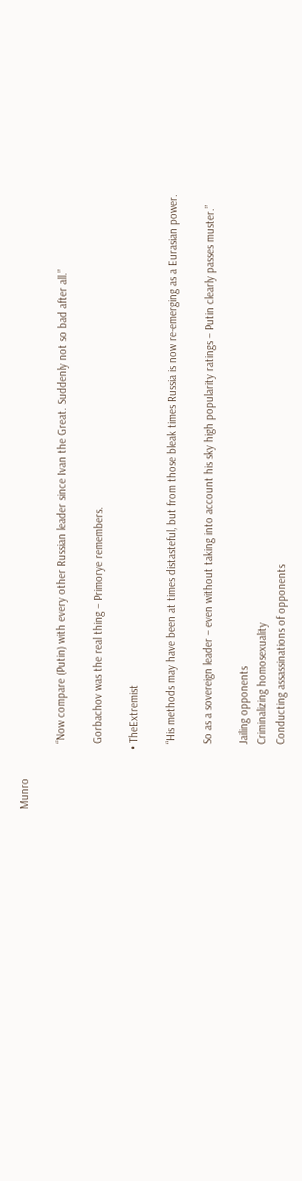Munro

                      “Now compare (Putin) with every other Russian leader since Ivan the Great. Suddenly not so bad after all.”

                      Gorbachov was the real thing – Primorye remembers.

                    • TheExtremist

                      “His methods may have been at times distasteful, but from those bleak times Russia is now re-emerging as a Eurasian power.

                      So as a sovereign leader – even without taking into account his sky high popularity ratings – Putin clearly passes muster.”

                      Jailing opponents
                      Criminalizing homosexuality
                      Conducting assassinations of opponents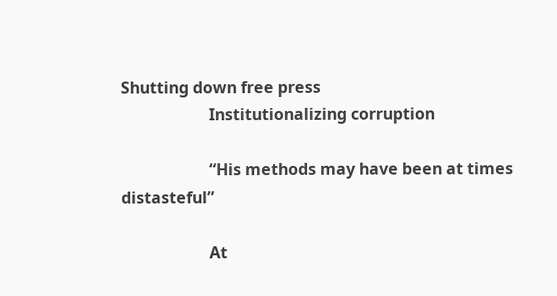Shutting down free press
                      Institutionalizing corruption

                      “His methods may have been at times distasteful”

                      At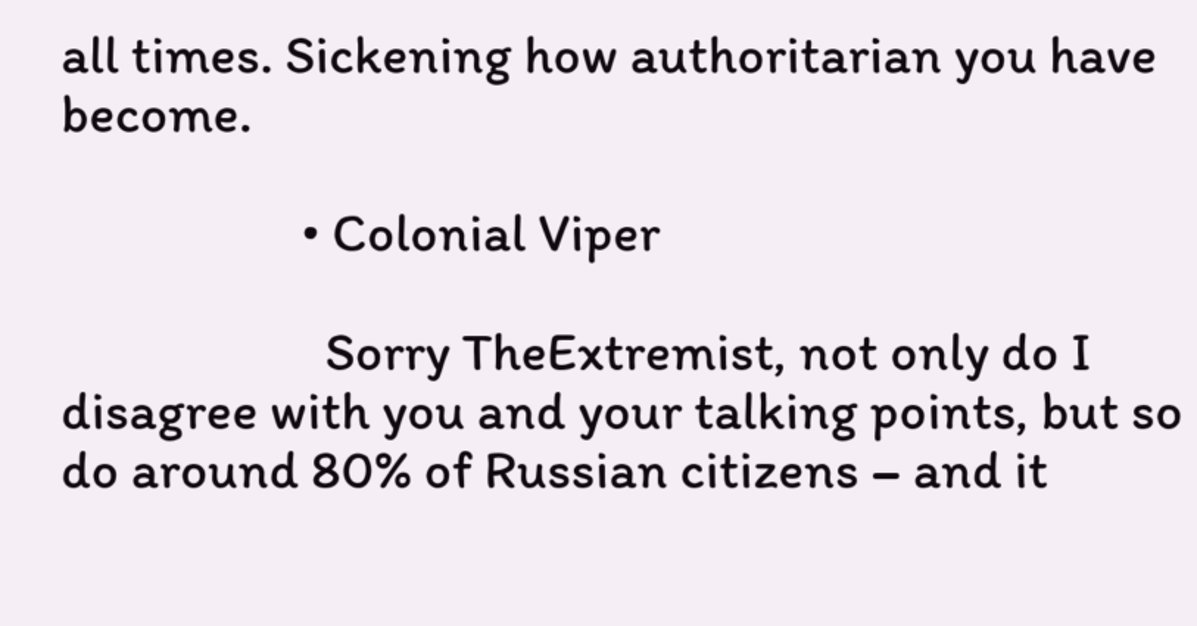all times. Sickening how authoritarian you have become.

                    • Colonial Viper

                      Sorry TheExtremist, not only do I disagree with you and your talking points, but so do around 80% of Russian citizens – and it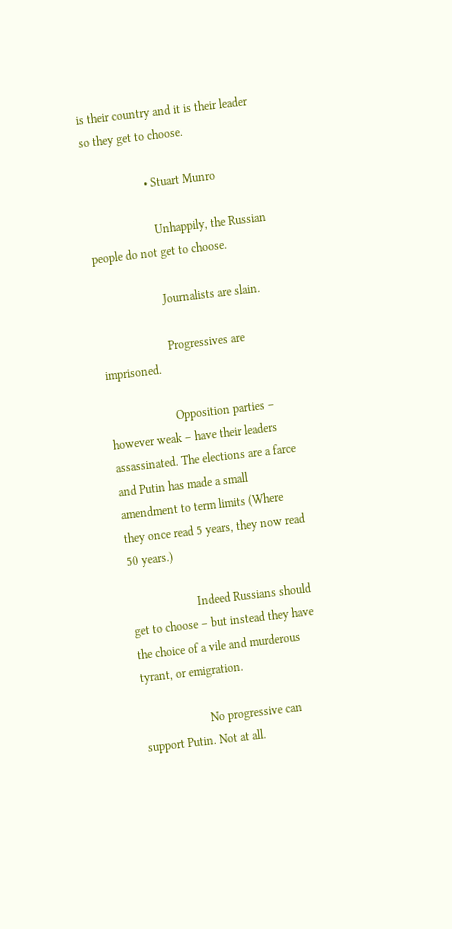is their country and it is their leader so they get to choose.

                    • Stuart Munro

                      Unhappily, the Russian people do not get to choose.

                      Journalists are slain.

                      Progressives are imprisoned.

                      Opposition parties – however weak – have their leaders assassinated. The elections are a farce and Putin has made a small amendment to term limits (Where they once read 5 years, they now read 50 years.)

                      Indeed Russians should get to choose – but instead they have the choice of a vile and murderous tyrant, or emigration.

                      No progressive can support Putin. Not at all.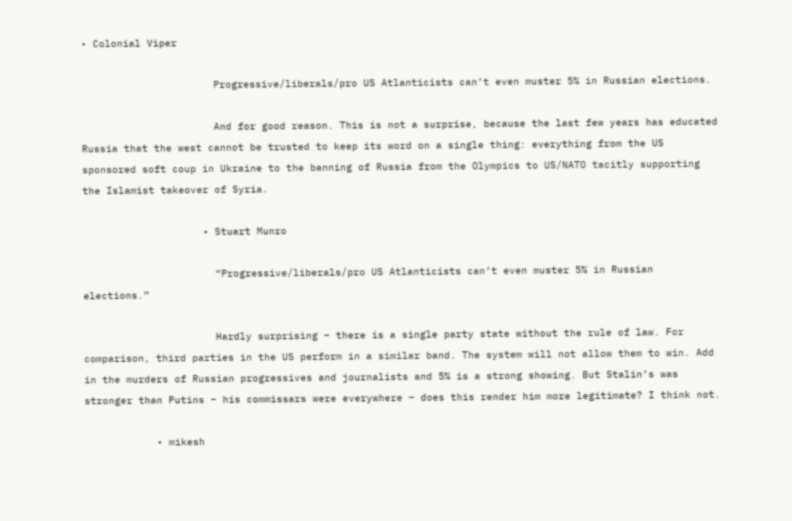• Colonial Viper

                      Progressive/liberals/pro US Atlanticists can’t even muster 5% in Russian elections.

                      And for good reason. This is not a surprise, because the last few years has educated Russia that the west cannot be trusted to keep its word on a single thing: everything from the US sponsored soft coup in Ukraine to the banning of Russia from the Olympics to US/NATO tacitly supporting the Islamist takeover of Syria.

                    • Stuart Munro

                      “Progressive/liberals/pro US Atlanticists can’t even muster 5% in Russian elections.”

                      Hardly surprising – there is a single party state without the rule of law. For comparison, third parties in the US perform in a similar band. The system will not allow them to win. Add in the murders of Russian progressives and journalists and 5% is a strong showing. But Stalin’s was stronger than Putins – his commissars were everywhere – does this render him more legitimate? I think not.

            • mikesh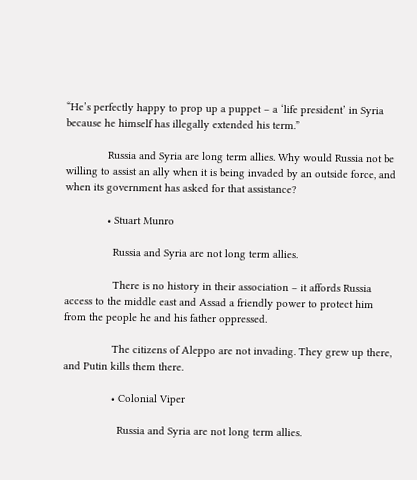“He’s perfectly happy to prop up a puppet – a ‘life president’ in Syria because he himself has illegally extended his term.”

              Russia and Syria are long term allies. Why would Russia not be willing to assist an ally when it is being invaded by an outside force, and when its government has asked for that assistance?

              • Stuart Munro

                Russia and Syria are not long term allies.

                There is no history in their association – it affords Russia access to the middle east and Assad a friendly power to protect him from the people he and his father oppressed.

                The citizens of Aleppo are not invading. They grew up there, and Putin kills them there.

                • Colonial Viper

                  Russia and Syria are not long term allies.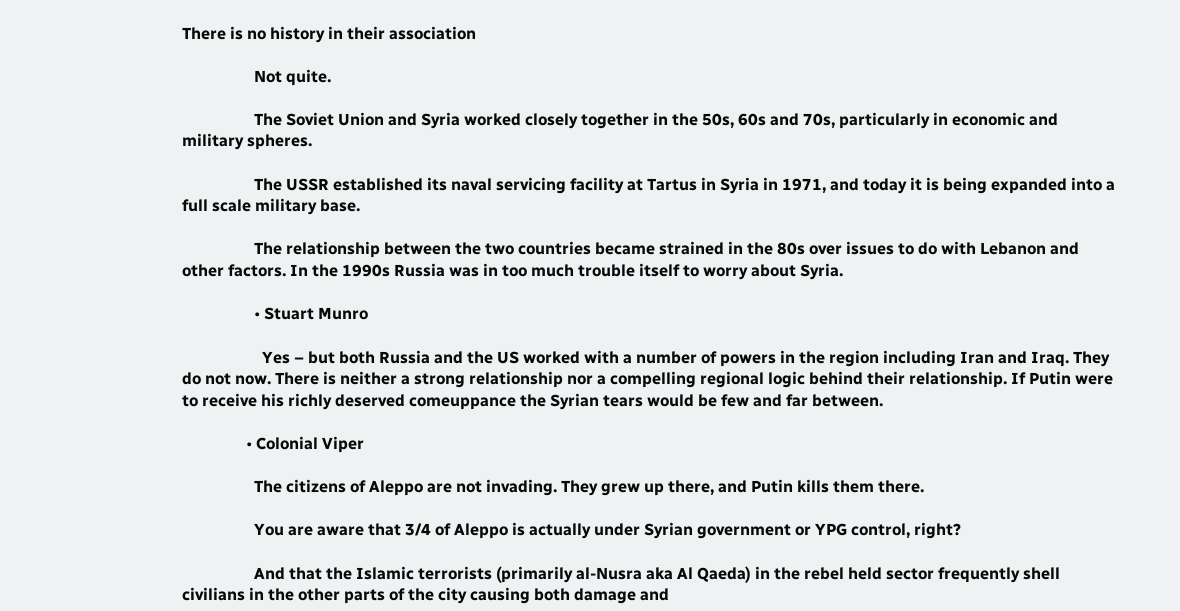There is no history in their association

                  Not quite.

                  The Soviet Union and Syria worked closely together in the 50s, 60s and 70s, particularly in economic and military spheres.

                  The USSR established its naval servicing facility at Tartus in Syria in 1971, and today it is being expanded into a full scale military base.

                  The relationship between the two countries became strained in the 80s over issues to do with Lebanon and other factors. In the 1990s Russia was in too much trouble itself to worry about Syria.

                  • Stuart Munro

                    Yes – but both Russia and the US worked with a number of powers in the region including Iran and Iraq. They do not now. There is neither a strong relationship nor a compelling regional logic behind their relationship. If Putin were to receive his richly deserved comeuppance the Syrian tears would be few and far between.

                • Colonial Viper

                  The citizens of Aleppo are not invading. They grew up there, and Putin kills them there.

                  You are aware that 3/4 of Aleppo is actually under Syrian government or YPG control, right?

                  And that the Islamic terrorists (primarily al-Nusra aka Al Qaeda) in the rebel held sector frequently shell civilians in the other parts of the city causing both damage and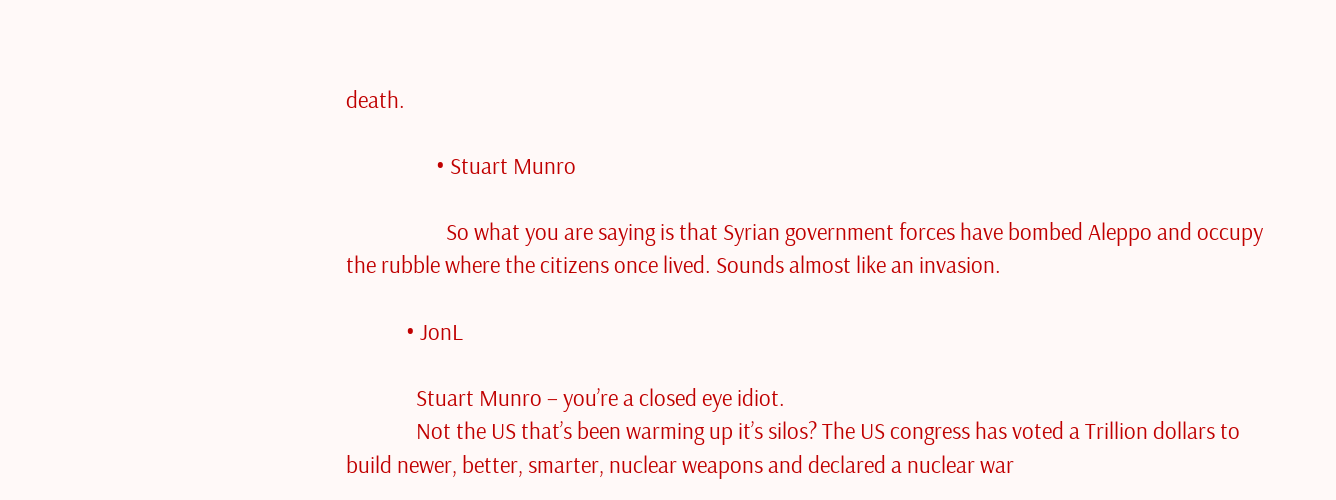death.

                  • Stuart Munro

                    So what you are saying is that Syrian government forces have bombed Aleppo and occupy the rubble where the citizens once lived. Sounds almost like an invasion.

            • JonL

              Stuart Munro – you’re a closed eye idiot.
              Not the US that’s been warming up it’s silos? The US congress has voted a Trillion dollars to build newer, better, smarter, nuclear weapons and declared a nuclear war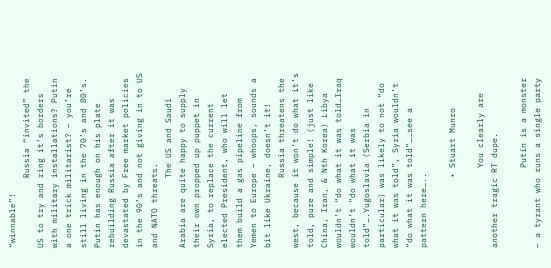“winnable”!
              Russia “invited” the US to try and ring it’s borders with military installations? Putin a one trick militarist? – you’re still living in the 70’s and 80’s. Putin has enough on his plate rebuilding Russia after it was devastated by Free market policies in the 90’s and not giving in to US and NATO threats.
              The US and Saudi Arabia are quite happy to supply their own propped up puppet in Syria, to replace the current elected President, who will let them build a gas pipeline from Yemen to Europe – whoops, sounds a bit like Ukraine, doesn’t it!
              Russia threatens the west, because it won’t do what it’s told, pure and simple! (just like China, Iran, & Nth Korea) Libya wouldn’t “do what it was told…Iraq wouldn’t “do what it was told”….Yugoslavia (Serbia in particular) was likely to not “do what it was told”, Syria wouldn’t “do what it was told”……see a pattern here…..

              • Stuart Munro

                You clearly are another tragic RT dupe.

                Putin is a monster – a tyrant who runs a single party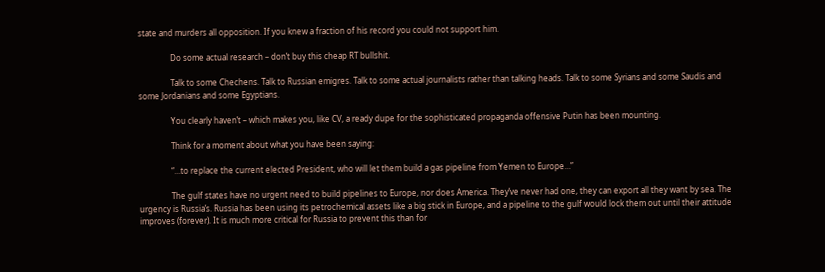state and murders all opposition. If you knew a fraction of his record you could not support him.

                Do some actual research – don’t buy this cheap RT bullshit.

                Talk to some Chechens. Talk to Russian emigres. Talk to some actual journalists rather than talking heads. Talk to some Syrians and some Saudis and some Jordanians and some Egyptians.

                You clearly haven’t – which makes you, like CV, a ready dupe for the sophisticated propaganda offensive Putin has been mounting.

                Think for a moment about what you have been saying:

                “…to replace the current elected President, who will let them build a gas pipeline from Yemen to Europe…”

                The gulf states have no urgent need to build pipelines to Europe, nor does America. They’ve never had one, they can export all they want by sea. The urgency is Russia’s. Russia has been using its petrochemical assets like a big stick in Europe, and a pipeline to the gulf would lock them out until their attitude improves (forever). It is much more critical for Russia to prevent this than for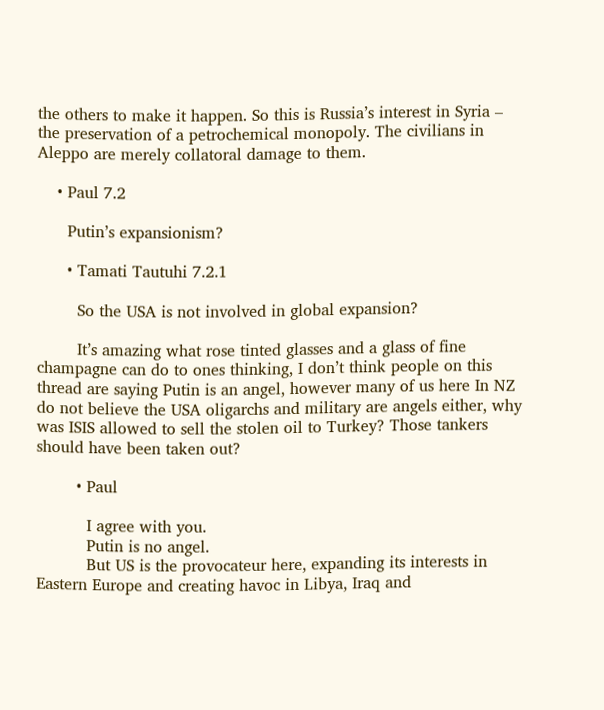the others to make it happen. So this is Russia’s interest in Syria – the preservation of a petrochemical monopoly. The civilians in Aleppo are merely collatoral damage to them.

    • Paul 7.2

      Putin’s expansionism?

      • Tamati Tautuhi 7.2.1

        So the USA is not involved in global expansion?

        It’s amazing what rose tinted glasses and a glass of fine champagne can do to ones thinking, I don’t think people on this thread are saying Putin is an angel, however many of us here In NZ do not believe the USA oligarchs and military are angels either, why was ISIS allowed to sell the stolen oil to Turkey? Those tankers should have been taken out?

        • Paul

          I agree with you.
          Putin is no angel.
          But US is the provocateur here, expanding its interests in Eastern Europe and creating havoc in Libya, Iraq and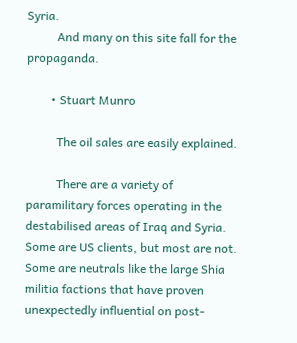Syria.
          And many on this site fall for the propaganda.

        • Stuart Munro

          The oil sales are easily explained.

          There are a variety of paramilitary forces operating in the destabilised areas of Iraq and Syria. Some are US clients, but most are not. Some are neutrals like the large Shia militia factions that have proven unexpectedly influential on post-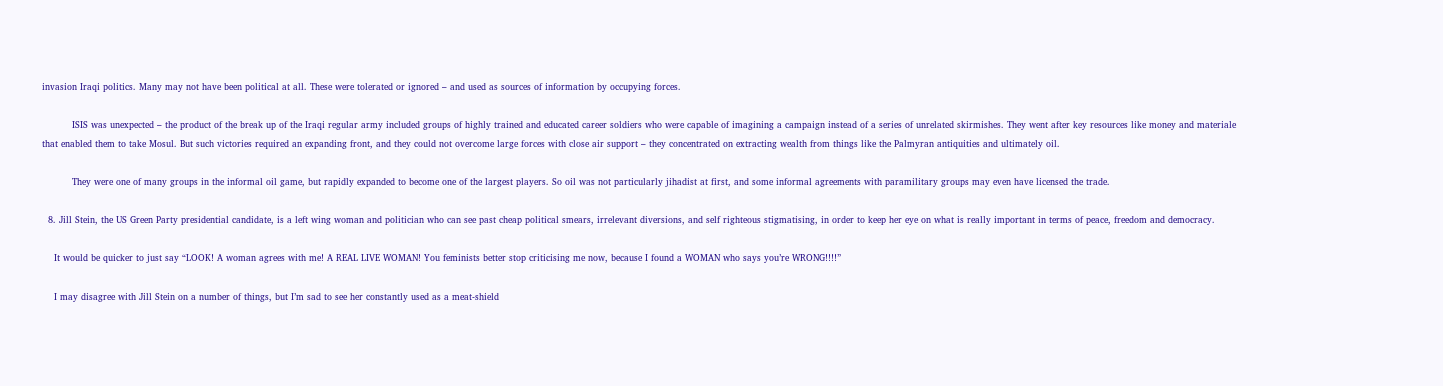invasion Iraqi politics. Many may not have been political at all. These were tolerated or ignored – and used as sources of information by occupying forces.

          ISIS was unexpected – the product of the break up of the Iraqi regular army included groups of highly trained and educated career soldiers who were capable of imagining a campaign instead of a series of unrelated skirmishes. They went after key resources like money and materiale that enabled them to take Mosul. But such victories required an expanding front, and they could not overcome large forces with close air support – they concentrated on extracting wealth from things like the Palmyran antiquities and ultimately oil.

          They were one of many groups in the informal oil game, but rapidly expanded to become one of the largest players. So oil was not particularly jihadist at first, and some informal agreements with paramilitary groups may even have licensed the trade.

  8. Jill Stein, the US Green Party presidential candidate, is a left wing woman and politician who can see past cheap political smears, irrelevant diversions, and self righteous stigmatising, in order to keep her eye on what is really important in terms of peace, freedom and democracy.

    It would be quicker to just say “LOOK! A woman agrees with me! A REAL LIVE WOMAN! You feminists better stop criticising me now, because I found a WOMAN who says you’re WRONG!!!!”

    I may disagree with Jill Stein on a number of things, but I’m sad to see her constantly used as a meat-shield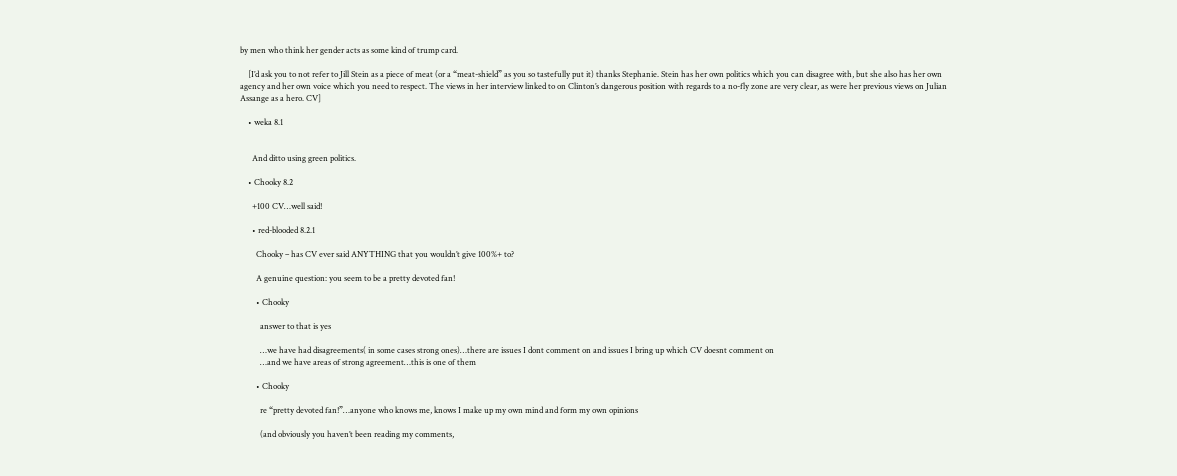by men who think her gender acts as some kind of trump card.

    [I’d ask you to not refer to Jill Stein as a piece of meat (or a “meat-shield” as you so tastefully put it) thanks Stephanie. Stein has her own politics which you can disagree with, but she also has her own agency and her own voice which you need to respect. The views in her interview linked to on Clinton’s dangerous position with regards to a no-fly zone are very clear, as were her previous views on Julian Assange as a hero. CV]

    • weka 8.1


      And ditto using green politics.

    • Chooky 8.2

      +100 CV…well said!

      • red-blooded 8.2.1

        Chooky – has CV ever said ANYTHING that you wouldn’t give 100%+ to?

        A genuine question: you seem to be a pretty devoted fan!

        • Chooky

          answer to that is yes

          …we have had disagreements( in some cases strong ones)…there are issues I dont comment on and issues I bring up which CV doesnt comment on
          …and we have areas of strong agreement…this is one of them

        • Chooky

          re “pretty devoted fan!”…anyone who knows me, knows I make up my own mind and form my own opinions

          (and obviously you haven’t been reading my comments,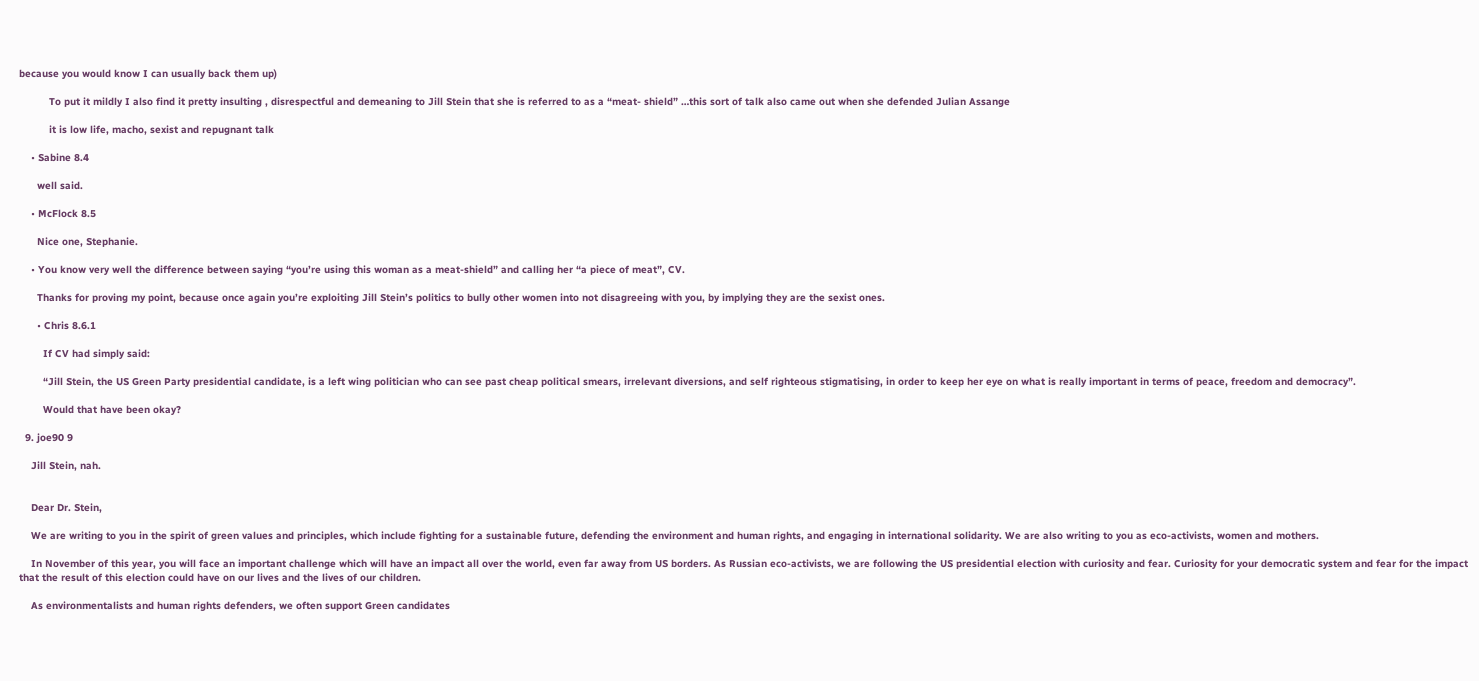because you would know I can usually back them up)

          To put it mildly I also find it pretty insulting , disrespectful and demeaning to Jill Stein that she is referred to as a “meat- shield” …this sort of talk also came out when she defended Julian Assange

          it is low life, macho, sexist and repugnant talk

    • Sabine 8.4

      well said.

    • McFlock 8.5

      Nice one, Stephanie.

    • You know very well the difference between saying “you’re using this woman as a meat-shield” and calling her “a piece of meat”, CV.

      Thanks for proving my point, because once again you’re exploiting Jill Stein’s politics to bully other women into not disagreeing with you, by implying they are the sexist ones.

      • Chris 8.6.1

        If CV had simply said:

        “Jill Stein, the US Green Party presidential candidate, is a left wing politician who can see past cheap political smears, irrelevant diversions, and self righteous stigmatising, in order to keep her eye on what is really important in terms of peace, freedom and democracy”.

        Would that have been okay?

  9. joe90 9

    Jill Stein, nah.


    Dear Dr. Stein,

    We are writing to you in the spirit of green values and principles, which include fighting for a sustainable future, defending the environment and human rights, and engaging in international solidarity. We are also writing to you as eco-activists, women and mothers.

    In November of this year, you will face an important challenge which will have an impact all over the world, even far away from US borders. As Russian eco-activists, we are following the US presidential election with curiosity and fear. Curiosity for your democratic system and fear for the impact that the result of this election could have on our lives and the lives of our children.

    As environmentalists and human rights defenders, we often support Green candidates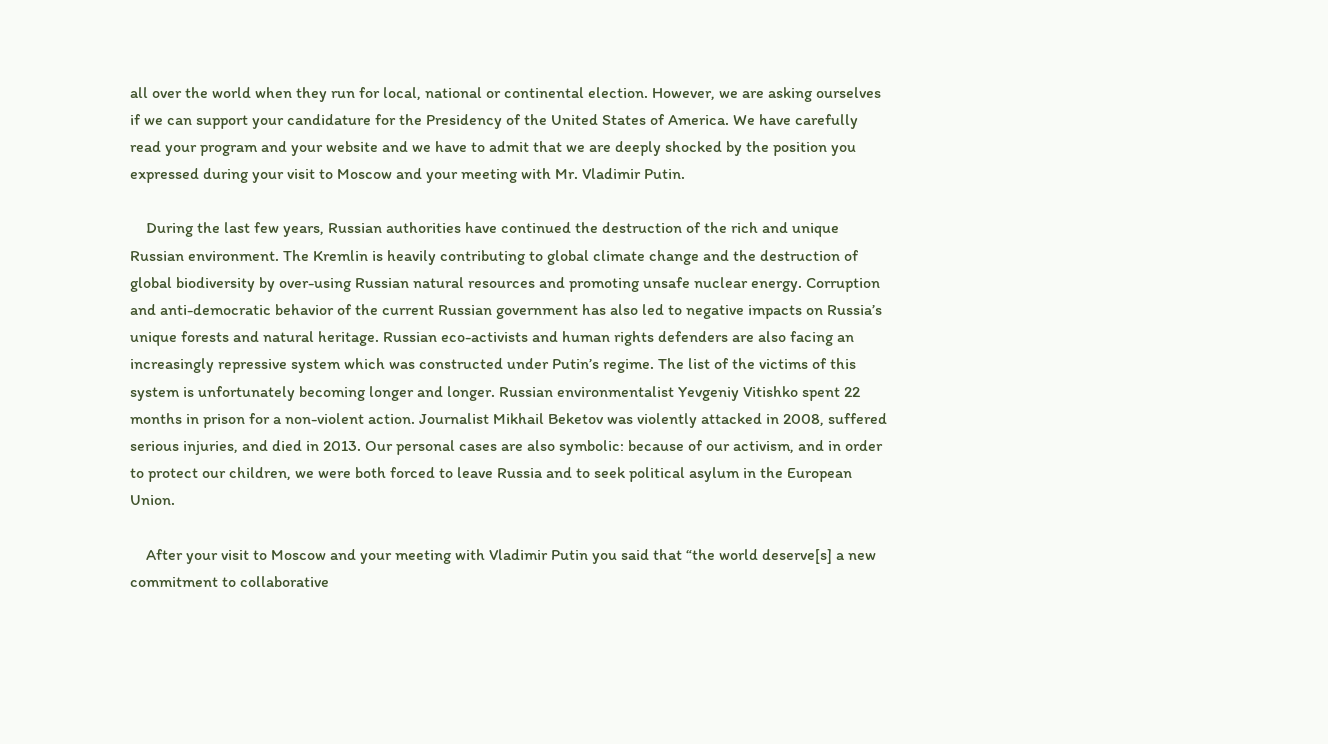all over the world when they run for local, national or continental election. However, we are asking ourselves if we can support your candidature for the Presidency of the United States of America. We have carefully read your program and your website and we have to admit that we are deeply shocked by the position you expressed during your visit to Moscow and your meeting with Mr. Vladimir Putin.

    During the last few years, Russian authorities have continued the destruction of the rich and unique Russian environment. The Kremlin is heavily contributing to global climate change and the destruction of global biodiversity by over-using Russian natural resources and promoting unsafe nuclear energy. Corruption and anti-democratic behavior of the current Russian government has also led to negative impacts on Russia’s unique forests and natural heritage. Russian eco-activists and human rights defenders are also facing an increasingly repressive system which was constructed under Putin’s regime. The list of the victims of this system is unfortunately becoming longer and longer. Russian environmentalist Yevgeniy Vitishko spent 22 months in prison for a non-violent action. Journalist Mikhail Beketov was violently attacked in 2008, suffered serious injuries, and died in 2013. Our personal cases are also symbolic: because of our activism, and in order to protect our children, we were both forced to leave Russia and to seek political asylum in the European Union.

    After your visit to Moscow and your meeting with Vladimir Putin you said that “the world deserve[s] a new commitment to collaborative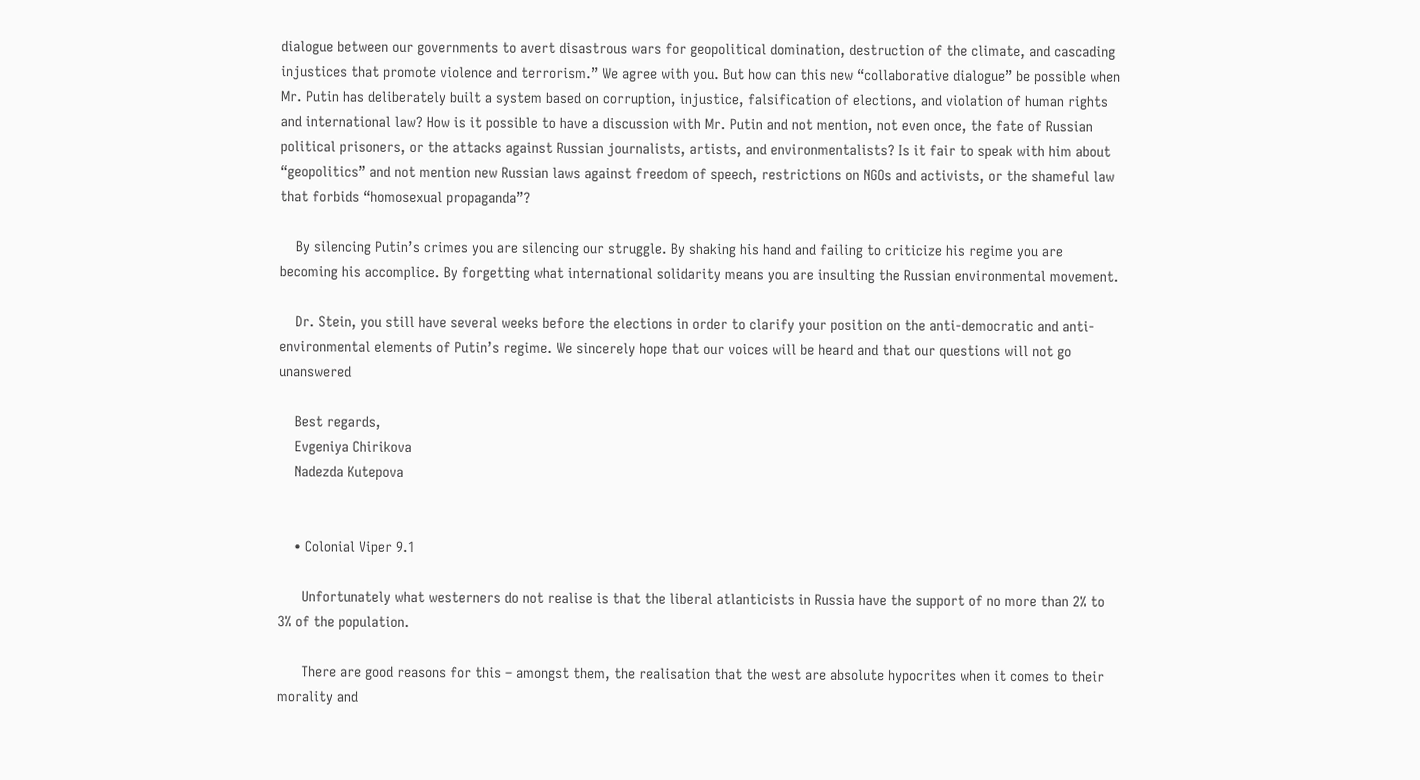dialogue between our governments to avert disastrous wars for geopolitical domination, destruction of the climate, and cascading injustices that promote violence and terrorism.” We agree with you. But how can this new “collaborative dialogue” be possible when Mr. Putin has deliberately built a system based on corruption, injustice, falsification of elections, and violation of human rights and international law? How is it possible to have a discussion with Mr. Putin and not mention, not even once, the fate of Russian political prisoners, or the attacks against Russian journalists, artists, and environmentalists? Is it fair to speak with him about “geopolitics” and not mention new Russian laws against freedom of speech, restrictions on NGOs and activists, or the shameful law that forbids “homosexual propaganda”?

    By silencing Putin’s crimes you are silencing our struggle. By shaking his hand and failing to criticize his regime you are becoming his accomplice. By forgetting what international solidarity means you are insulting the Russian environmental movement.

    Dr. Stein, you still have several weeks before the elections in order to clarify your position on the anti-democratic and anti-environmental elements of Putin’s regime. We sincerely hope that our voices will be heard and that our questions will not go unanswered

    Best regards,
    Evgeniya Chirikova
    Nadezda Kutepova


    • Colonial Viper 9.1

      Unfortunately what westerners do not realise is that the liberal atlanticists in Russia have the support of no more than 2% to 3% of the population.

      There are good reasons for this – amongst them, the realisation that the west are absolute hypocrites when it comes to their morality and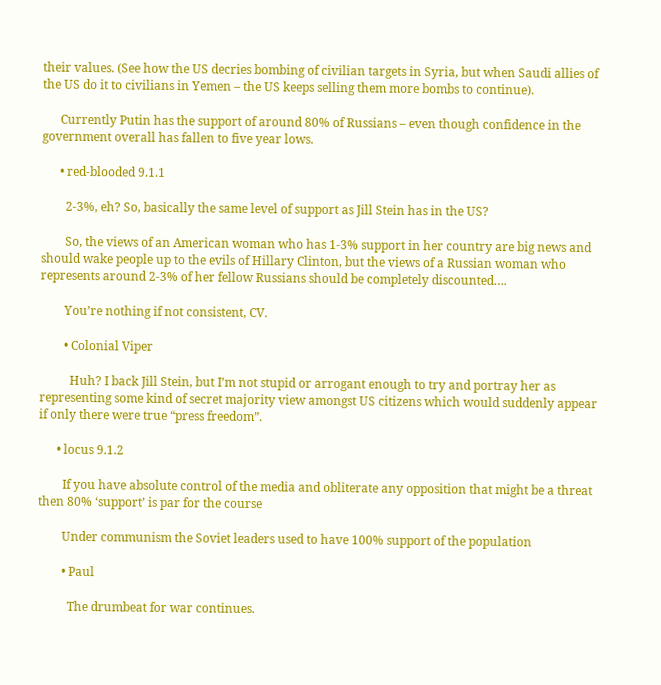their values. (See how the US decries bombing of civilian targets in Syria, but when Saudi allies of the US do it to civilians in Yemen – the US keeps selling them more bombs to continue).

      Currently Putin has the support of around 80% of Russians – even though confidence in the government overall has fallen to five year lows.

      • red-blooded 9.1.1

        2-3%, eh? So, basically the same level of support as Jill Stein has in the US?

        So, the views of an American woman who has 1-3% support in her country are big news and should wake people up to the evils of Hillary Clinton, but the views of a Russian woman who represents around 2-3% of her fellow Russians should be completely discounted….

        You’re nothing if not consistent, CV.

        • Colonial Viper

          Huh? I back Jill Stein, but I’m not stupid or arrogant enough to try and portray her as representing some kind of secret majority view amongst US citizens which would suddenly appear if only there were true “press freedom”.

      • locus 9.1.2

        If you have absolute control of the media and obliterate any opposition that might be a threat then 80% ‘support’ is par for the course

        Under communism the Soviet leaders used to have 100% support of the population

        • Paul

          The drumbeat for war continues.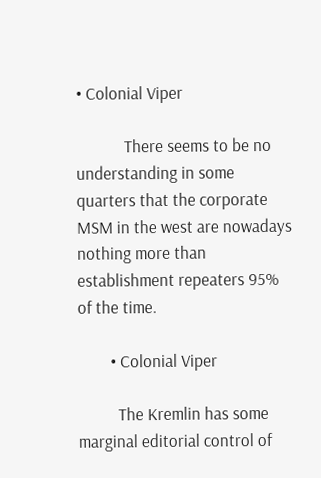• Colonial Viper

            There seems to be no understanding in some quarters that the corporate MSM in the west are nowadays nothing more than establishment repeaters 95% of the time.

        • Colonial Viper

          The Kremlin has some marginal editorial control of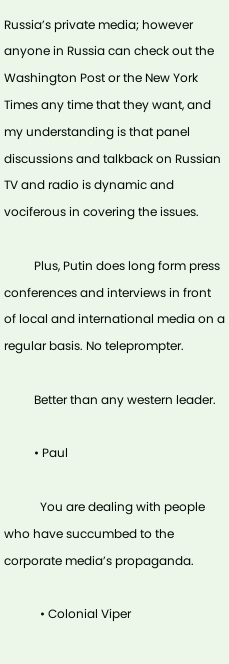Russia’s private media; however anyone in Russia can check out the Washington Post or the New York Times any time that they want, and my understanding is that panel discussions and talkback on Russian TV and radio is dynamic and vociferous in covering the issues.

          Plus, Putin does long form press conferences and interviews in front of local and international media on a regular basis. No teleprompter.

          Better than any western leader.

          • Paul

            You are dealing with people who have succumbed to the corporate media’s propaganda.

            • Colonial Viper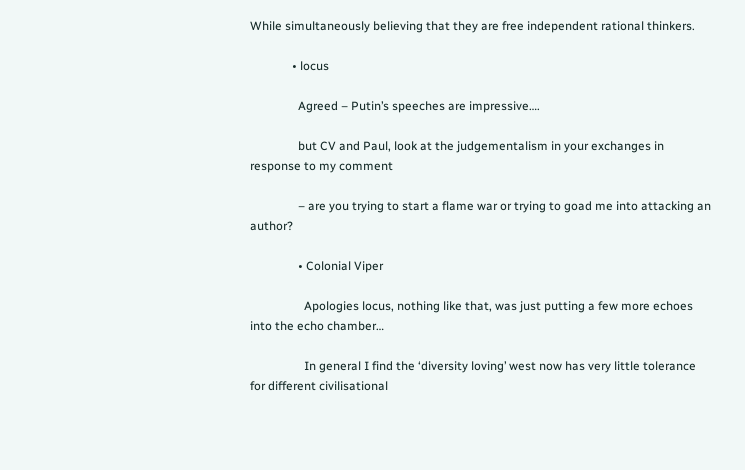While simultaneously believing that they are free independent rational thinkers.

              • locus

                Agreed – Putin’s speeches are impressive….

                but CV and Paul, look at the judgementalism in your exchanges in response to my comment

                – are you trying to start a flame war or trying to goad me into attacking an author?

                • Colonial Viper

                  Apologies locus, nothing like that, was just putting a few more echoes into the echo chamber…

                  In general I find the ‘diversity loving’ west now has very little tolerance for different civilisational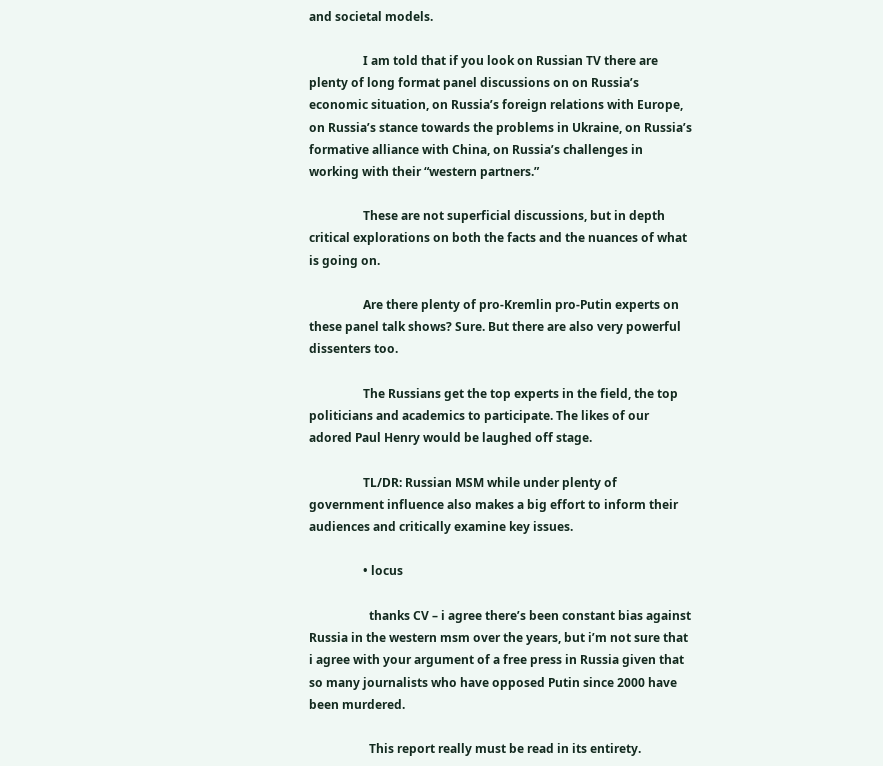and societal models.

                  I am told that if you look on Russian TV there are plenty of long format panel discussions on on Russia’s economic situation, on Russia’s foreign relations with Europe, on Russia’s stance towards the problems in Ukraine, on Russia’s formative alliance with China, on Russia’s challenges in working with their “western partners.”

                  These are not superficial discussions, but in depth critical explorations on both the facts and the nuances of what is going on.

                  Are there plenty of pro-Kremlin pro-Putin experts on these panel talk shows? Sure. But there are also very powerful dissenters too.

                  The Russians get the top experts in the field, the top politicians and academics to participate. The likes of our adored Paul Henry would be laughed off stage.

                  TL/DR: Russian MSM while under plenty of government influence also makes a big effort to inform their audiences and critically examine key issues.

                  • locus

                    thanks CV – i agree there’s been constant bias against Russia in the western msm over the years, but i’m not sure that i agree with your argument of a free press in Russia given that so many journalists who have opposed Putin since 2000 have been murdered.

                    This report really must be read in its entirety.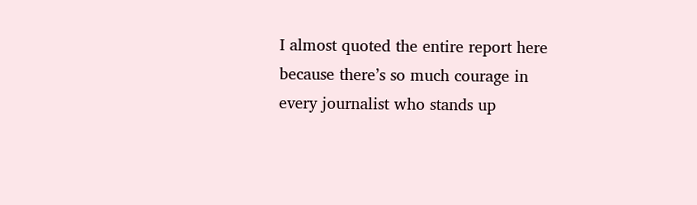I almost quoted the entire report here because there’s so much courage in every journalist who stands up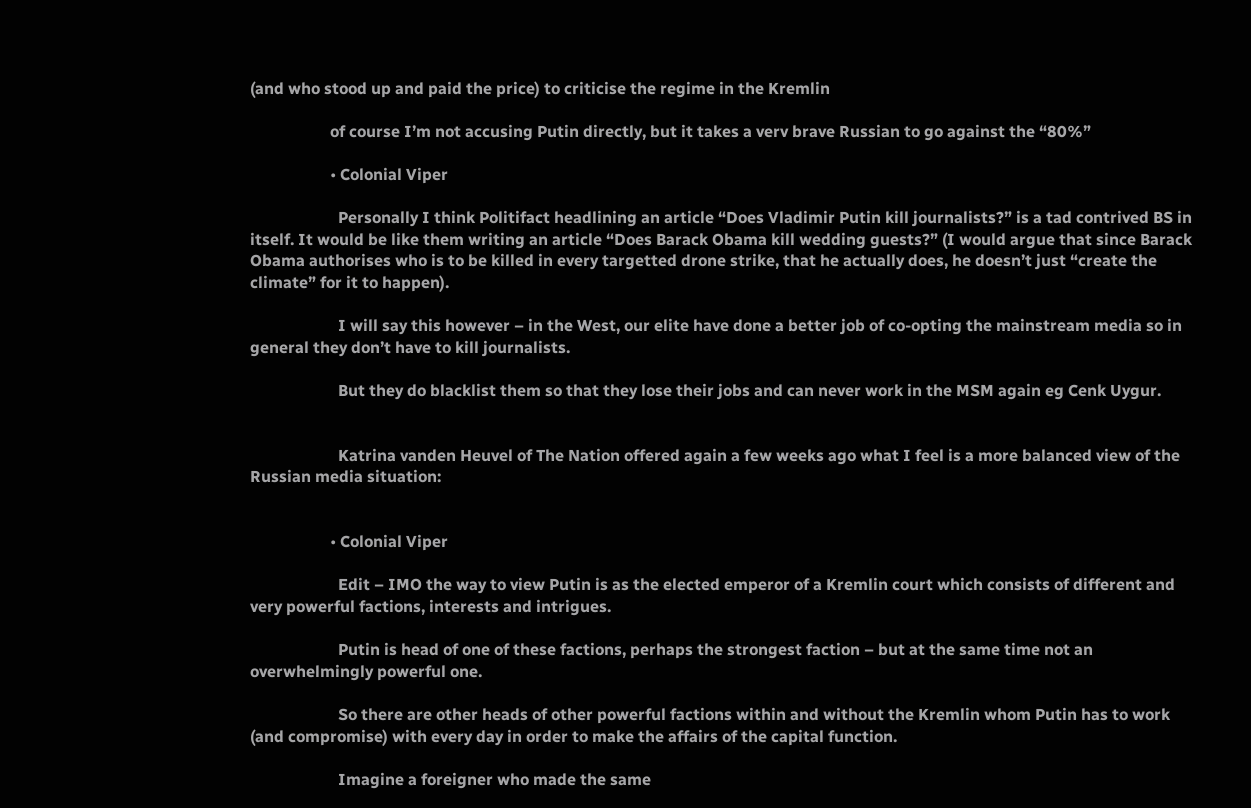(and who stood up and paid the price) to criticise the regime in the Kremlin

                    of course I’m not accusing Putin directly, but it takes a verv brave Russian to go against the “80%”

                    • Colonial Viper

                      Personally I think Politifact headlining an article “Does Vladimir Putin kill journalists?” is a tad contrived BS in itself. It would be like them writing an article “Does Barack Obama kill wedding guests?” (I would argue that since Barack Obama authorises who is to be killed in every targetted drone strike, that he actually does, he doesn’t just “create the climate” for it to happen).

                      I will say this however – in the West, our elite have done a better job of co-opting the mainstream media so in general they don’t have to kill journalists.

                      But they do blacklist them so that they lose their jobs and can never work in the MSM again eg Cenk Uygur.


                      Katrina vanden Heuvel of The Nation offered again a few weeks ago what I feel is a more balanced view of the Russian media situation:


                    • Colonial Viper

                      Edit – IMO the way to view Putin is as the elected emperor of a Kremlin court which consists of different and very powerful factions, interests and intrigues.

                      Putin is head of one of these factions, perhaps the strongest faction – but at the same time not an overwhelmingly powerful one.

                      So there are other heads of other powerful factions within and without the Kremlin whom Putin has to work (and compromise) with every day in order to make the affairs of the capital function.

                      Imagine a foreigner who made the same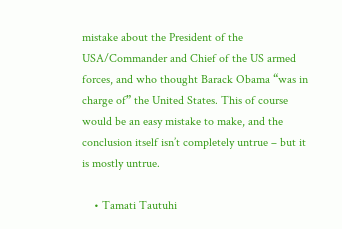mistake about the President of the USA/Commander and Chief of the US armed forces, and who thought Barack Obama “was in charge of” the United States. This of course would be an easy mistake to make, and the conclusion itself isn’t completely untrue – but it is mostly untrue.

    • Tamati Tautuhi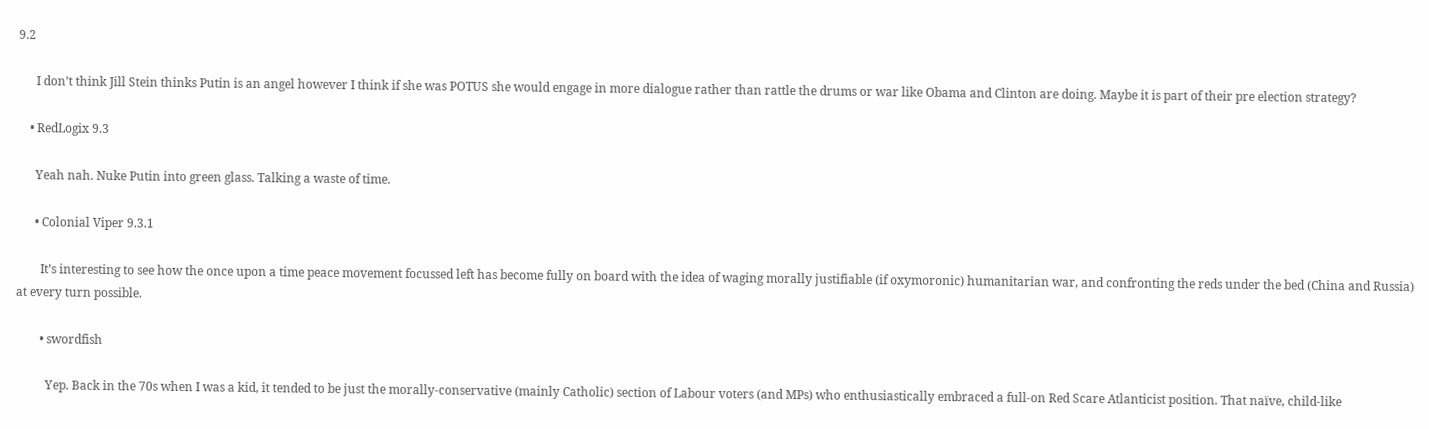9.2

      I don’t think Jill Stein thinks Putin is an angel however I think if she was POTUS she would engage in more dialogue rather than rattle the drums or war like Obama and Clinton are doing. Maybe it is part of their pre election strategy?

    • RedLogix 9.3

      Yeah nah. Nuke Putin into green glass. Talking a waste of time.

      • Colonial Viper 9.3.1

        It’s interesting to see how the once upon a time peace movement focussed left has become fully on board with the idea of waging morally justifiable (if oxymoronic) humanitarian war, and confronting the reds under the bed (China and Russia) at every turn possible.

        • swordfish

          Yep. Back in the 70s when I was a kid, it tended to be just the morally-conservative (mainly Catholic) section of Labour voters (and MPs) who enthusiastically embraced a full-on Red Scare Atlanticist position. That naïve, child-like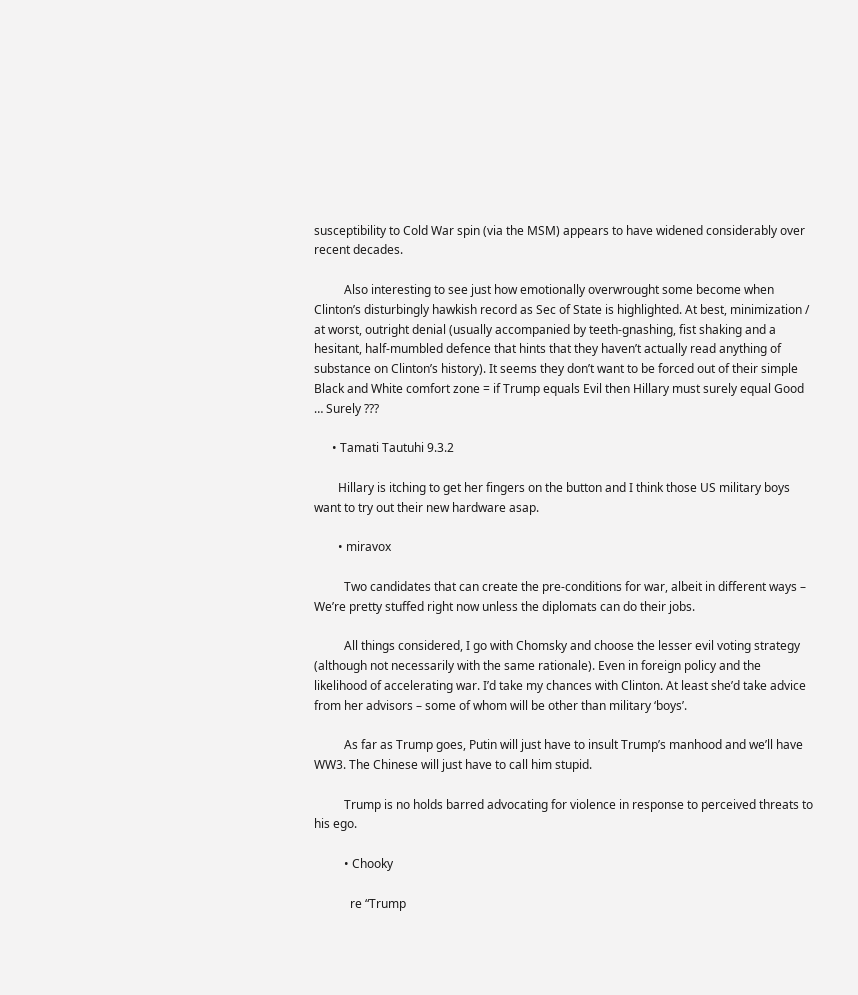susceptibility to Cold War spin (via the MSM) appears to have widened considerably over recent decades.

          Also interesting to see just how emotionally overwrought some become when Clinton’s disturbingly hawkish record as Sec of State is highlighted. At best, minimization / at worst, outright denial (usually accompanied by teeth-gnashing, fist shaking and a hesitant, half-mumbled defence that hints that they haven’t actually read anything of substance on Clinton’s history). It seems they don’t want to be forced out of their simple Black and White comfort zone = if Trump equals Evil then Hillary must surely equal Good … Surely ???

      • Tamati Tautuhi 9.3.2

        Hillary is itching to get her fingers on the button and I think those US military boys want to try out their new hardware asap.

        • miravox

          Two candidates that can create the pre-conditions for war, albeit in different ways – We’re pretty stuffed right now unless the diplomats can do their jobs.

          All things considered, I go with Chomsky and choose the lesser evil voting strategy (although not necessarily with the same rationale). Even in foreign policy and the likelihood of accelerating war. I’d take my chances with Clinton. At least she’d take advice from her advisors – some of whom will be other than military ‘boys’.

          As far as Trump goes, Putin will just have to insult Trump’s manhood and we’ll have WW3. The Chinese will just have to call him stupid.

          Trump is no holds barred advocating for violence in response to perceived threats to his ego.

          • Chooky

            re “Trump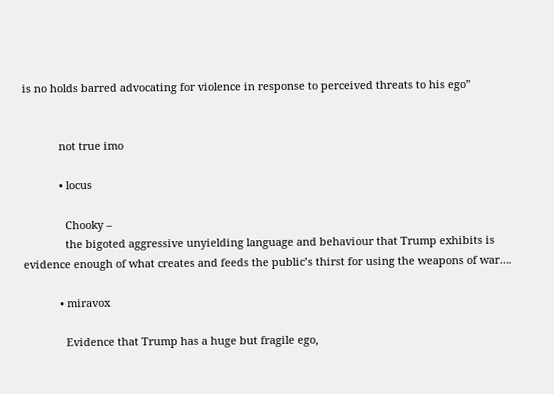is no holds barred advocating for violence in response to perceived threats to his ego”


            not true imo

            • locus

              Chooky –
              the bigoted aggressive unyielding language and behaviour that Trump exhibits is evidence enough of what creates and feeds the public’s thirst for using the weapons of war….

            • miravox

              Evidence that Trump has a huge but fragile ego,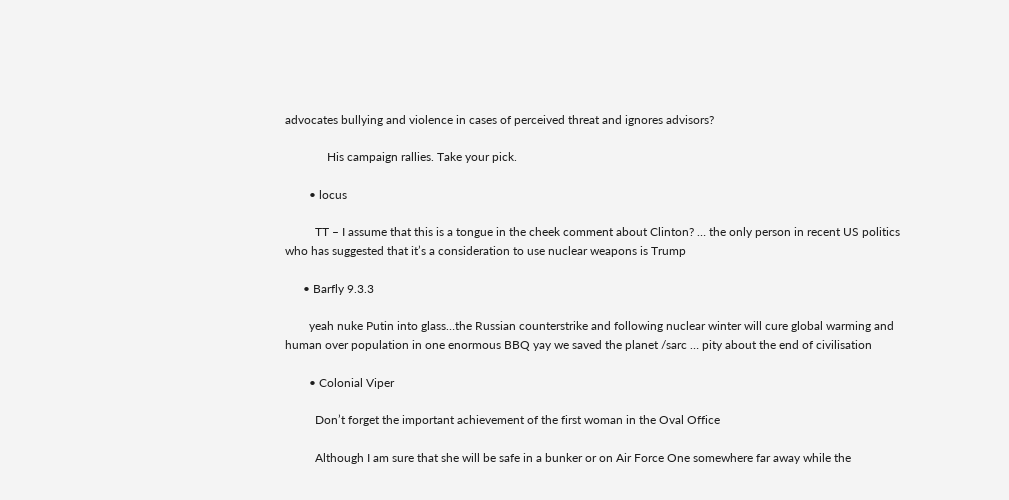advocates bullying and violence in cases of perceived threat and ignores advisors?

              His campaign rallies. Take your pick.

        • locus

          TT – I assume that this is a tongue in the cheek comment about Clinton? … the only person in recent US politics who has suggested that it’s a consideration to use nuclear weapons is Trump

      • Barfly 9.3.3

        yeah nuke Putin into glass…the Russian counterstrike and following nuclear winter will cure global warming and human over population in one enormous BBQ yay we saved the planet /sarc … pity about the end of civilisation

        • Colonial Viper

          Don’t forget the important achievement of the first woman in the Oval Office

          Although I am sure that she will be safe in a bunker or on Air Force One somewhere far away while the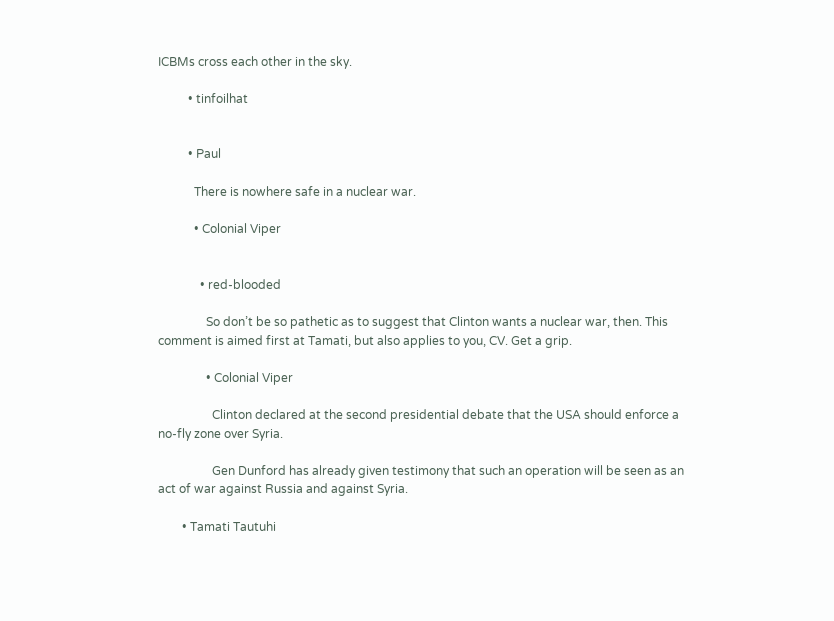ICBMs cross each other in the sky.

          • tinfoilhat


          • Paul

            There is nowhere safe in a nuclear war.

            • Colonial Viper


              • red-blooded

                So don’t be so pathetic as to suggest that Clinton wants a nuclear war, then. This comment is aimed first at Tamati, but also applies to you, CV. Get a grip.

                • Colonial Viper

                  Clinton declared at the second presidential debate that the USA should enforce a no-fly zone over Syria.

                  Gen Dunford has already given testimony that such an operation will be seen as an act of war against Russia and against Syria.

        • Tamati Tautuhi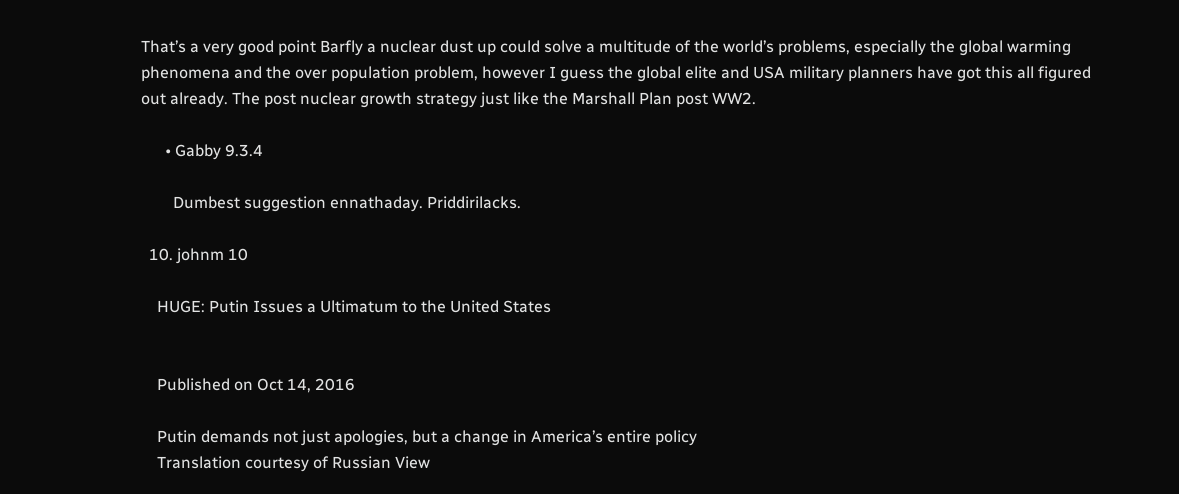That’s a very good point Barfly a nuclear dust up could solve a multitude of the world’s problems, especially the global warming phenomena and the over population problem, however I guess the global elite and USA military planners have got this all figured out already. The post nuclear growth strategy just like the Marshall Plan post WW2.

      • Gabby 9.3.4

        Dumbest suggestion ennathaday. Priddirilacks.

  10. johnm 10

    HUGE: Putin Issues a Ultimatum to the United States


    Published on Oct 14, 2016

    Putin demands not just apologies, but a change in America’s entire policy
    Translation courtesy of Russian View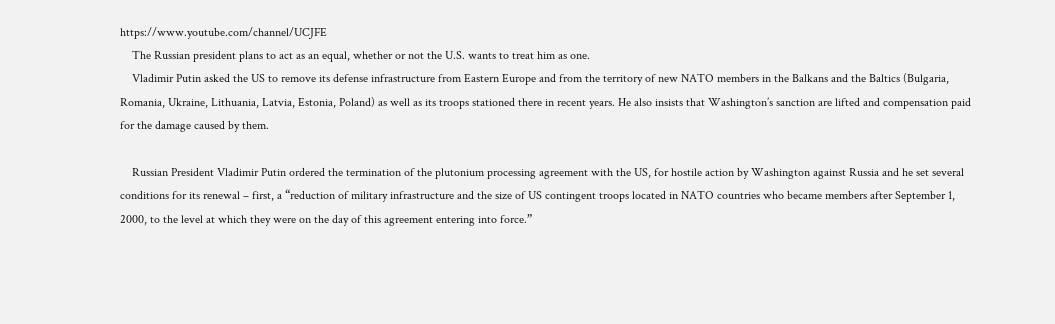https://www.youtube.com/channel/UCJFE
    The Russian president plans to act as an equal, whether or not the U.S. wants to treat him as one.
    Vladimir Putin asked the US to remove its defense infrastructure from Eastern Europe and from the territory of new NATO members in the Balkans and the Baltics (Bulgaria, Romania, Ukraine, Lithuania, Latvia, Estonia, Poland) as well as its troops stationed there in recent years. He also insists that Washington’s sanction are lifted and compensation paid for the damage caused by them.

    Russian President Vladimir Putin ordered the termination of the plutonium processing agreement with the US, for hostile action by Washington against Russia and he set several conditions for its renewal – first, a “reduction of military infrastructure and the size of US contingent troops located in NATO countries who became members after September 1, 2000, to the level at which they were on the day of this agreement entering into force.”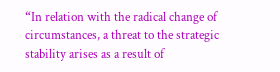“In relation with the radical change of circumstances, a threat to the strategic stability arises as a result of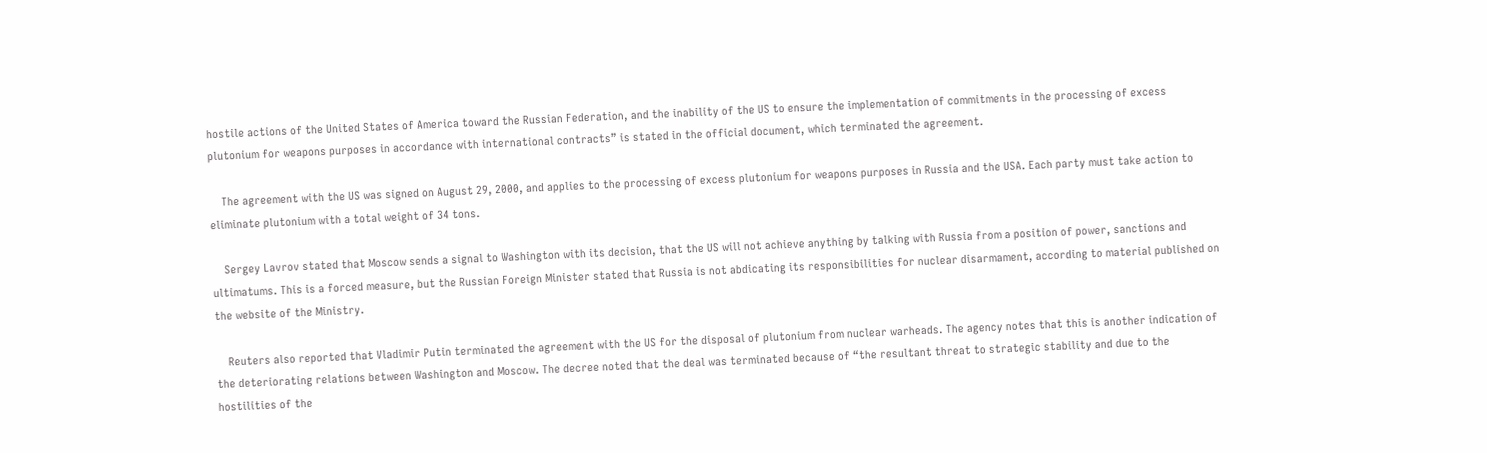hostile actions of the United States of America toward the Russian Federation, and the inability of the US to ensure the implementation of commitments in the processing of excess plutonium for weapons purposes in accordance with international contracts” is stated in the official document, which terminated the agreement.

    The agreement with the US was signed on August 29, 2000, and applies to the processing of excess plutonium for weapons purposes in Russia and the USA. Each party must take action to eliminate plutonium with a total weight of 34 tons.

    Sergey Lavrov stated that Moscow sends a signal to Washington with its decision, that the US will not achieve anything by talking with Russia from a position of power, sanctions and ultimatums. This is a forced measure, but the Russian Foreign Minister stated that Russia is not abdicating its responsibilities for nuclear disarmament, according to material published on the website of the Ministry.

    Reuters also reported that Vladimir Putin terminated the agreement with the US for the disposal of plutonium from nuclear warheads. The agency notes that this is another indication of the deteriorating relations between Washington and Moscow. The decree noted that the deal was terminated because of “the resultant threat to strategic stability and due to the hostilities of the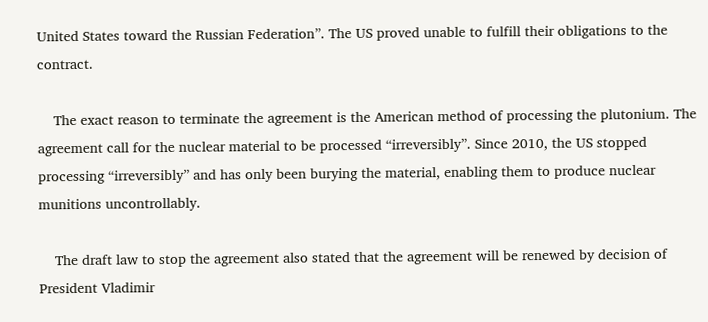United States toward the Russian Federation”. The US proved unable to fulfill their obligations to the contract.

    The exact reason to terminate the agreement is the American method of processing the plutonium. The agreement call for the nuclear material to be processed “irreversibly”. Since 2010, the US stopped processing “irreversibly” and has only been burying the material, enabling them to produce nuclear munitions uncontrollably.

    The draft law to stop the agreement also stated that the agreement will be renewed by decision of President Vladimir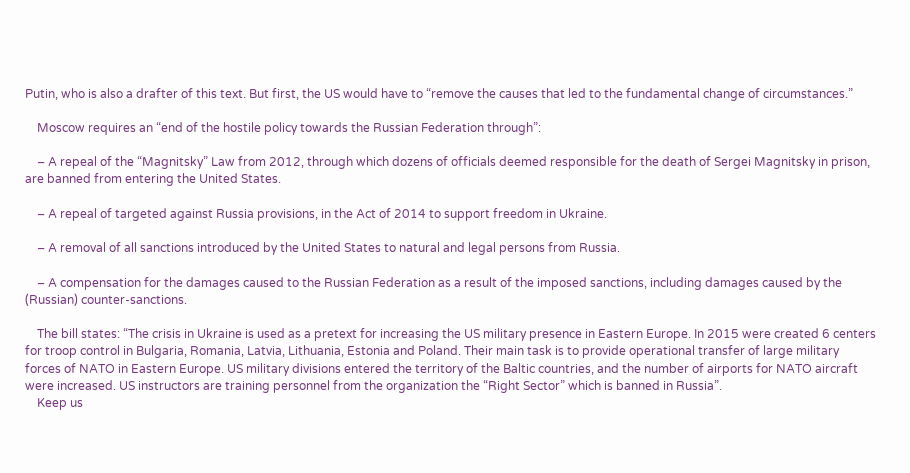Putin, who is also a drafter of this text. But first, the US would have to “remove the causes that led to the fundamental change of circumstances.”

    Moscow requires an “end of the hostile policy towards the Russian Federation through”:

    – A repeal of the “Magnitsky” Law from 2012, through which dozens of officials deemed responsible for the death of Sergei Magnitsky in prison, are banned from entering the United States.

    – A repeal of targeted against Russia provisions, in the Act of 2014 to support freedom in Ukraine.

    – A removal of all sanctions introduced by the United States to natural and legal persons from Russia.

    – A compensation for the damages caused to the Russian Federation as a result of the imposed sanctions, including damages caused by the (Russian) counter-sanctions.

    The bill states: “The crisis in Ukraine is used as a pretext for increasing the US military presence in Eastern Europe. In 2015 were created 6 centers for troop control in Bulgaria, Romania, Latvia, Lithuania, Estonia and Poland. Their main task is to provide operational transfer of large military forces of NATO in Eastern Europe. US military divisions entered the territory of the Baltic countries, and the number of airports for NATO aircraft were increased. US instructors are training personnel from the organization the “Right Sector” which is banned in Russia”.
    Keep us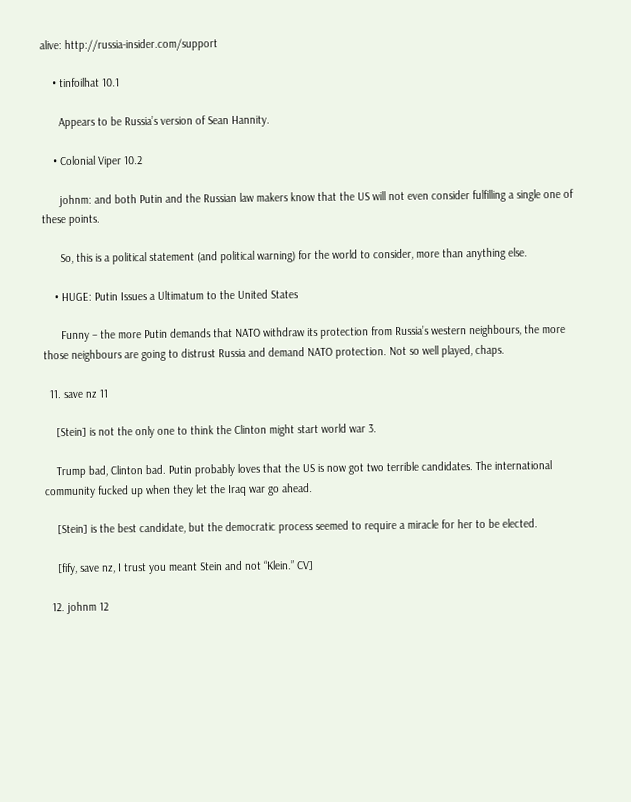alive: http://russia-insider.com/support

    • tinfoilhat 10.1

      Appears to be Russia’s version of Sean Hannity.

    • Colonial Viper 10.2

      johnm: and both Putin and the Russian law makers know that the US will not even consider fulfilling a single one of these points.

      So, this is a political statement (and political warning) for the world to consider, more than anything else.

    • HUGE: Putin Issues a Ultimatum to the United States

      Funny – the more Putin demands that NATO withdraw its protection from Russia’s western neighbours, the more those neighbours are going to distrust Russia and demand NATO protection. Not so well played, chaps.

  11. save nz 11

    [Stein] is not the only one to think the Clinton might start world war 3.

    Trump bad, Clinton bad. Putin probably loves that the US is now got two terrible candidates. The international community fucked up when they let the Iraq war go ahead.

    [Stein] is the best candidate, but the democratic process seemed to require a miracle for her to be elected.

    [fify, save nz, I trust you meant Stein and not “Klein.” CV]

  12. johnm 12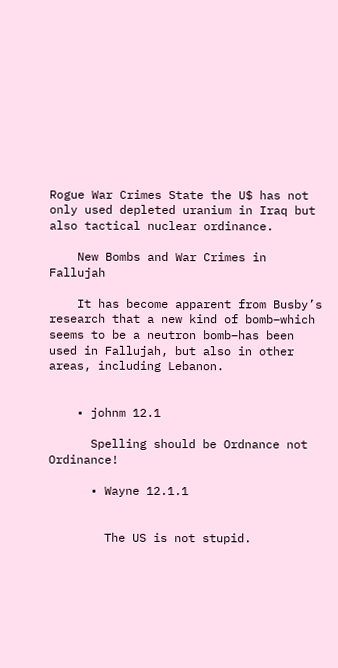Rogue War Crimes State the U$ has not only used depleted uranium in Iraq but also tactical nuclear ordinance.

    New Bombs and War Crimes in Fallujah

    It has become apparent from Busby’s research that a new kind of bomb–which seems to be a neutron bomb–has been used in Fallujah, but also in other areas, including Lebanon.


    • johnm 12.1

      Spelling should be Ordnance not Ordinance!

      • Wayne 12.1.1


        The US is not stupid.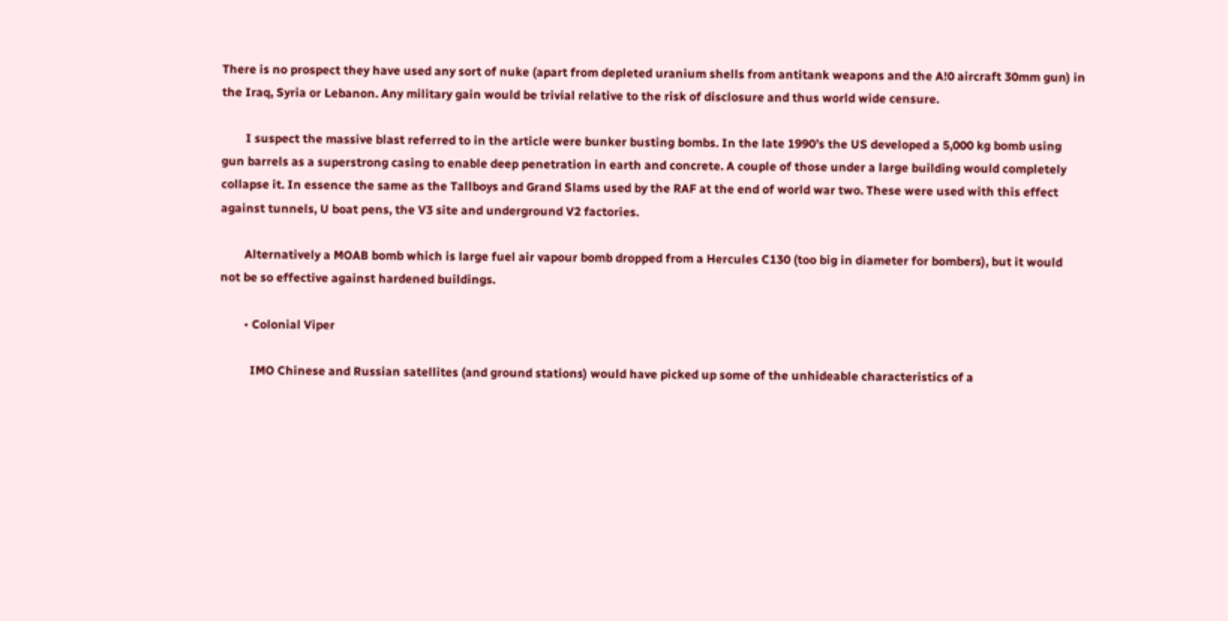There is no prospect they have used any sort of nuke (apart from depleted uranium shells from antitank weapons and the A!0 aircraft 30mm gun) in the Iraq, Syria or Lebanon. Any military gain would be trivial relative to the risk of disclosure and thus world wide censure.

        I suspect the massive blast referred to in the article were bunker busting bombs. In the late 1990’s the US developed a 5,000 kg bomb using gun barrels as a superstrong casing to enable deep penetration in earth and concrete. A couple of those under a large building would completely collapse it. In essence the same as the Tallboys and Grand Slams used by the RAF at the end of world war two. These were used with this effect against tunnels, U boat pens, the V3 site and underground V2 factories.

        Alternatively a MOAB bomb which is large fuel air vapour bomb dropped from a Hercules C130 (too big in diameter for bombers), but it would not be so effective against hardened buildings.

        • Colonial Viper

          IMO Chinese and Russian satellites (and ground stations) would have picked up some of the unhideable characteristics of a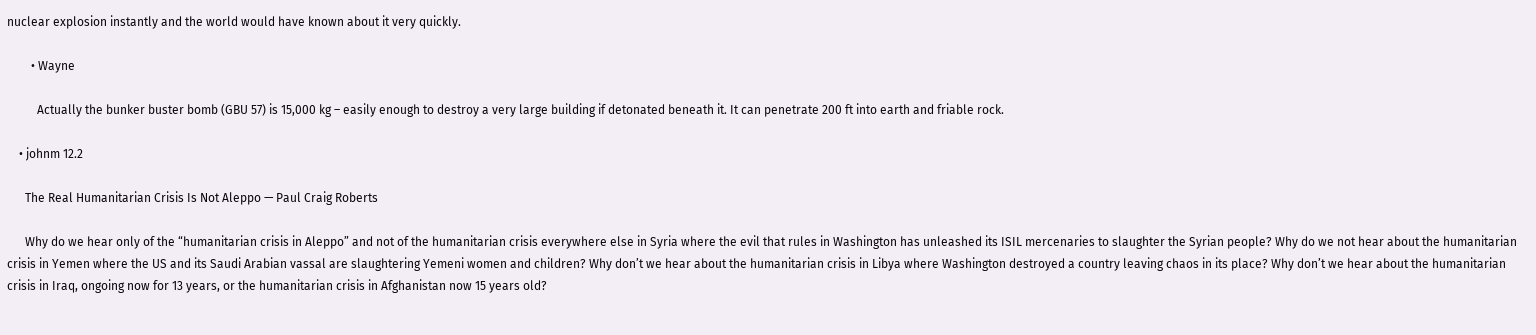nuclear explosion instantly and the world would have known about it very quickly.

        • Wayne

          Actually the bunker buster bomb (GBU 57) is 15,000 kg – easily enough to destroy a very large building if detonated beneath it. It can penetrate 200 ft into earth and friable rock.

    • johnm 12.2

      The Real Humanitarian Crisis Is Not Aleppo — Paul Craig Roberts

      Why do we hear only of the “humanitarian crisis in Aleppo” and not of the humanitarian crisis everywhere else in Syria where the evil that rules in Washington has unleashed its ISIL mercenaries to slaughter the Syrian people? Why do we not hear about the humanitarian crisis in Yemen where the US and its Saudi Arabian vassal are slaughtering Yemeni women and children? Why don’t we hear about the humanitarian crisis in Libya where Washington destroyed a country leaving chaos in its place? Why don’t we hear about the humanitarian crisis in Iraq, ongoing now for 13 years, or the humanitarian crisis in Afghanistan now 15 years old?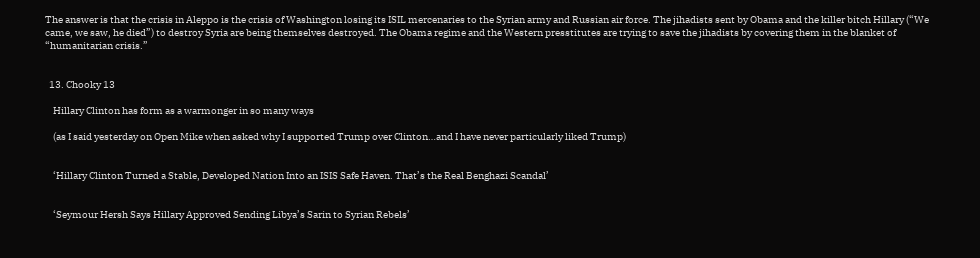The answer is that the crisis in Aleppo is the crisis of Washington losing its ISIL mercenaries to the Syrian army and Russian air force. The jihadists sent by Obama and the killer bitch Hillary (“We came, we saw, he died”) to destroy Syria are being themselves destroyed. The Obama regime and the Western presstitutes are trying to save the jihadists by covering them in the blanket of “humanitarian crisis.”


  13. Chooky 13

    Hillary Clinton has form as a warmonger in so many ways

    (as I said yesterday on Open Mike when asked why I supported Trump over Clinton…and I have never particularly liked Trump)


    ‘Hillary Clinton Turned a Stable, Developed Nation Into an ISIS Safe Haven. That’s the Real Benghazi Scandal’


    ‘Seymour Hersh Says Hillary Approved Sending Libya’s Sarin to Syrian Rebels’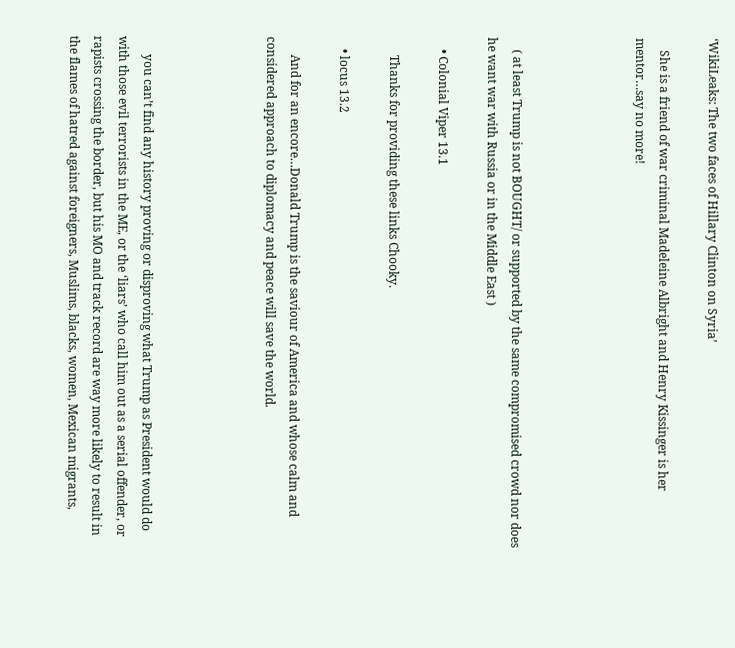‘WikiLeaks: The two faces of Hillary Clinton on Syria’

    She is a friend of war criminal Madeleine Albright and Henry Kissinger is her mentor…say no more!




    ( at least Trump is not BOUGHT/ or supported by the same compromised crowd nor does he want war with Russia or in the Middle East )

    • Colonial Viper 13.1

      Thanks for providing these links Chooky.

    • locus 13.2

      And for an encore…Donald Trump is the saviour of America and whose calm and considered approach to diplomacy and peace will save the world.




      you can’t find any history proving or disproving what Trump as President would do with those evil terrorists in the ME, or the ‘liars’ who call him out as a serial offender, or rapists crossing the border, but his MO and track record are way more likely to result in the flames of hatred against foreigners, Muslims, blacks, women, Mexican migrants,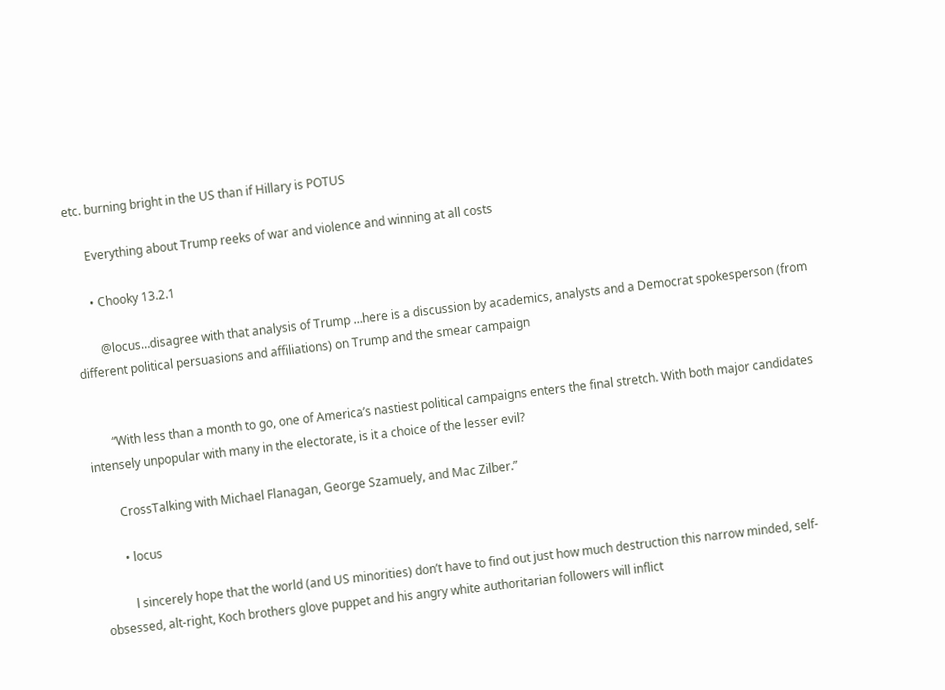etc. burning bright in the US than if Hillary is POTUS

      Everything about Trump reeks of war and violence and winning at all costs

      • Chooky 13.2.1

        @locus…disagree with that analysis of Trump …here is a discussion by academics, analysts and a Democrat spokesperson (from different political persuasions and affiliations) on Trump and the smear campaign


        “With less than a month to go, one of America’s nastiest political campaigns enters the final stretch. With both major candidates intensely unpopular with many in the electorate, is it a choice of the lesser evil?

        CrossTalking with Michael Flanagan, George Szamuely, and Mac Zilber.”

        • locus

          l sincerely hope that the world (and US minorities) don’t have to find out just how much destruction this narrow minded, self-obsessed, alt-right, Koch brothers glove puppet and his angry white authoritarian followers will inflict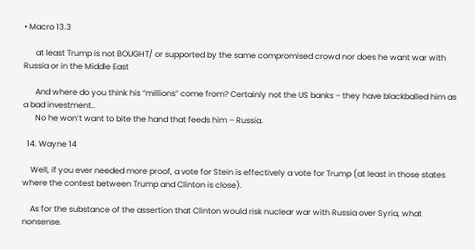• Macro 13.3

      at least Trump is not BOUGHT/ or supported by the same compromised crowd nor does he want war with Russia or in the Middle East

      And where do you think his “millions” come from? Certainly not the US banks – they have blackballed him as a bad investment..
      No he won’t want to bite the hand that feeds him – Russia.

  14. Wayne 14

    Well, if you ever needed more proof, a vote for Stein is effectively a vote for Trump (at least in those states where the contest between Trump and Clinton is close).

    As for the substance of the assertion that Clinton would risk nuclear war with Russia over Syria, what nonsense.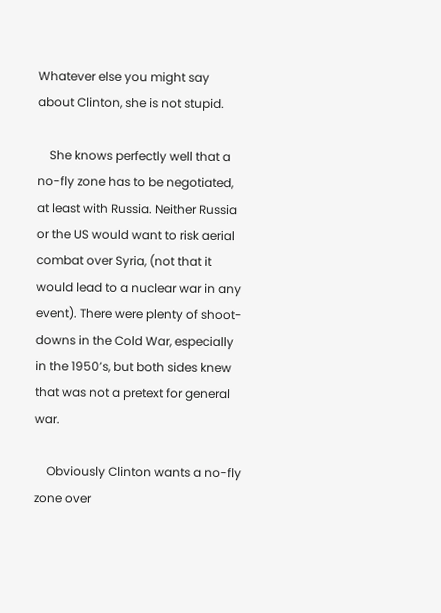Whatever else you might say about Clinton, she is not stupid.

    She knows perfectly well that a no-fly zone has to be negotiated, at least with Russia. Neither Russia or the US would want to risk aerial combat over Syria, (not that it would lead to a nuclear war in any event). There were plenty of shoot-downs in the Cold War, especially in the 1950’s, but both sides knew that was not a pretext for general war.

    Obviously Clinton wants a no-fly zone over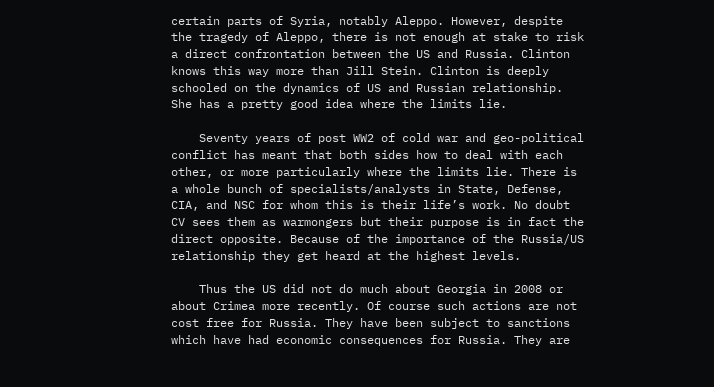certain parts of Syria, notably Aleppo. However, despite the tragedy of Aleppo, there is not enough at stake to risk a direct confrontation between the US and Russia. Clinton knows this way more than Jill Stein. Clinton is deeply schooled on the dynamics of US and Russian relationship. She has a pretty good idea where the limits lie.

    Seventy years of post WW2 of cold war and geo-political conflict has meant that both sides how to deal with each other, or more particularly where the limits lie. There is a whole bunch of specialists/analysts in State, Defense, CIA, and NSC for whom this is their life’s work. No doubt CV sees them as warmongers but their purpose is in fact the direct opposite. Because of the importance of the Russia/US relationship they get heard at the highest levels.

    Thus the US did not do much about Georgia in 2008 or about Crimea more recently. Of course such actions are not cost free for Russia. They have been subject to sanctions which have had economic consequences for Russia. They are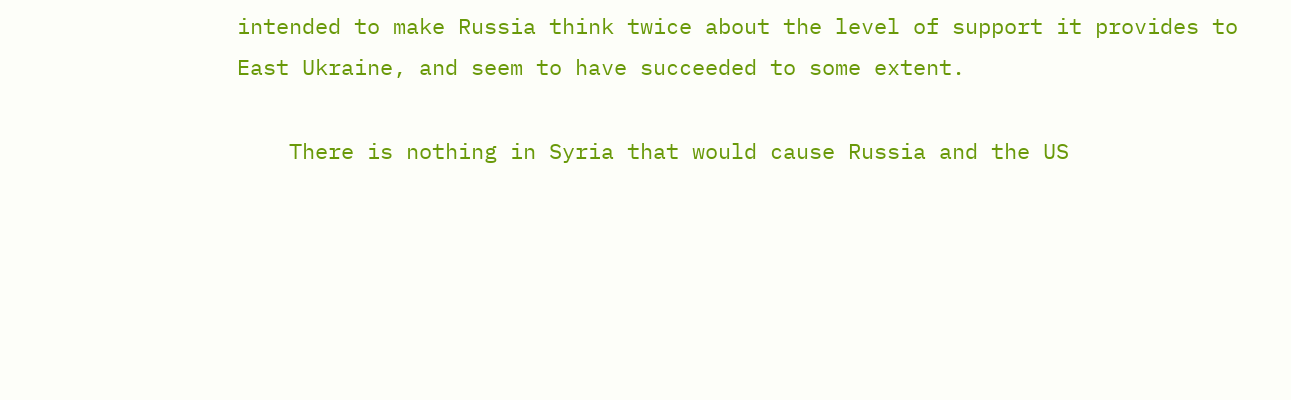intended to make Russia think twice about the level of support it provides to East Ukraine, and seem to have succeeded to some extent.

    There is nothing in Syria that would cause Russia and the US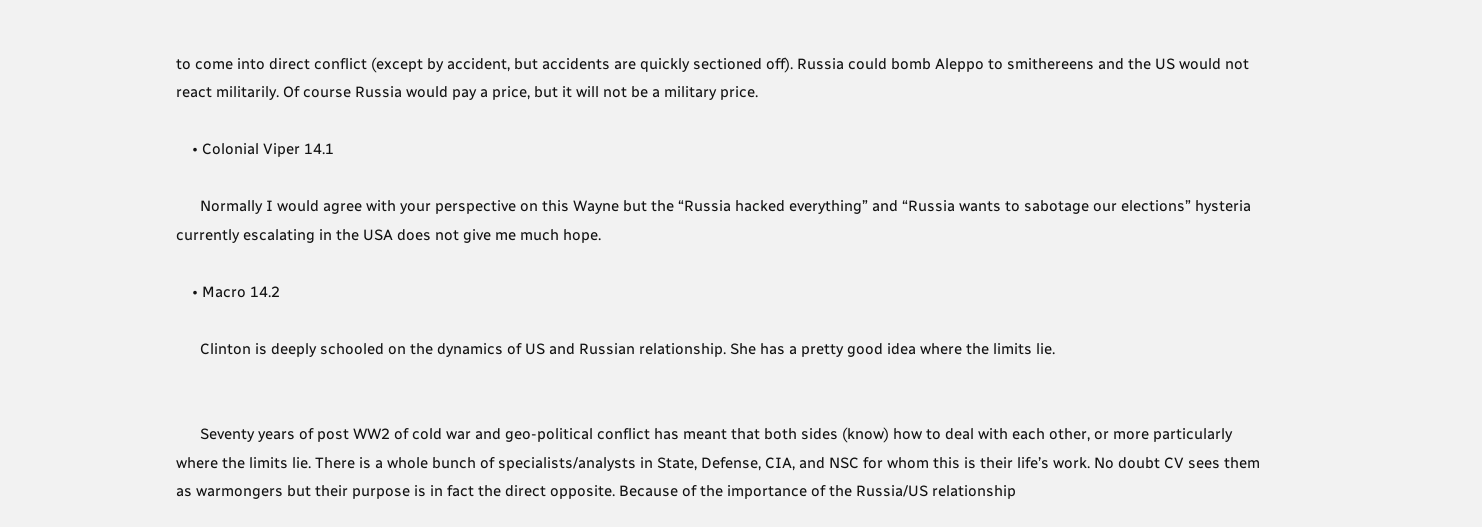to come into direct conflict (except by accident, but accidents are quickly sectioned off). Russia could bomb Aleppo to smithereens and the US would not react militarily. Of course Russia would pay a price, but it will not be a military price.

    • Colonial Viper 14.1

      Normally I would agree with your perspective on this Wayne but the “Russia hacked everything” and “Russia wants to sabotage our elections” hysteria currently escalating in the USA does not give me much hope.

    • Macro 14.2

      Clinton is deeply schooled on the dynamics of US and Russian relationship. She has a pretty good idea where the limits lie.


      Seventy years of post WW2 of cold war and geo-political conflict has meant that both sides (know) how to deal with each other, or more particularly where the limits lie. There is a whole bunch of specialists/analysts in State, Defense, CIA, and NSC for whom this is their life’s work. No doubt CV sees them as warmongers but their purpose is in fact the direct opposite. Because of the importance of the Russia/US relationship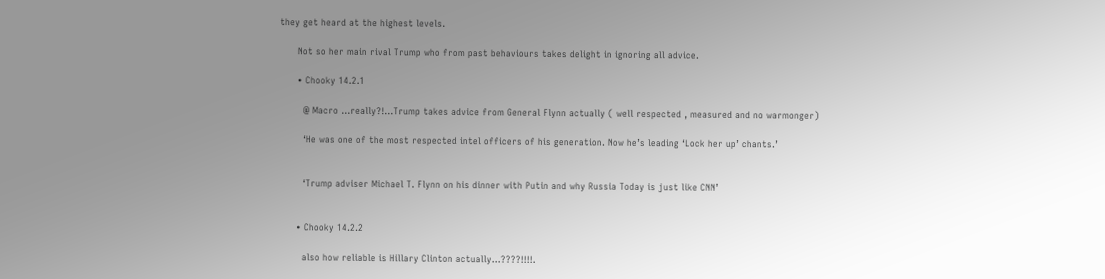they get heard at the highest levels.

      Not so her main rival Trump who from past behaviours takes delight in ignoring all advice.

      • Chooky 14.2.1

        @ Macro …really?!…Trump takes advice from General Flynn actually ( well respected , measured and no warmonger)

        ‘He was one of the most respected intel officers of his generation. Now he’s leading ‘Lock her up’ chants.’


        ‘Trump adviser Michael T. Flynn on his dinner with Putin and why Russia Today is just like CNN’


      • Chooky 14.2.2

        also how reliable is Hillary Clinton actually…????!!!!.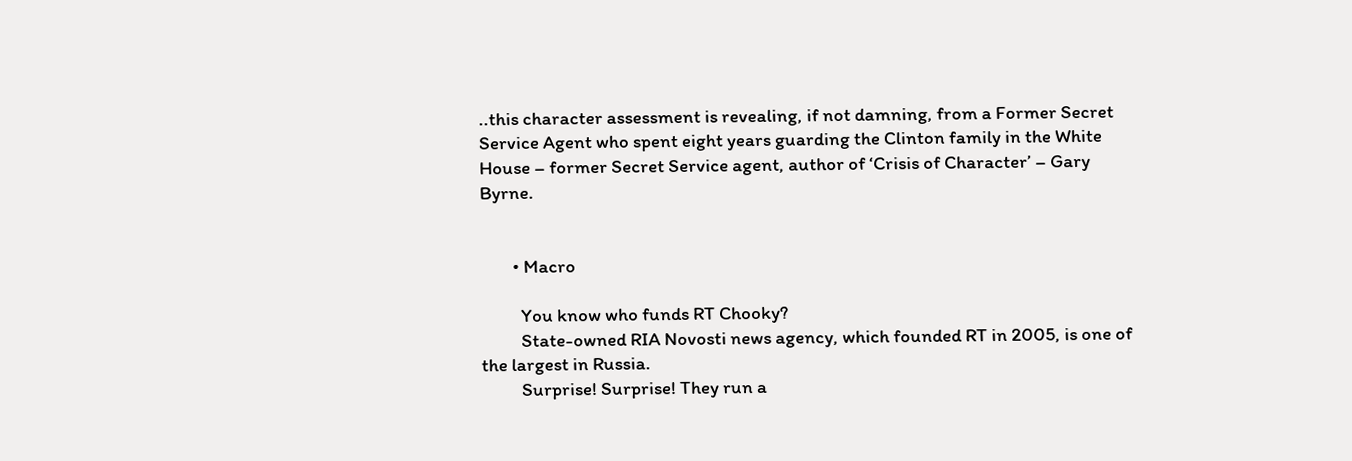..this character assessment is revealing, if not damning, from a Former Secret Service Agent who spent eight years guarding the Clinton family in the White House – former Secret Service agent, author of ‘Crisis of Character’ – Gary Byrne.


        • Macro

          You know who funds RT Chooky?
          State-owned RIA Novosti news agency, which founded RT in 2005, is one of the largest in Russia.
          Surprise! Surprise! They run a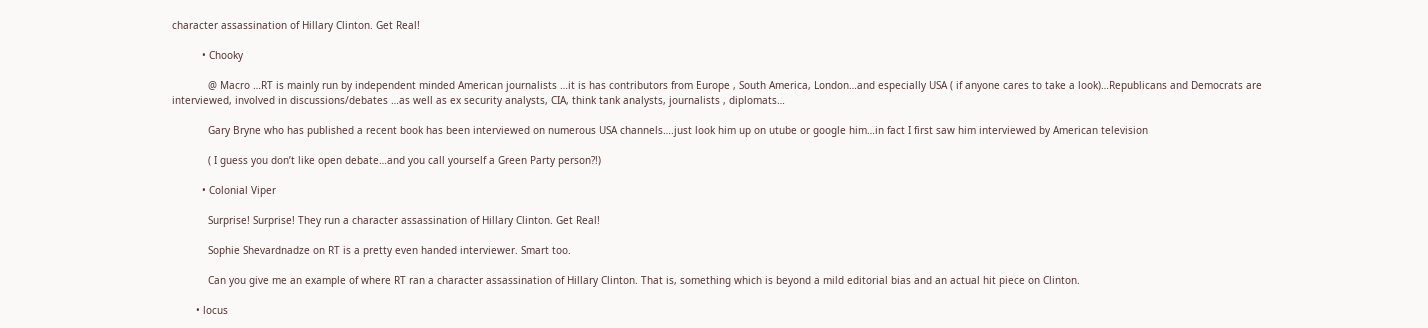character assassination of Hillary Clinton. Get Real!

          • Chooky

            @ Macro …RT is mainly run by independent minded American journalists …it is has contributors from Europe , South America, London…and especially USA ( if anyone cares to take a look)…Republicans and Democrats are interviewed, involved in discussions/debates …as well as ex security analysts, CIA, think tank analysts, journalists , diplomats…

            Gary Bryne who has published a recent book has been interviewed on numerous USA channels….just look him up on utube or google him…in fact I first saw him interviewed by American television

            ( I guess you don’t like open debate…and you call yourself a Green Party person?!)

          • Colonial Viper

            Surprise! Surprise! They run a character assassination of Hillary Clinton. Get Real!

            Sophie Shevardnadze on RT is a pretty even handed interviewer. Smart too.

            Can you give me an example of where RT ran a character assassination of Hillary Clinton. That is, something which is beyond a mild editorial bias and an actual hit piece on Clinton.

        • locus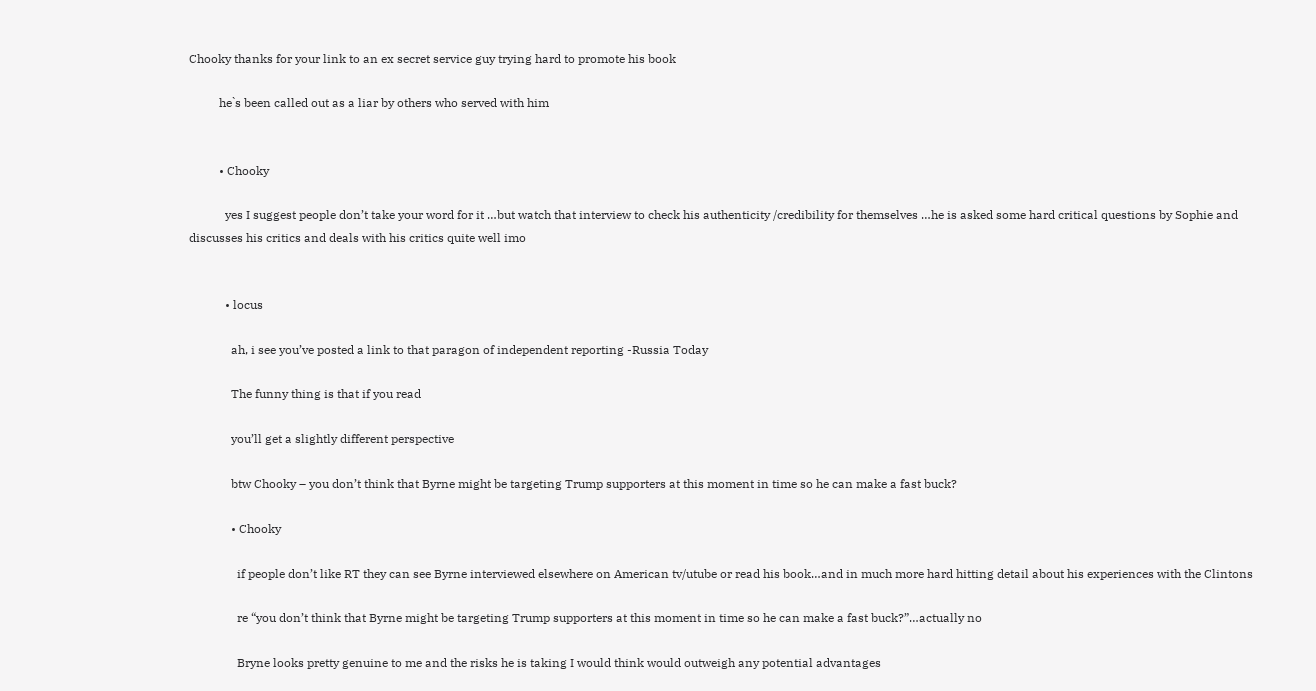Chooky thanks for your link to an ex secret service guy trying hard to promote his book

          heˋs been called out as a liar by others who served with him


          • Chooky

            yes I suggest people don’t take your word for it …but watch that interview to check his authenticity /credibility for themselves …he is asked some hard critical questions by Sophie and discusses his critics and deals with his critics quite well imo


            • locus

              ah, i see you’ve posted a link to that paragon of independent reporting -Russia Today

              The funny thing is that if you read

              you’ll get a slightly different perspective

              btw Chooky – you don’t think that Byrne might be targeting Trump supporters at this moment in time so he can make a fast buck?

              • Chooky

                if people don’t like RT they can see Byrne interviewed elsewhere on American tv/utube or read his book…and in much more hard hitting detail about his experiences with the Clintons

                re “you don’t think that Byrne might be targeting Trump supporters at this moment in time so he can make a fast buck?”…actually no

                Bryne looks pretty genuine to me and the risks he is taking I would think would outweigh any potential advantages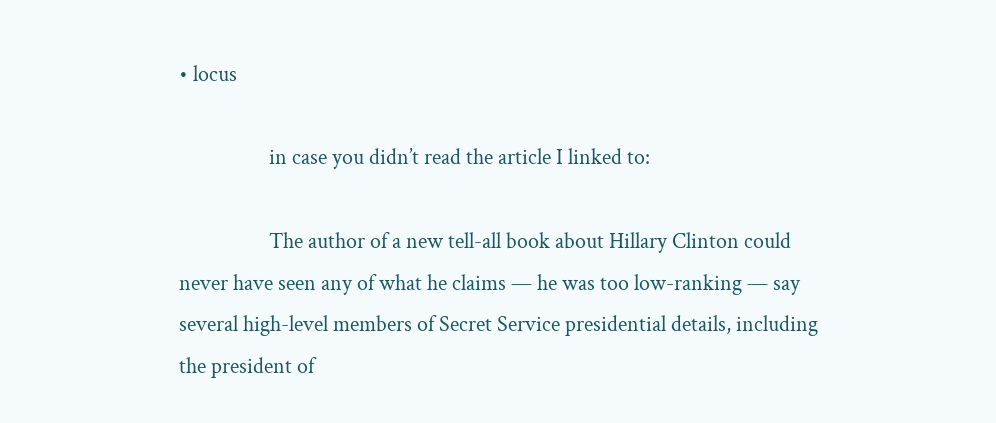• locus

                  in case you didn’t read the article I linked to:

                  The author of a new tell-all book about Hillary Clinton could never have seen any of what he claims — he was too low-ranking — say several high-level members of Secret Service presidential details, including the president of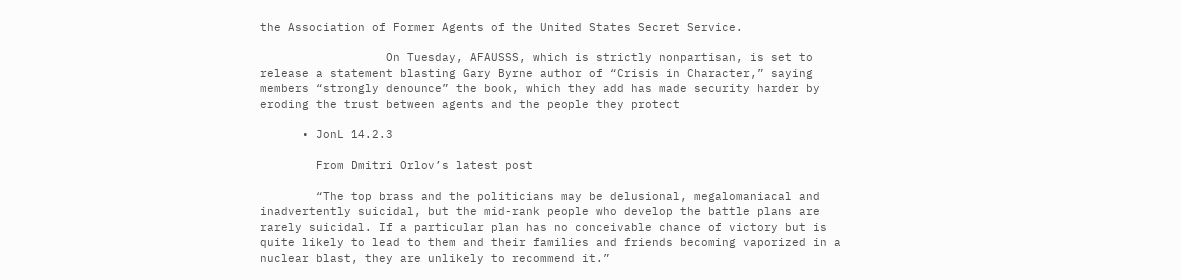the Association of Former Agents of the United States Secret Service.

                  On Tuesday, AFAUSSS, which is strictly nonpartisan, is set to release a statement blasting Gary Byrne author of “Crisis in Character,” saying members “strongly denounce” the book, which they add has made security harder by eroding the trust between agents and the people they protect

      • JonL 14.2.3

        From Dmitri Orlov’s latest post

        “The top brass and the politicians may be delusional, megalomaniacal and inadvertently suicidal, but the mid-rank people who develop the battle plans are rarely suicidal. If a particular plan has no conceivable chance of victory but is quite likely to lead to them and their families and friends becoming vaporized in a nuclear blast, they are unlikely to recommend it.”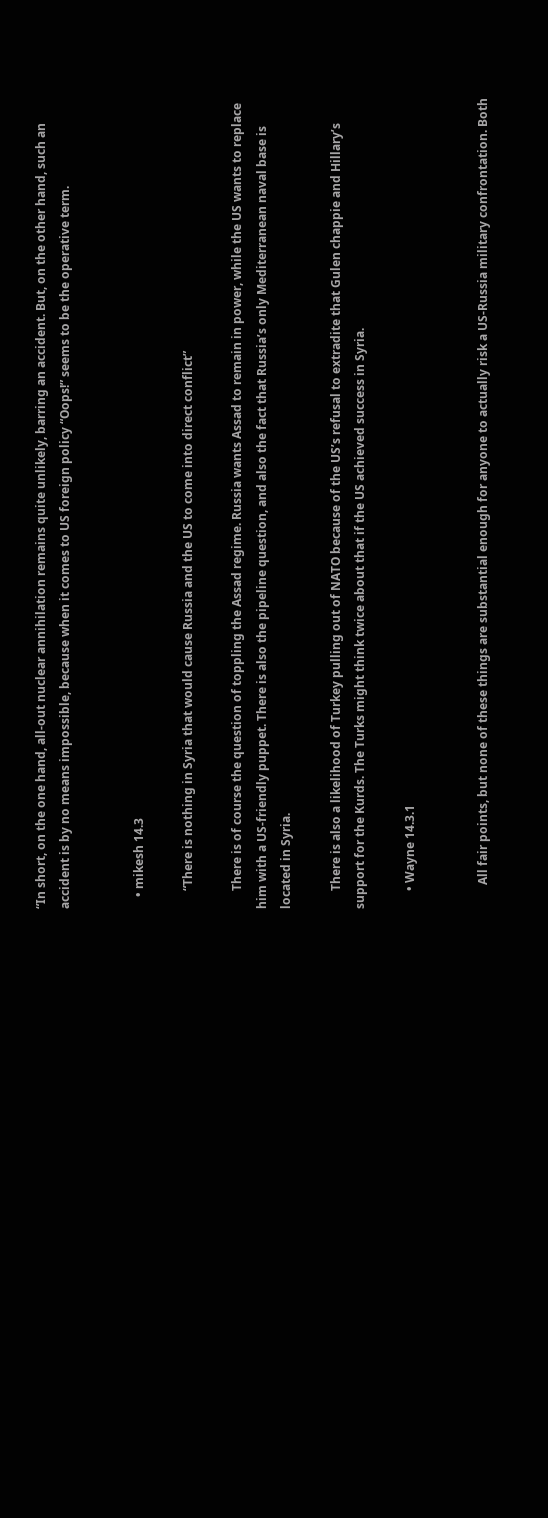“In short, on the one hand, all-out nuclear annihilation remains quite unlikely, barring an accident. But, on the other hand, such an accident is by no means impossible, because when it comes to US foreign policy “Oops!” seems to be the operative term.


    • mikesh 14.3

      “There is nothing in Syria that would cause Russia and the US to come into direct conflict”

      There is of course the question of toppling the Assad regime. Russia wants Assad to remain in power, while the US wants to replace him with a US-friendly puppet. There is also the pipeline question, and also the fact that Russia’s only Mediterranean naval base is located in Syria.

      There is also a likelihood of Turkey pulling out of NATO because of the US’s refusal to extradite that Gulen chappie and Hillary’s support for the Kurds. The Turks might think twice about that if the US achieved success in Syria.

      • Wayne 14.3.1


        All fair points, but none of these things are substantial enough for anyone to actually risk a US-Russia military confrontation. Both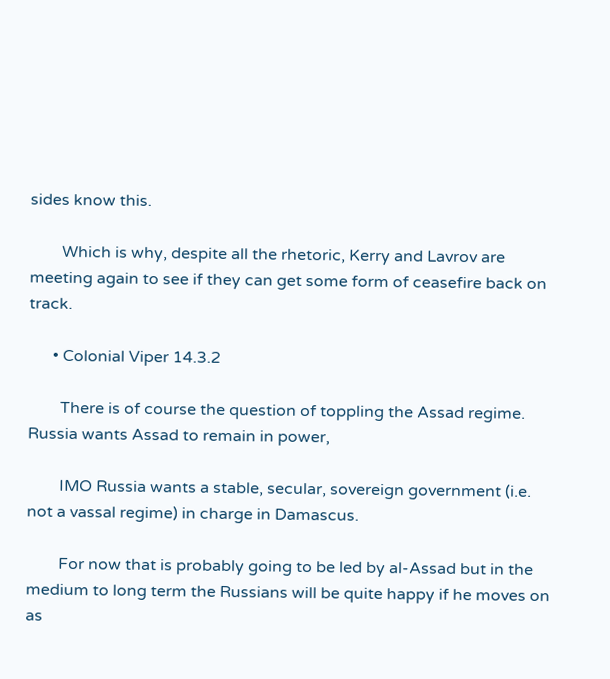sides know this.

        Which is why, despite all the rhetoric, Kerry and Lavrov are meeting again to see if they can get some form of ceasefire back on track.

      • Colonial Viper 14.3.2

        There is of course the question of toppling the Assad regime. Russia wants Assad to remain in power,

        IMO Russia wants a stable, secular, sovereign government (i.e. not a vassal regime) in charge in Damascus.

        For now that is probably going to be led by al-Assad but in the medium to long term the Russians will be quite happy if he moves on as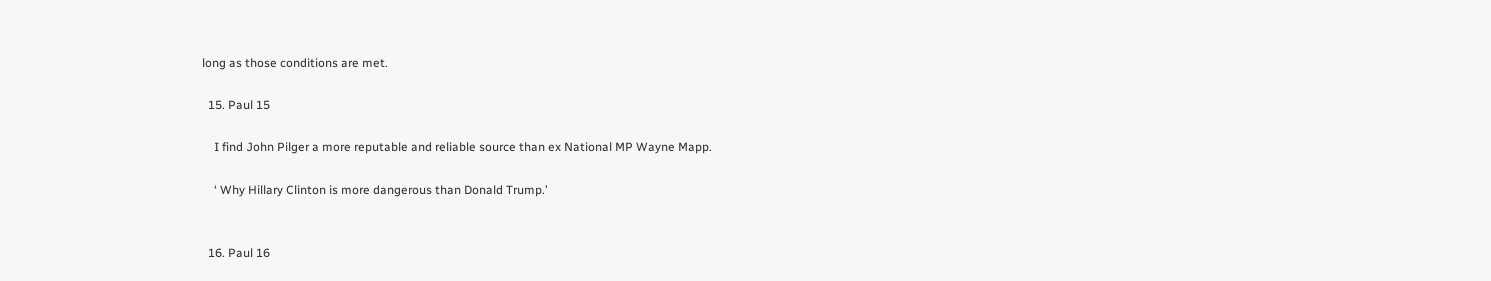long as those conditions are met.

  15. Paul 15

    I find John Pilger a more reputable and reliable source than ex National MP Wayne Mapp.

    ‘ Why Hillary Clinton is more dangerous than Donald Trump.’


  16. Paul 16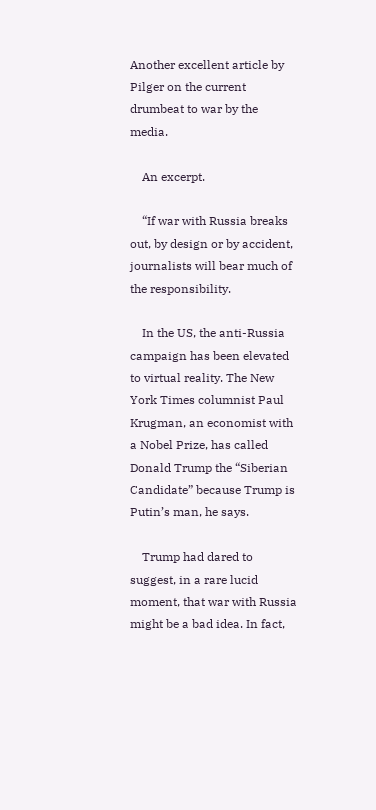Another excellent article by Pilger on the current drumbeat to war by the media.

    An excerpt.

    “If war with Russia breaks out, by design or by accident, journalists will bear much of the responsibility.

    In the US, the anti-Russia campaign has been elevated to virtual reality. The New York Times columnist Paul Krugman, an economist with a Nobel Prize, has called Donald Trump the “Siberian Candidate” because Trump is Putin’s man, he says.

    Trump had dared to suggest, in a rare lucid moment, that war with Russia might be a bad idea. In fact,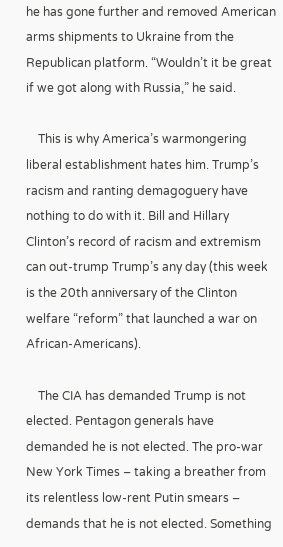he has gone further and removed American arms shipments to Ukraine from the Republican platform. “Wouldn’t it be great if we got along with Russia,” he said.

    This is why America’s warmongering liberal establishment hates him. Trump’s racism and ranting demagoguery have nothing to do with it. Bill and Hillary Clinton’s record of racism and extremism can out-trump Trump’s any day (this week is the 20th anniversary of the Clinton welfare “reform” that launched a war on African-Americans).

    The CIA has demanded Trump is not elected. Pentagon generals have demanded he is not elected. The pro-war New York Times – taking a breather from its relentless low-rent Putin smears – demands that he is not elected. Something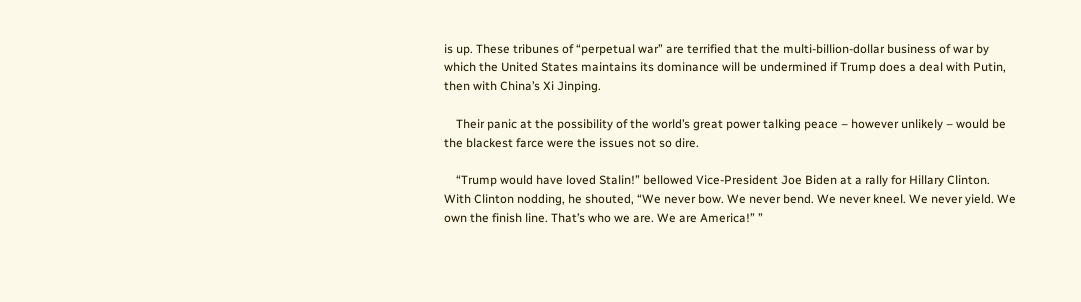is up. These tribunes of “perpetual war” are terrified that the multi-billion-dollar business of war by which the United States maintains its dominance will be undermined if Trump does a deal with Putin, then with China’s Xi Jinping.

    Their panic at the possibility of the world’s great power talking peace – however unlikely – would be the blackest farce were the issues not so dire.

    “Trump would have loved Stalin!” bellowed Vice-President Joe Biden at a rally for Hillary Clinton. With Clinton nodding, he shouted, “We never bow. We never bend. We never kneel. We never yield. We own the finish line. That’s who we are. We are America!” ”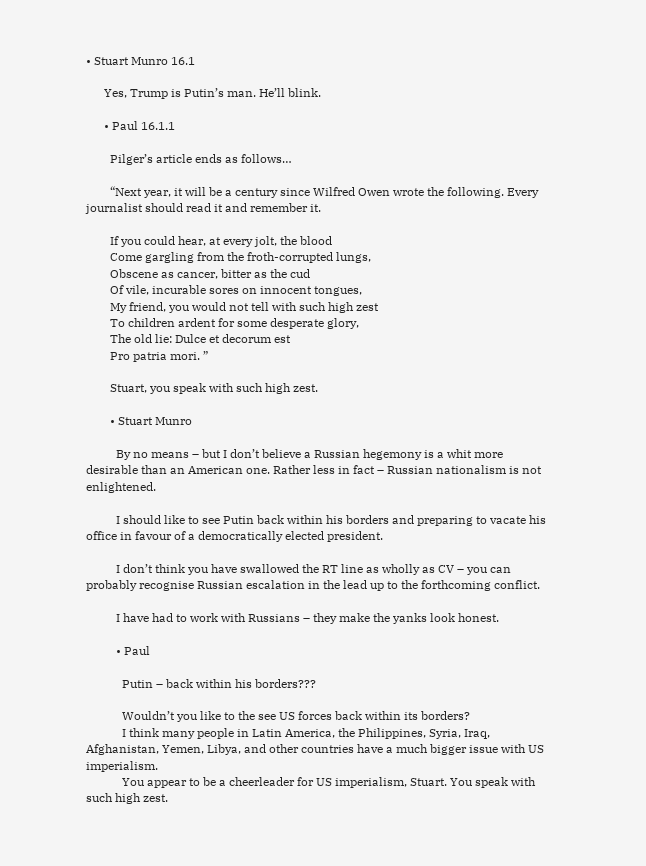• Stuart Munro 16.1

      Yes, Trump is Putin’s man. He’ll blink.

      • Paul 16.1.1

        Pilger’s article ends as follows…

        “Next year, it will be a century since Wilfred Owen wrote the following. Every journalist should read it and remember it.

        If you could hear, at every jolt, the blood
        Come gargling from the froth-corrupted lungs,
        Obscene as cancer, bitter as the cud
        Of vile, incurable sores on innocent tongues,
        My friend, you would not tell with such high zest
        To children ardent for some desperate glory,
        The old lie: Dulce et decorum est
        Pro patria mori. ”

        Stuart, you speak with such high zest.

        • Stuart Munro

          By no means – but I don’t believe a Russian hegemony is a whit more desirable than an American one. Rather less in fact – Russian nationalism is not enlightened.

          I should like to see Putin back within his borders and preparing to vacate his office in favour of a democratically elected president.

          I don’t think you have swallowed the RT line as wholly as CV – you can probably recognise Russian escalation in the lead up to the forthcoming conflict.

          I have had to work with Russians – they make the yanks look honest.

          • Paul

            Putin – back within his borders???

            Wouldn’t you like to the see US forces back within its borders?
            I think many people in Latin America, the Philippines, Syria, Iraq, Afghanistan, Yemen, Libya, and other countries have a much bigger issue with US imperialism.
            You appear to be a cheerleader for US imperialism, Stuart. You speak with such high zest.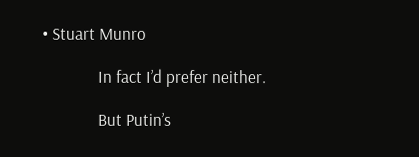• Stuart Munro

              In fact I’d prefer neither.

              But Putin’s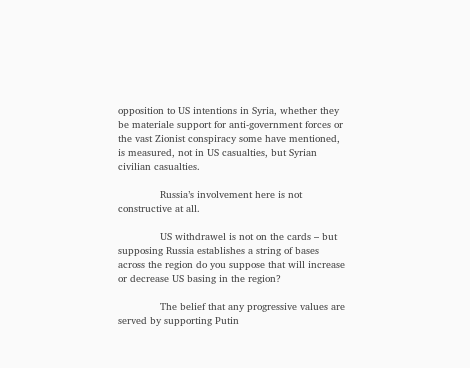opposition to US intentions in Syria, whether they be materiale support for anti-government forces or the vast Zionist conspiracy some have mentioned, is measured, not in US casualties, but Syrian civilian casualties.

              Russia’s involvement here is not constructive at all.

              US withdrawel is not on the cards – but supposing Russia establishes a string of bases across the region do you suppose that will increase or decrease US basing in the region?

              The belief that any progressive values are served by supporting Putin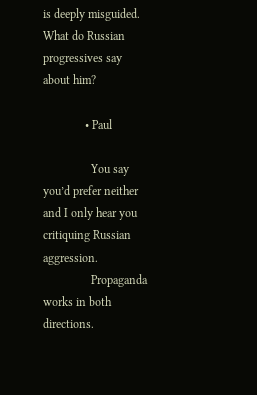is deeply misguided. What do Russian progressives say about him?

              • Paul

                You say you’d prefer neither and I only hear you critiquing Russian aggression.
                Propaganda works in both directions.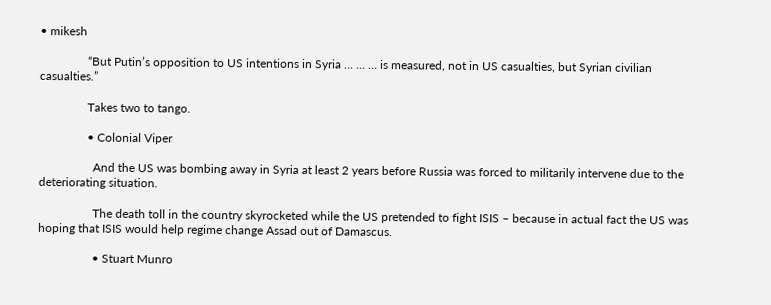• mikesh

                “But Putin’s opposition to US intentions in Syria … … … is measured, not in US casualties, but Syrian civilian casualties.”

                Takes two to tango.

                • Colonial Viper

                  And the US was bombing away in Syria at least 2 years before Russia was forced to militarily intervene due to the deteriorating situation.

                  The death toll in the country skyrocketed while the US pretended to fight ISIS – because in actual fact the US was hoping that ISIS would help regime change Assad out of Damascus.

                  • Stuart Munro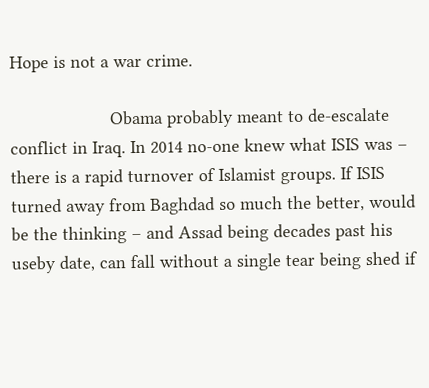Hope is not a war crime.

                    Obama probably meant to de-escalate conflict in Iraq. In 2014 no-one knew what ISIS was – there is a rapid turnover of Islamist groups. If ISIS turned away from Baghdad so much the better, would be the thinking – and Assad being decades past his useby date, can fall without a single tear being shed if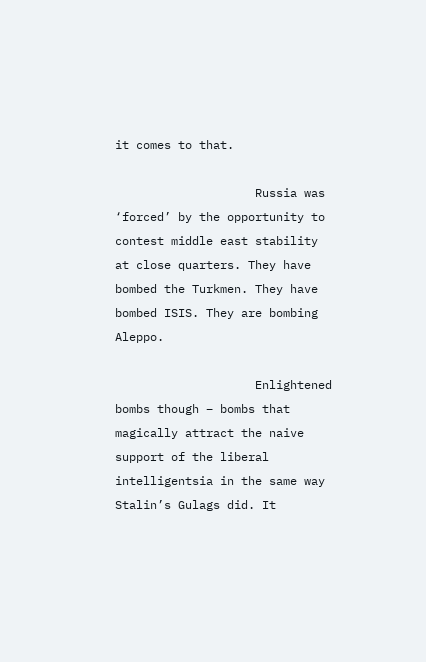it comes to that.

                    Russia was ‘forced’ by the opportunity to contest middle east stability at close quarters. They have bombed the Turkmen. They have bombed ISIS. They are bombing Aleppo.

                    Enlightened bombs though – bombs that magically attract the naive support of the liberal intelligentsia in the same way Stalin’s Gulags did. It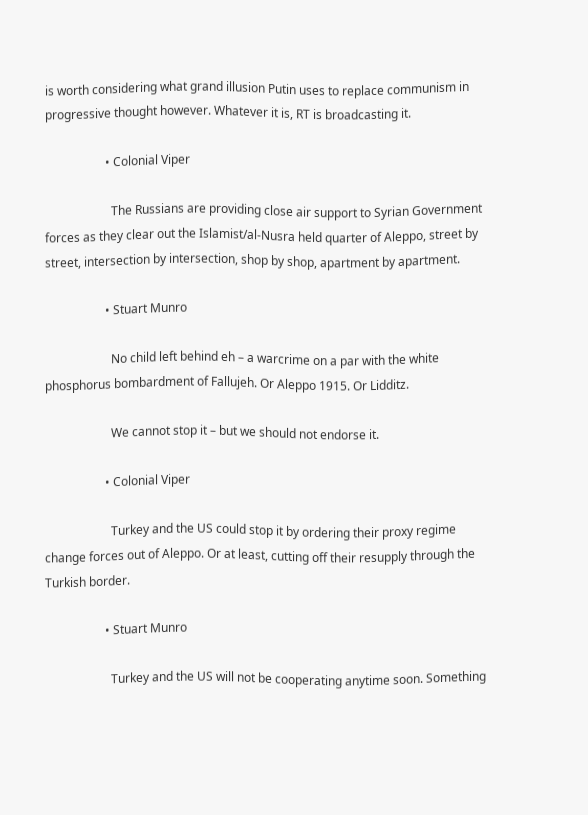is worth considering what grand illusion Putin uses to replace communism in progressive thought however. Whatever it is, RT is broadcasting it.

                    • Colonial Viper

                      The Russians are providing close air support to Syrian Government forces as they clear out the Islamist/al-Nusra held quarter of Aleppo, street by street, intersection by intersection, shop by shop, apartment by apartment.

                    • Stuart Munro

                      No child left behind eh – a warcrime on a par with the white phosphorus bombardment of Fallujeh. Or Aleppo 1915. Or Lidditz.

                      We cannot stop it – but we should not endorse it.

                    • Colonial Viper

                      Turkey and the US could stop it by ordering their proxy regime change forces out of Aleppo. Or at least, cutting off their resupply through the Turkish border.

                    • Stuart Munro

                      Turkey and the US will not be cooperating anytime soon. Something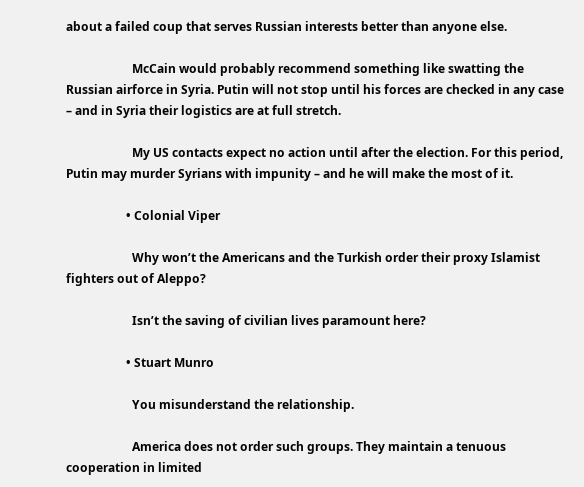about a failed coup that serves Russian interests better than anyone else.

                      McCain would probably recommend something like swatting the Russian airforce in Syria. Putin will not stop until his forces are checked in any case – and in Syria their logistics are at full stretch.

                      My US contacts expect no action until after the election. For this period, Putin may murder Syrians with impunity – and he will make the most of it.

                    • Colonial Viper

                      Why won’t the Americans and the Turkish order their proxy Islamist fighters out of Aleppo?

                      Isn’t the saving of civilian lives paramount here?

                    • Stuart Munro

                      You misunderstand the relationship.

                      America does not order such groups. They maintain a tenuous cooperation in limited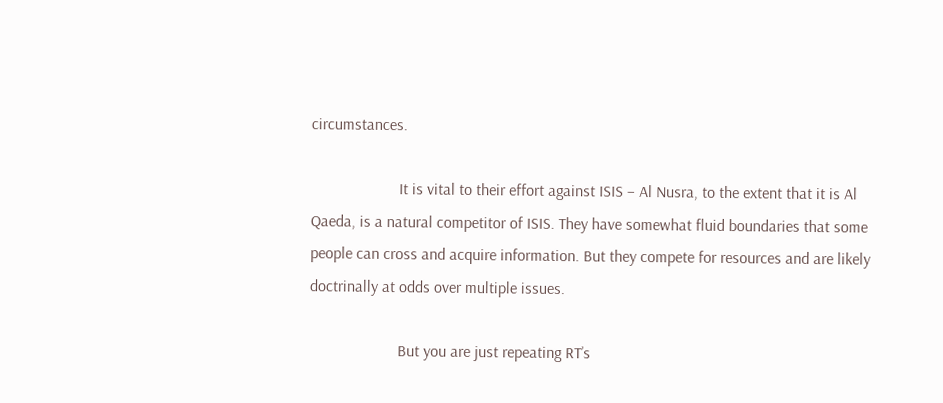circumstances.

                      It is vital to their effort against ISIS – Al Nusra, to the extent that it is Al Qaeda, is a natural competitor of ISIS. They have somewhat fluid boundaries that some people can cross and acquire information. But they compete for resources and are likely doctrinally at odds over multiple issues.

                      But you are just repeating RT’s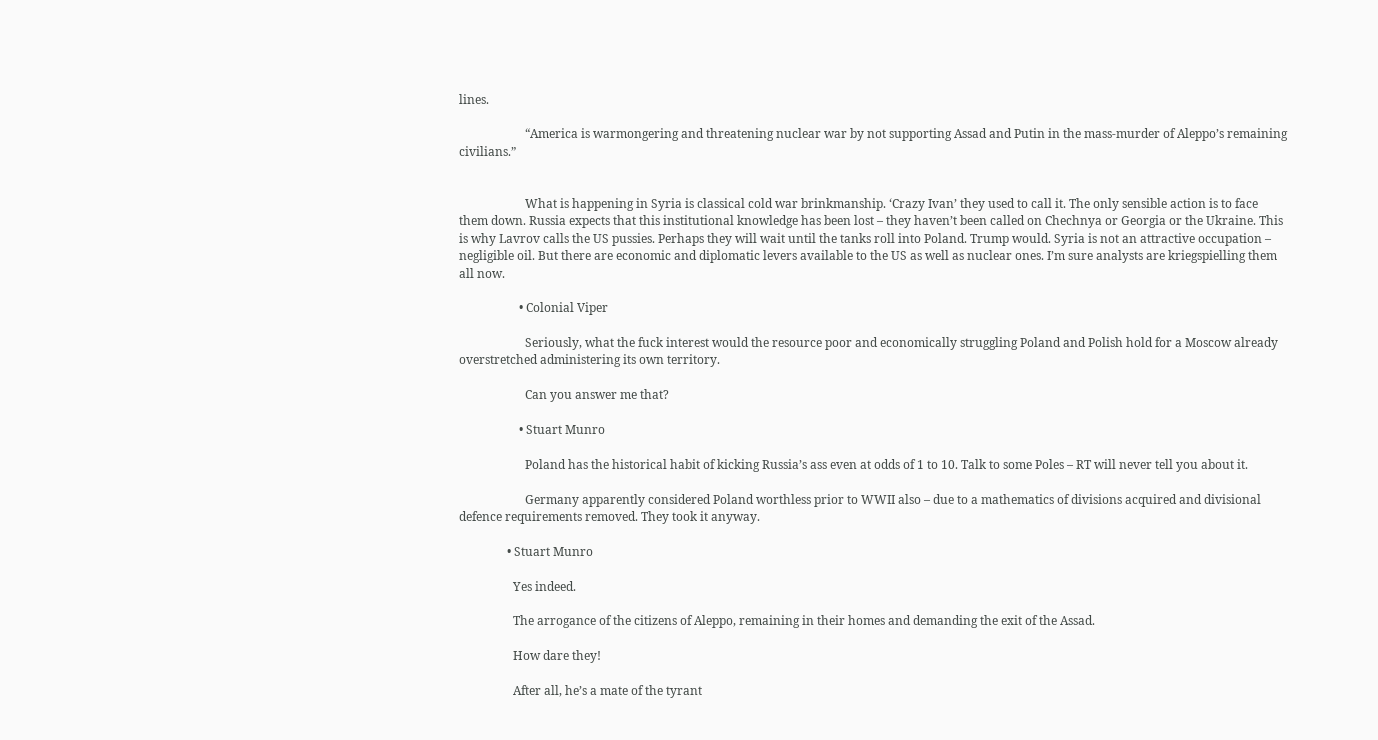lines.

                      “America is warmongering and threatening nuclear war by not supporting Assad and Putin in the mass-murder of Aleppo’s remaining civilians.”


                      What is happening in Syria is classical cold war brinkmanship. ‘Crazy Ivan’ they used to call it. The only sensible action is to face them down. Russia expects that this institutional knowledge has been lost – they haven’t been called on Chechnya or Georgia or the Ukraine. This is why Lavrov calls the US pussies. Perhaps they will wait until the tanks roll into Poland. Trump would. Syria is not an attractive occupation – negligible oil. But there are economic and diplomatic levers available to the US as well as nuclear ones. I’m sure analysts are kriegspielling them all now.

                    • Colonial Viper

                      Seriously, what the fuck interest would the resource poor and economically struggling Poland and Polish hold for a Moscow already overstretched administering its own territory.

                      Can you answer me that?

                    • Stuart Munro

                      Poland has the historical habit of kicking Russia’s ass even at odds of 1 to 10. Talk to some Poles – RT will never tell you about it.

                      Germany apparently considered Poland worthless prior to WWII also – due to a mathematics of divisions acquired and divisional defence requirements removed. They took it anyway.

                • Stuart Munro

                  Yes indeed.

                  The arrogance of the citizens of Aleppo, remaining in their homes and demanding the exit of the Assad.

                  How dare they!

                  After all, he’s a mate of the tyrant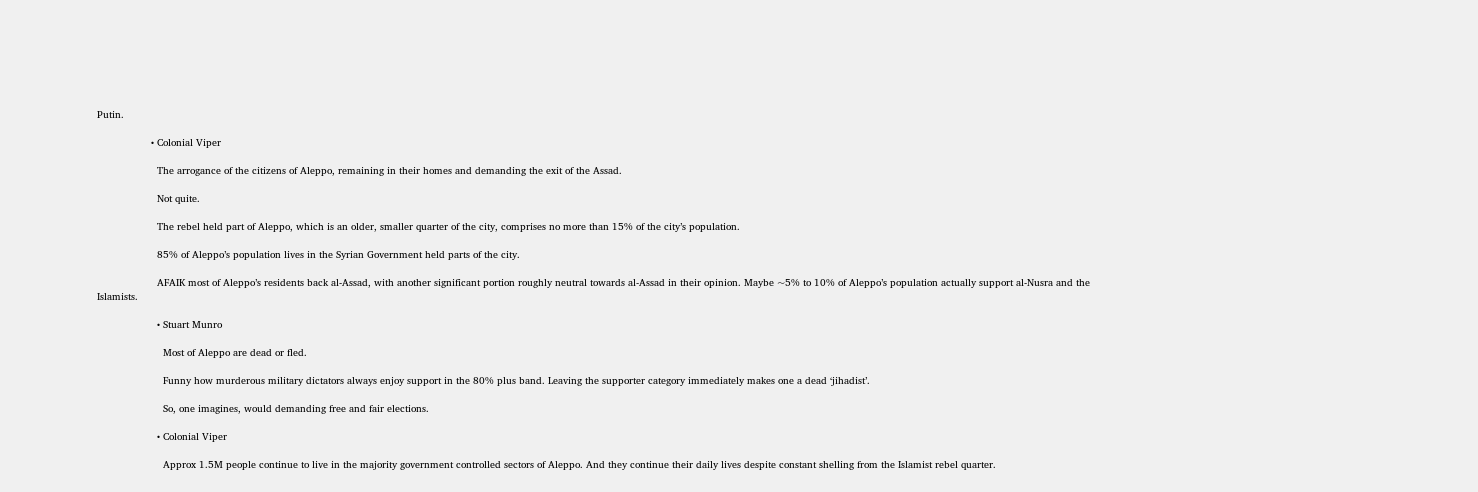Putin.

                  • Colonial Viper

                    The arrogance of the citizens of Aleppo, remaining in their homes and demanding the exit of the Assad.

                    Not quite.

                    The rebel held part of Aleppo, which is an older, smaller quarter of the city, comprises no more than 15% of the city’s population.

                    85% of Aleppo’s population lives in the Syrian Government held parts of the city.

                    AFAIK most of Aleppo’s residents back al-Assad, with another significant portion roughly neutral towards al-Assad in their opinion. Maybe ~5% to 10% of Aleppo’s population actually support al-Nusra and the Islamists.

                    • Stuart Munro

                      Most of Aleppo are dead or fled.

                      Funny how murderous military dictators always enjoy support in the 80% plus band. Leaving the supporter category immediately makes one a dead ‘jihadist’.

                      So, one imagines, would demanding free and fair elections.

                    • Colonial Viper

                      Approx 1.5M people continue to live in the majority government controlled sectors of Aleppo. And they continue their daily lives despite constant shelling from the Islamist rebel quarter.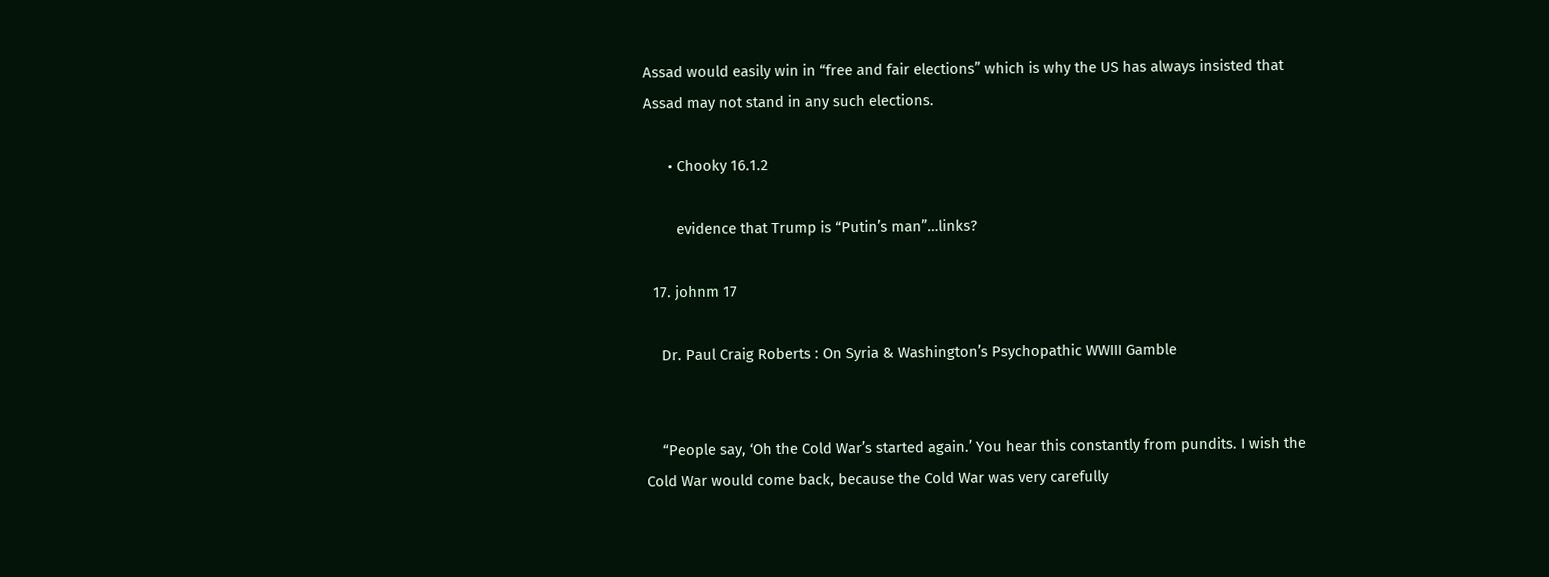Assad would easily win in “free and fair elections” which is why the US has always insisted that Assad may not stand in any such elections.

      • Chooky 16.1.2

        evidence that Trump is “Putin’s man”…links?

  17. johnm 17

    Dr. Paul Craig Roberts : On Syria & Washington’s Psychopathic WWIII Gamble


    “People say, ‘Oh the Cold War’s started again.’ You hear this constantly from pundits. I wish the Cold War would come back, because the Cold War was very carefully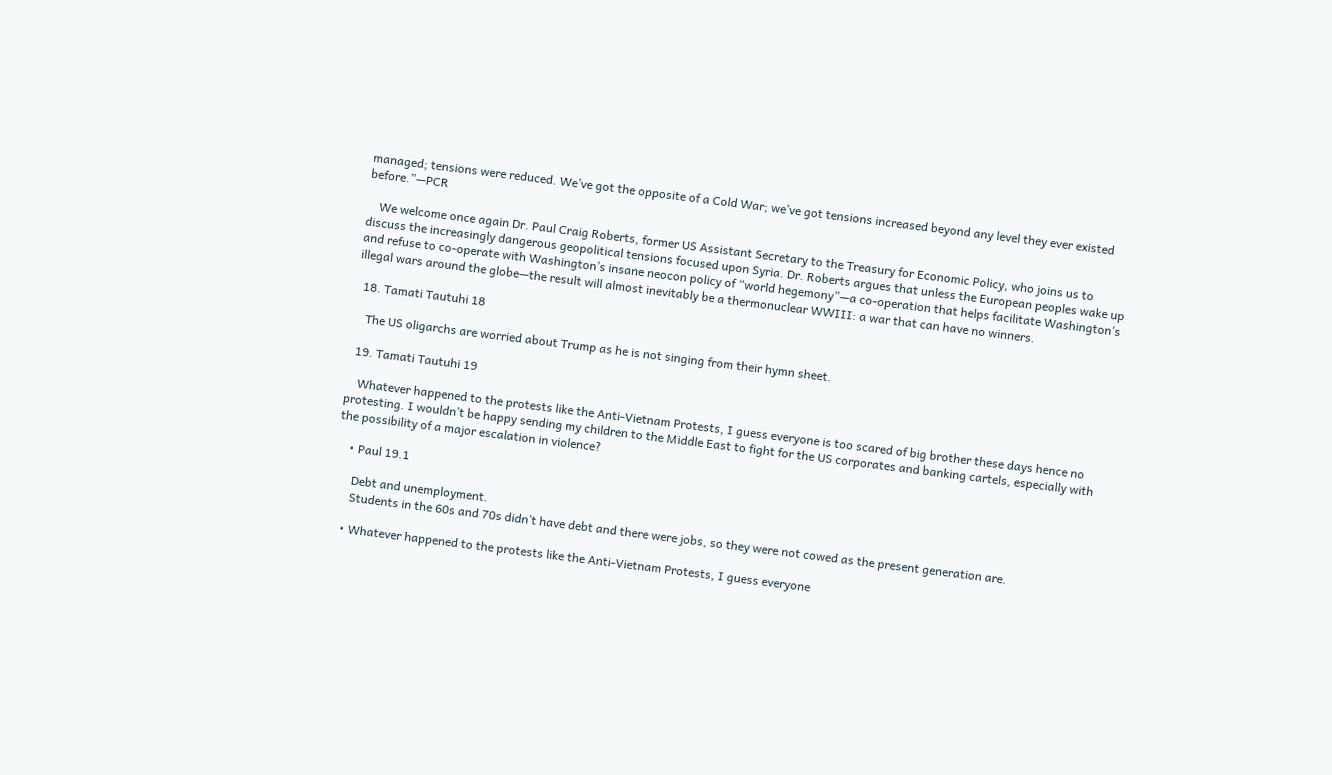managed; tensions were reduced. We’ve got the opposite of a Cold War; we’ve got tensions increased beyond any level they ever existed before.”—PCR

    We welcome once again Dr. Paul Craig Roberts, former US Assistant Secretary to the Treasury for Economic Policy, who joins us to discuss the increasingly dangerous geopolitical tensions focused upon Syria. Dr. Roberts argues that unless the European peoples wake up and refuse to co-operate with Washington’s insane neocon policy of “world hegemony”—a co-operation that helps facilitate Washington’s illegal wars around the globe—the result will almost inevitably be a thermonuclear WWIII: a war that can have no winners.

  18. Tamati Tautuhi 18

    The US oligarchs are worried about Trump as he is not singing from their hymn sheet.

  19. Tamati Tautuhi 19

    Whatever happened to the protests like the Anti-Vietnam Protests, I guess everyone is too scared of big brother these days hence no protesting. I wouldn’t be happy sending my children to the Middle East to fight for the US corporates and banking cartels, especially with the possibility of a major escalation in violence?

    • Paul 19.1

      Debt and unemployment.
      Students in the 60s and 70s didn’t have debt and there were jobs, so they were not cowed as the present generation are.

    • Whatever happened to the protests like the Anti-Vietnam Protests, I guess everyone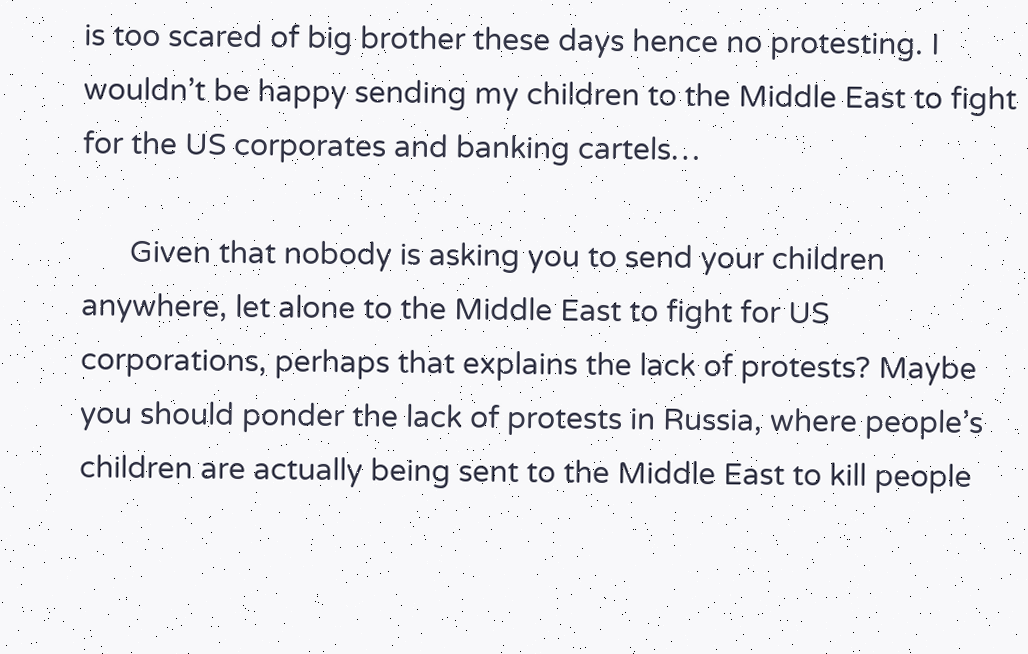is too scared of big brother these days hence no protesting. I wouldn’t be happy sending my children to the Middle East to fight for the US corporates and banking cartels…

      Given that nobody is asking you to send your children anywhere, let alone to the Middle East to fight for US corporations, perhaps that explains the lack of protests? Maybe you should ponder the lack of protests in Russia, where people’s children are actually being sent to the Middle East to kill people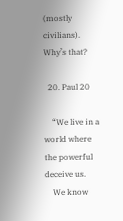(mostly civilians). Why’s that?

  20. Paul 20

    “We live in a world where the powerful deceive us.
    We know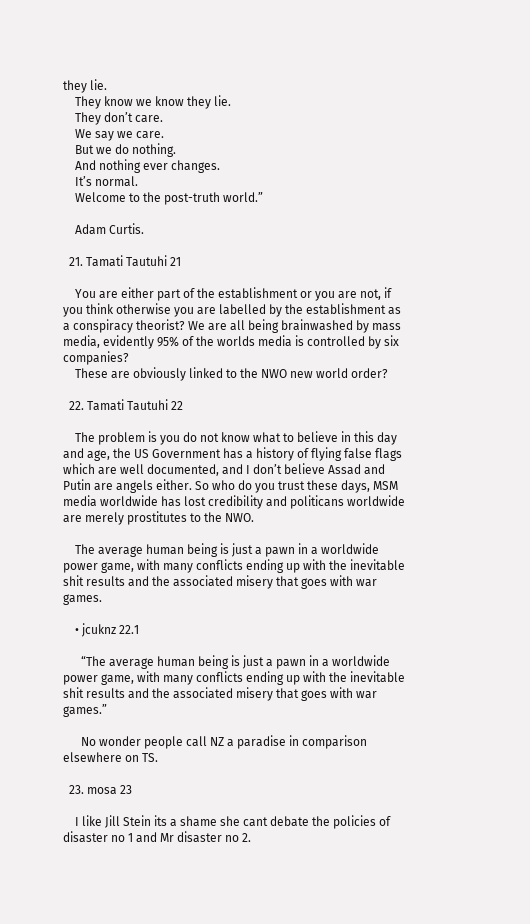they lie.
    They know we know they lie.
    They don’t care.
    We say we care.
    But we do nothing.
    And nothing ever changes.
    It’s normal.
    Welcome to the post-truth world.”

    Adam Curtis.

  21. Tamati Tautuhi 21

    You are either part of the establishment or you are not, if you think otherwise you are labelled by the establishment as a conspiracy theorist? We are all being brainwashed by mass media, evidently 95% of the worlds media is controlled by six companies?
    These are obviously linked to the NWO new world order?

  22. Tamati Tautuhi 22

    The problem is you do not know what to believe in this day and age, the US Government has a history of flying false flags which are well documented, and I don’t believe Assad and Putin are angels either. So who do you trust these days, MSM media worldwide has lost credibility and politicans worldwide are merely prostitutes to the NWO.

    The average human being is just a pawn in a worldwide power game, with many conflicts ending up with the inevitable shit results and the associated misery that goes with war games.

    • jcuknz 22.1

      “The average human being is just a pawn in a worldwide power game, with many conflicts ending up with the inevitable shit results and the associated misery that goes with war games.”

      No wonder people call NZ a paradise in comparison elsewhere on TS.

  23. mosa 23

    I like Jill Stein its a shame she cant debate the policies of disaster no 1 and Mr disaster no 2.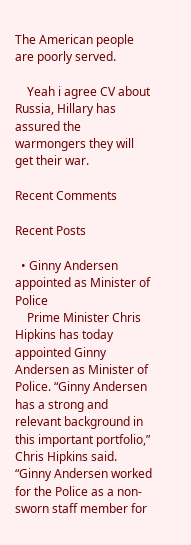The American people are poorly served.

    Yeah i agree CV about Russia, Hillary has assured the warmongers they will get their war.

Recent Comments

Recent Posts

  • Ginny Andersen appointed as Minister of Police
    Prime Minister Chris Hipkins has today appointed Ginny Andersen as Minister of Police. “Ginny Andersen has a strong and relevant background in this important portfolio,” Chris Hipkins said. “Ginny Andersen worked for the Police as a non-sworn staff member for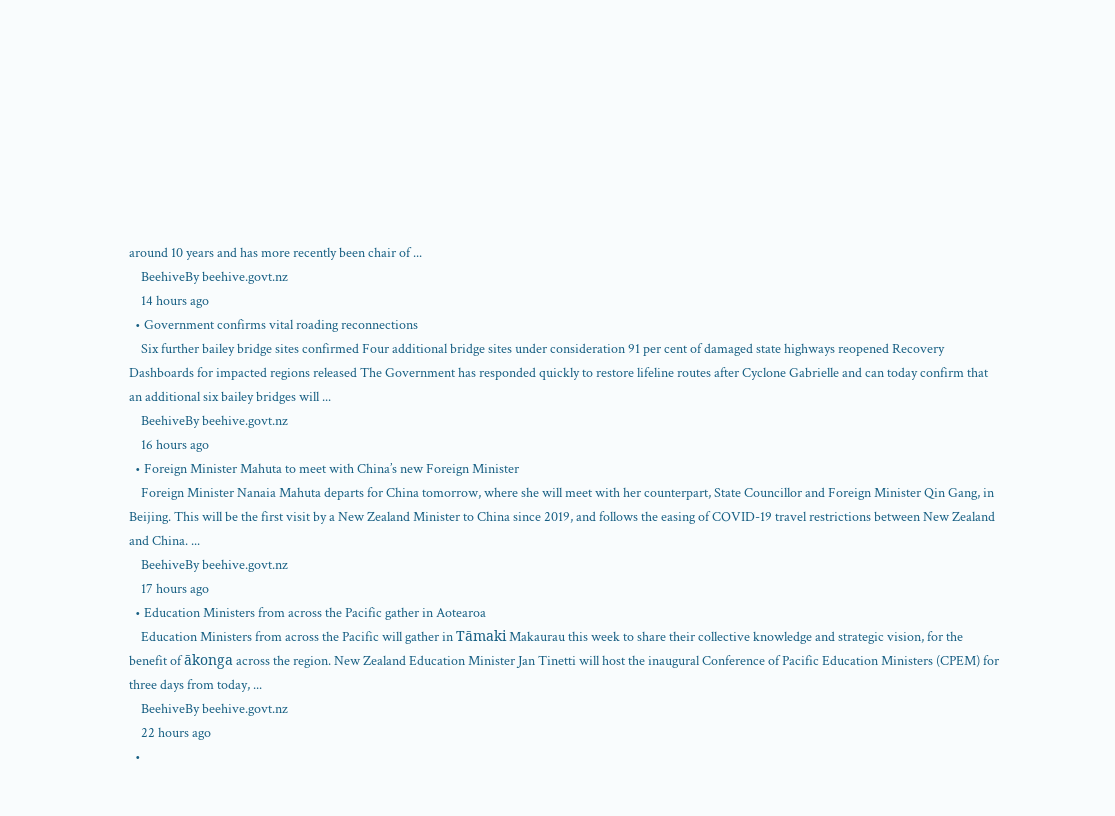around 10 years and has more recently been chair of ...
    BeehiveBy beehive.govt.nz
    14 hours ago
  • Government confirms vital roading reconnections
    Six further bailey bridge sites confirmed Four additional bridge sites under consideration 91 per cent of damaged state highways reopened Recovery Dashboards for impacted regions released The Government has responded quickly to restore lifeline routes after Cyclone Gabrielle and can today confirm that an additional six bailey bridges will ...
    BeehiveBy beehive.govt.nz
    16 hours ago
  • Foreign Minister Mahuta to meet with China’s new Foreign Minister
    Foreign Minister Nanaia Mahuta departs for China tomorrow, where she will meet with her counterpart, State Councillor and Foreign Minister Qin Gang, in Beijing. This will be the first visit by a New Zealand Minister to China since 2019, and follows the easing of COVID-19 travel restrictions between New Zealand and China. ...
    BeehiveBy beehive.govt.nz
    17 hours ago
  • Education Ministers from across the Pacific gather in Aotearoa
    Education Ministers from across the Pacific will gather in Tāmaki Makaurau this week to share their collective knowledge and strategic vision, for the benefit of ākonga across the region. New Zealand Education Minister Jan Tinetti will host the inaugural Conference of Pacific Education Ministers (CPEM) for three days from today, ...
    BeehiveBy beehive.govt.nz
    22 hours ago
  •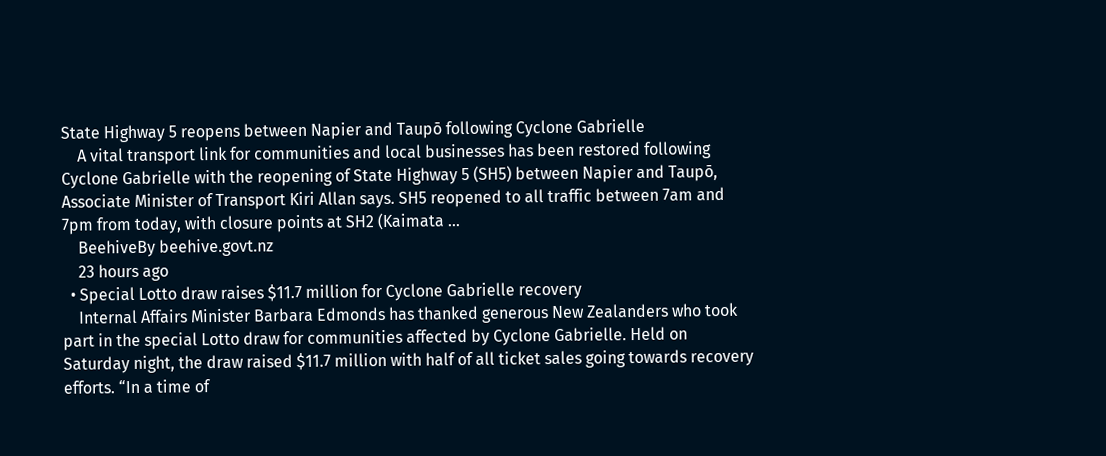State Highway 5 reopens between Napier and Taupō following Cyclone Gabrielle
    A vital transport link for communities and local businesses has been restored following Cyclone Gabrielle with the reopening of State Highway 5 (SH5) between Napier and Taupō, Associate Minister of Transport Kiri Allan says. SH5 reopened to all traffic between 7am and 7pm from today, with closure points at SH2 (Kaimata ...
    BeehiveBy beehive.govt.nz
    23 hours ago
  • Special Lotto draw raises $11.7 million for Cyclone Gabrielle recovery
    Internal Affairs Minister Barbara Edmonds has thanked generous New Zealanders who took part in the special Lotto draw for communities affected by Cyclone Gabrielle. Held on Saturday night, the draw raised $11.7 million with half of all ticket sales going towards recovery efforts. “In a time of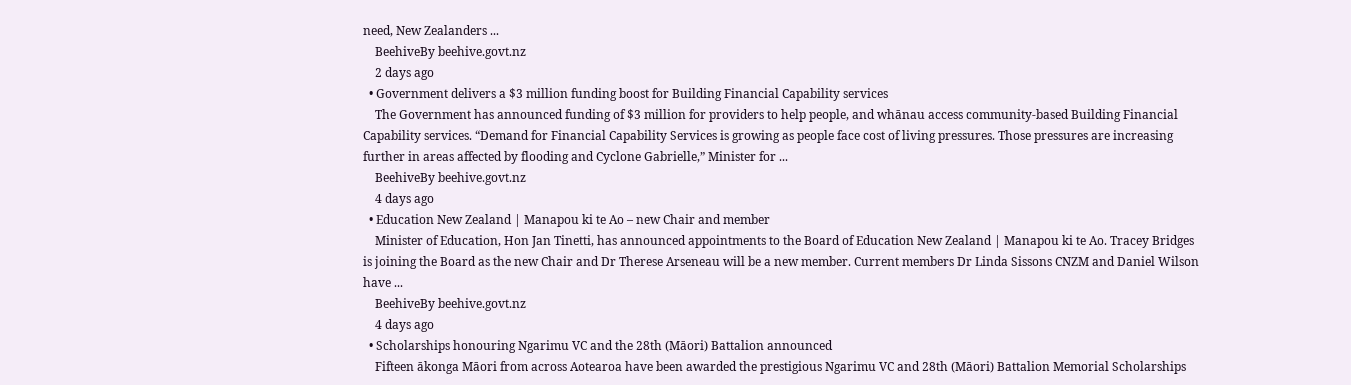need, New Zealanders ...
    BeehiveBy beehive.govt.nz
    2 days ago
  • Government delivers a $3 million funding boost for Building Financial Capability services
    The Government has announced funding of $3 million for providers to help people, and whānau access community-based Building Financial Capability services. “Demand for Financial Capability Services is growing as people face cost of living pressures. Those pressures are increasing further in areas affected by flooding and Cyclone Gabrielle,” Minister for ...
    BeehiveBy beehive.govt.nz
    4 days ago
  • Education New Zealand | Manapou ki te Ao – new Chair and member
    Minister of Education, Hon Jan Tinetti, has announced appointments to the Board of Education New Zealand | Manapou ki te Ao. Tracey Bridges is joining the Board as the new Chair and Dr Therese Arseneau will be a new member. Current members Dr Linda Sissons CNZM and Daniel Wilson have ...
    BeehiveBy beehive.govt.nz
    4 days ago
  • Scholarships honouring Ngarimu VC and the 28th (Māori) Battalion announced
    Fifteen ākonga Māori from across Aotearoa have been awarded the prestigious Ngarimu VC and 28th (Māori) Battalion Memorial Scholarships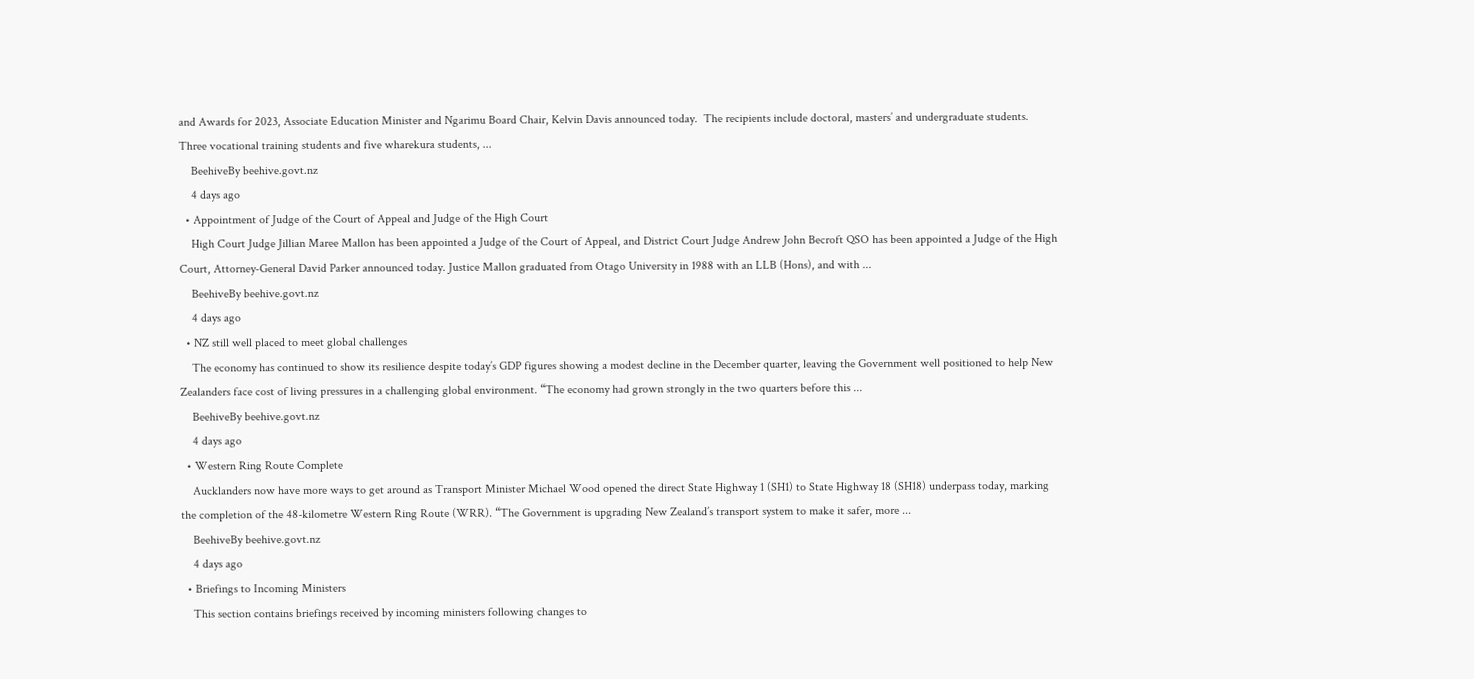and Awards for 2023, Associate Education Minister and Ngarimu Board Chair, Kelvin Davis announced today.  The recipients include doctoral, masters’ and undergraduate students. Three vocational training students and five wharekura students, ...
    BeehiveBy beehive.govt.nz
    4 days ago
  • Appointment of Judge of the Court of Appeal and Judge of the High Court
    High Court Judge Jillian Maree Mallon has been appointed a Judge of the Court of Appeal, and District Court Judge Andrew John Becroft QSO has been appointed a Judge of the High Court, Attorney‑General David Parker announced today. Justice Mallon graduated from Otago University in 1988 with an LLB (Hons), and with ...
    BeehiveBy beehive.govt.nz
    4 days ago
  • NZ still well placed to meet global challenges
    The economy has continued to show its resilience despite today’s GDP figures showing a modest decline in the December quarter, leaving the Government well positioned to help New Zealanders face cost of living pressures in a challenging global environment. “The economy had grown strongly in the two quarters before this ...
    BeehiveBy beehive.govt.nz
    4 days ago
  • Western Ring Route Complete
    Aucklanders now have more ways to get around as Transport Minister Michael Wood opened the direct State Highway 1 (SH1) to State Highway 18 (SH18) underpass today, marking the completion of the 48-kilometre Western Ring Route (WRR). “The Government is upgrading New Zealand’s transport system to make it safer, more ...
    BeehiveBy beehive.govt.nz
    4 days ago
  • Briefings to Incoming Ministers
    This section contains briefings received by incoming ministers following changes to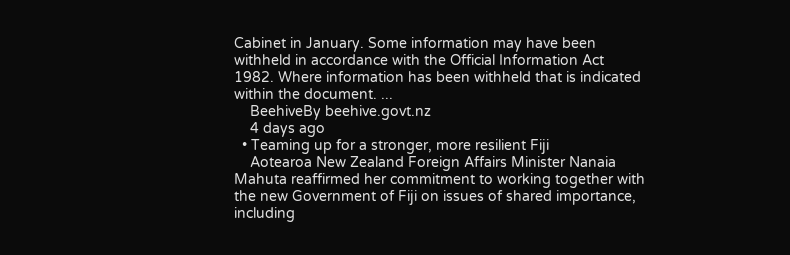Cabinet in January. Some information may have been withheld in accordance with the Official Information Act 1982. Where information has been withheld that is indicated within the document. ...
    BeehiveBy beehive.govt.nz
    4 days ago
  • Teaming up for a stronger, more resilient Fiji
    Aotearoa New Zealand Foreign Affairs Minister Nanaia Mahuta reaffirmed her commitment to working together with the new Government of Fiji on issues of shared importance, including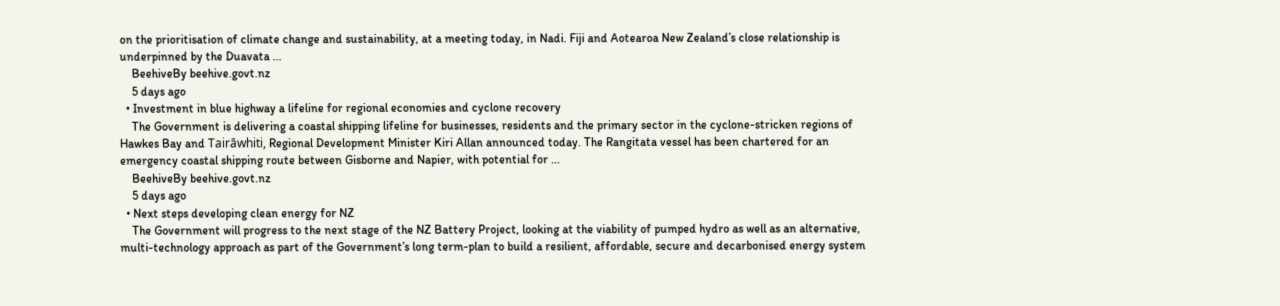on the prioritisation of climate change and sustainability, at a meeting today, in Nadi. Fiji and Aotearoa New Zealand’s close relationship is underpinned by the Duavata ...
    BeehiveBy beehive.govt.nz
    5 days ago
  • Investment in blue highway a lifeline for regional economies and cyclone recovery
    The Government is delivering a coastal shipping lifeline for businesses, residents and the primary sector in the cyclone-stricken regions of Hawkes Bay and Tairāwhiti, Regional Development Minister Kiri Allan announced today. The Rangitata vessel has been chartered for an emergency coastal shipping route between Gisborne and Napier, with potential for ...
    BeehiveBy beehive.govt.nz
    5 days ago
  • Next steps developing clean energy for NZ
    The Government will progress to the next stage of the NZ Battery Project, looking at the viability of pumped hydro as well as an alternative, multi-technology approach as part of the Government’s long term-plan to build a resilient, affordable, secure and decarbonised energy system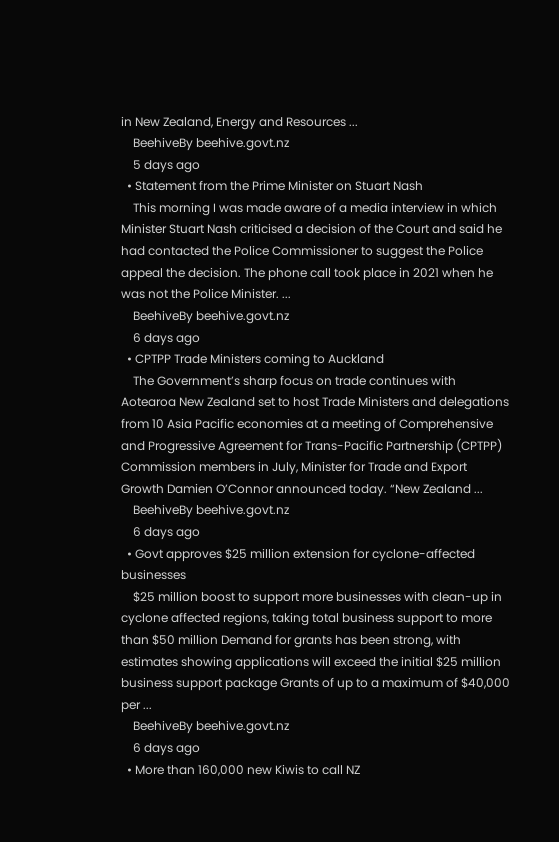in New Zealand, Energy and Resources ...
    BeehiveBy beehive.govt.nz
    5 days ago
  • Statement from the Prime Minister on Stuart Nash
    This morning I was made aware of a media interview in which Minister Stuart Nash criticised a decision of the Court and said he had contacted the Police Commissioner to suggest the Police appeal the decision. The phone call took place in 2021 when he was not the Police Minister. ...
    BeehiveBy beehive.govt.nz
    6 days ago
  • CPTPP Trade Ministers coming to Auckland
    The Government’s sharp focus on trade continues with Aotearoa New Zealand set to host Trade Ministers and delegations from 10 Asia Pacific economies at a meeting of Comprehensive and Progressive Agreement for Trans-Pacific Partnership (CPTPP) Commission members in July, Minister for Trade and Export Growth Damien O’Connor announced today. “New Zealand ...
    BeehiveBy beehive.govt.nz
    6 days ago
  • Govt approves $25 million extension for cyclone-affected businesses
    $25 million boost to support more businesses with clean-up in cyclone affected regions, taking total business support to more than $50 million Demand for grants has been strong, with estimates showing applications will exceed the initial $25 million business support package Grants of up to a maximum of $40,000 per ...
    BeehiveBy beehive.govt.nz
    6 days ago
  • More than 160,000 new Kiwis to call NZ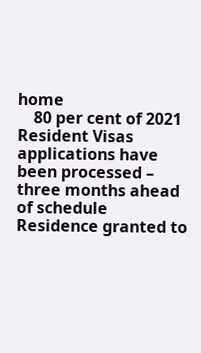home
    80 per cent of 2021 Resident Visas applications have been processed – three months ahead of schedule Residence granted to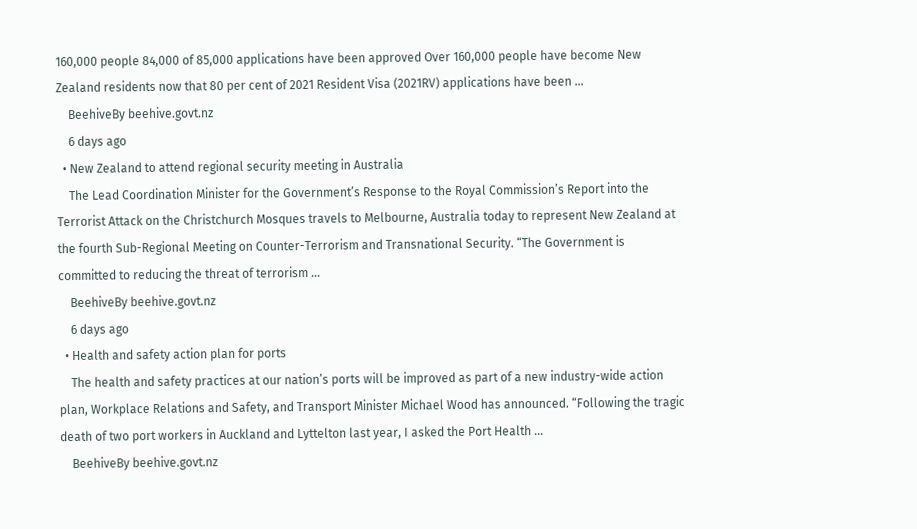160,000 people 84,000 of 85,000 applications have been approved Over 160,000 people have become New Zealand residents now that 80 per cent of 2021 Resident Visa (2021RV) applications have been ...
    BeehiveBy beehive.govt.nz
    6 days ago
  • New Zealand to attend regional security meeting in Australia
    The Lead Coordination Minister for the Government’s Response to the Royal Commission’s Report into the Terrorist Attack on the Christchurch Mosques travels to Melbourne, Australia today to represent New Zealand at the fourth Sub-Regional Meeting on Counter-Terrorism and Transnational Security. “The Government is committed to reducing the threat of terrorism ...
    BeehiveBy beehive.govt.nz
    6 days ago
  • Health and safety action plan for ports
    The health and safety practices at our nation’s ports will be improved as part of a new industry-wide action plan, Workplace Relations and Safety, and Transport Minister Michael Wood has announced. “Following the tragic death of two port workers in Auckland and Lyttelton last year, I asked the Port Health ...
    BeehiveBy beehive.govt.nz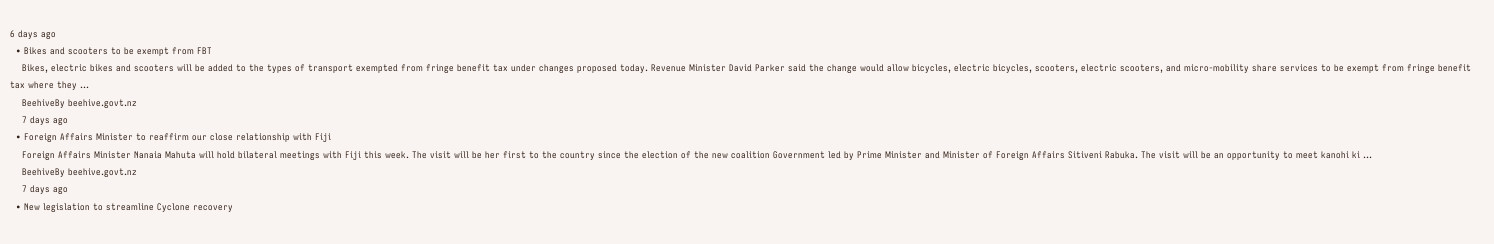6 days ago
  • Bikes and scooters to be exempt from FBT
    Bikes, electric bikes and scooters will be added to the types of transport exempted from fringe benefit tax under changes proposed today. Revenue Minister David Parker said the change would allow bicycles, electric bicycles, scooters, electric scooters, and micro-mobility share services to be exempt from fringe benefit tax where they ...
    BeehiveBy beehive.govt.nz
    7 days ago
  • Foreign Affairs Minister to reaffirm our close relationship with Fiji
    Foreign Affairs Minister Nanaia Mahuta will hold bilateral meetings with Fiji this week. The visit will be her first to the country since the election of the new coalition Government led by Prime Minister and Minister of Foreign Affairs Sitiveni Rabuka. The visit will be an opportunity to meet kanohi ki ...
    BeehiveBy beehive.govt.nz
    7 days ago
  • New legislation to streamline Cyclone recovery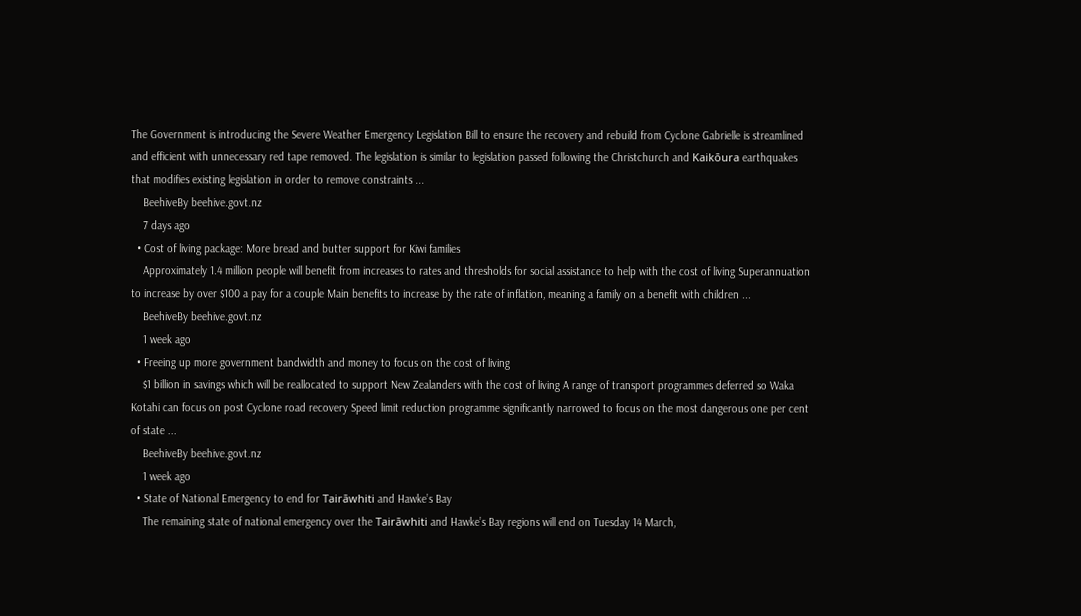The Government is introducing the Severe Weather Emergency Legislation Bill to ensure the recovery and rebuild from Cyclone Gabrielle is streamlined and efficient with unnecessary red tape removed. The legislation is similar to legislation passed following the Christchurch and Kaikōura earthquakes that modifies existing legislation in order to remove constraints ...
    BeehiveBy beehive.govt.nz
    7 days ago
  • Cost of living package: More bread and butter support for Kiwi families
    Approximately 1.4 million people will benefit from increases to rates and thresholds for social assistance to help with the cost of living Superannuation to increase by over $100 a pay for a couple Main benefits to increase by the rate of inflation, meaning a family on a benefit with children ...
    BeehiveBy beehive.govt.nz
    1 week ago
  • Freeing up more government bandwidth and money to focus on the cost of living
    $1 billion in savings which will be reallocated to support New Zealanders with the cost of living A range of transport programmes deferred so Waka Kotahi can focus on post Cyclone road recovery Speed limit reduction programme significantly narrowed to focus on the most dangerous one per cent of state ...
    BeehiveBy beehive.govt.nz
    1 week ago
  • State of National Emergency to end for Tairāwhiti and Hawke’s Bay
    The remaining state of national emergency over the Tairāwhiti and Hawke’s Bay regions will end on Tuesday 14 March,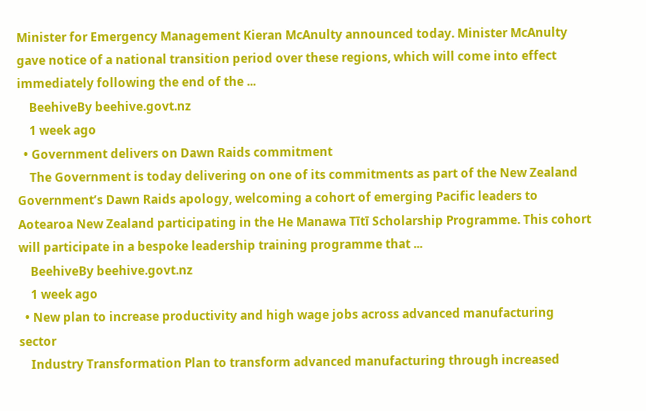Minister for Emergency Management Kieran McAnulty announced today. Minister McAnulty gave notice of a national transition period over these regions, which will come into effect immediately following the end of the ...
    BeehiveBy beehive.govt.nz
    1 week ago
  • Government delivers on Dawn Raids commitment
    The Government is today delivering on one of its commitments as part of the New Zealand Government’s Dawn Raids apology, welcoming a cohort of emerging Pacific leaders to Aotearoa New Zealand participating in the He Manawa Tītī Scholarship Programme. This cohort will participate in a bespoke leadership training programme that ...
    BeehiveBy beehive.govt.nz
    1 week ago
  • New plan to increase productivity and high wage jobs across advanced manufacturing sector
    Industry Transformation Plan to transform advanced manufacturing through increased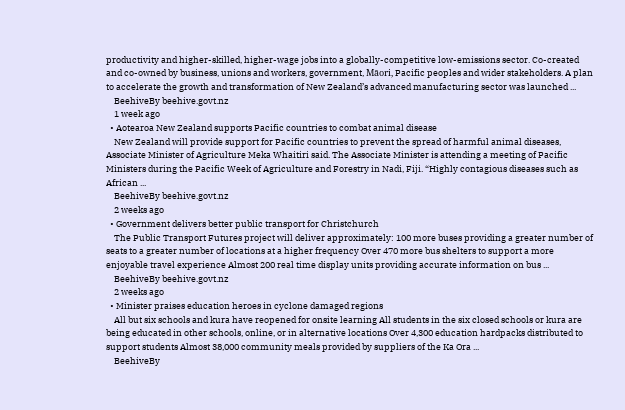productivity and higher-skilled, higher-wage jobs into a globally-competitive low-emissions sector. Co-created and co-owned by business, unions and workers, government, Māori, Pacific peoples and wider stakeholders. A plan to accelerate the growth and transformation of New Zealand’s advanced manufacturing sector was launched ...
    BeehiveBy beehive.govt.nz
    1 week ago
  • Aotearoa New Zealand supports Pacific countries to combat animal disease
    New Zealand will provide support for Pacific countries to prevent the spread of harmful animal diseases, Associate Minister of Agriculture Meka Whaitiri said. The Associate Minister is attending a meeting of Pacific Ministers during the Pacific Week of Agriculture and Forestry in Nadi, Fiji. “Highly contagious diseases such as African ...
    BeehiveBy beehive.govt.nz
    2 weeks ago
  • Government delivers better public transport for Christchurch
    The Public Transport Futures project will deliver approximately: 100 more buses providing a greater number of seats to a greater number of locations at a higher frequency Over 470 more bus shelters to support a more enjoyable travel experience Almost 200 real time display units providing accurate information on bus ...
    BeehiveBy beehive.govt.nz
    2 weeks ago
  • Minister praises education heroes in cyclone damaged regions
    All but six schools and kura have reopened for onsite learning All students in the six closed schools or kura are being educated in other schools, online, or in alternative locations Over 4,300 education hardpacks distributed to support students Almost 38,000 community meals provided by suppliers of the Ka Ora ...
    BeehiveBy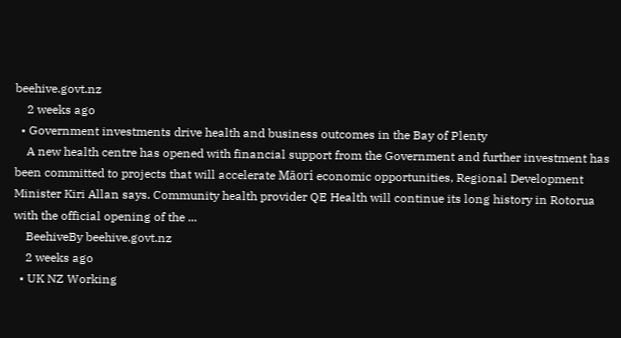beehive.govt.nz
    2 weeks ago
  • Government investments drive health and business outcomes in the Bay of Plenty
    A new health centre has opened with financial support from the Government and further investment has been committed to projects that will accelerate Māori economic opportunities, Regional Development Minister Kiri Allan says. Community health provider QE Health will continue its long history in Rotorua with the official opening of the ...
    BeehiveBy beehive.govt.nz
    2 weeks ago
  • UK NZ Working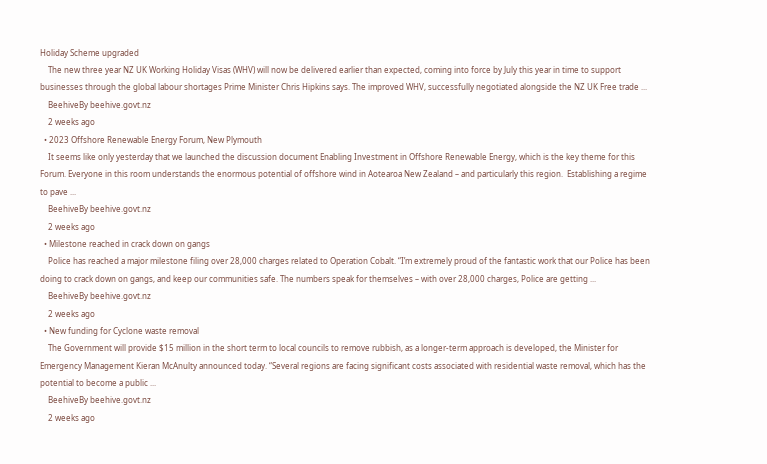Holiday Scheme upgraded
    The new three year NZ UK Working Holiday Visas (WHV) will now be delivered earlier than expected, coming into force by July this year in time to support businesses through the global labour shortages Prime Minister Chris Hipkins says. The improved WHV, successfully negotiated alongside the NZ UK Free trade ...
    BeehiveBy beehive.govt.nz
    2 weeks ago
  • 2023 Offshore Renewable Energy Forum, New Plymouth
    It seems like only yesterday that we launched the discussion document Enabling Investment in Offshore Renewable Energy, which is the key theme for this Forum. Everyone in this room understands the enormous potential of offshore wind in Aotearoa New Zealand – and particularly this region.  Establishing a regime to pave ...
    BeehiveBy beehive.govt.nz
    2 weeks ago
  • Milestone reached in crack down on gangs
    Police has reached a major milestone filing over 28,000 charges related to Operation Cobalt. “I’m extremely proud of the fantastic work that our Police has been doing to crack down on gangs, and keep our communities safe. The numbers speak for themselves – with over 28,000 charges, Police are getting ...
    BeehiveBy beehive.govt.nz
    2 weeks ago
  • New funding for Cyclone waste removal
    The Government will provide $15 million in the short term to local councils to remove rubbish, as a longer-term approach is developed, the Minister for Emergency Management Kieran McAnulty announced today. “Several regions are facing significant costs associated with residential waste removal, which has the potential to become a public ...
    BeehiveBy beehive.govt.nz
    2 weeks ago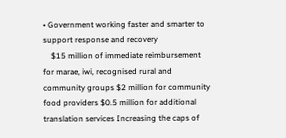• Government working faster and smarter to support response and recovery
    $15 million of immediate reimbursement for marae, iwi, recognised rural and community groups $2 million for community food providers $0.5 million for additional translation services Increasing the caps of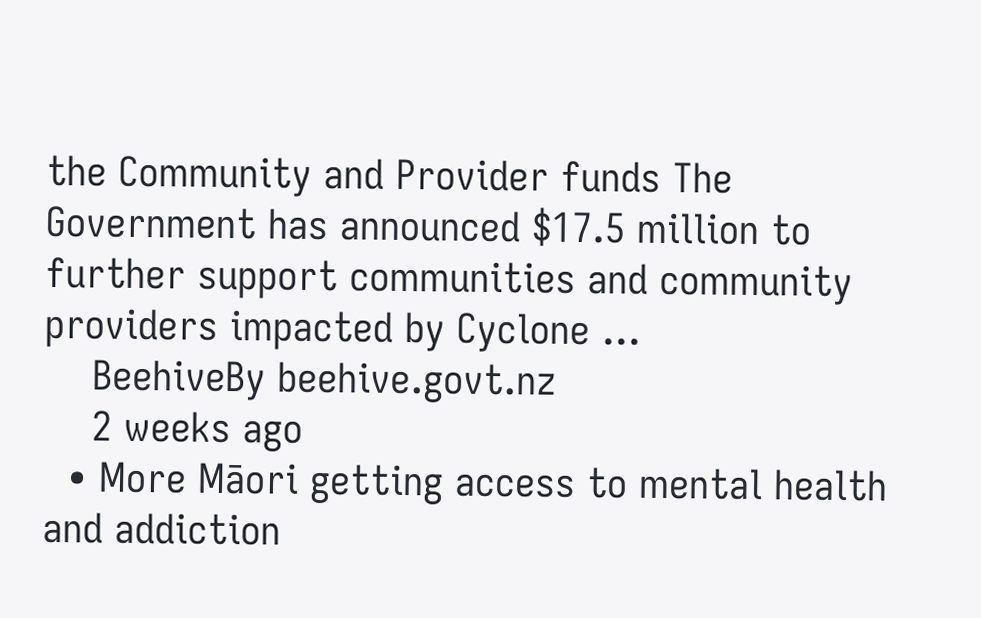the Community and Provider funds The Government has announced $17.5 million to further support communities and community providers impacted by Cyclone ...
    BeehiveBy beehive.govt.nz
    2 weeks ago
  • More Māori getting access to mental health and addiction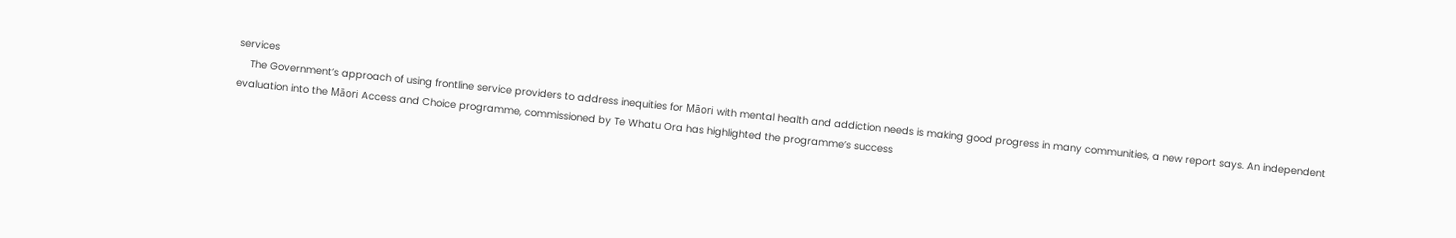services
    The Government’s approach of using frontline service providers to address inequities for Māori with mental health and addiction needs is making good progress in many communities, a new report says. An independent evaluation into the Māori Access and Choice programme, commissioned by Te Whatu Ora has highlighted the programme’s success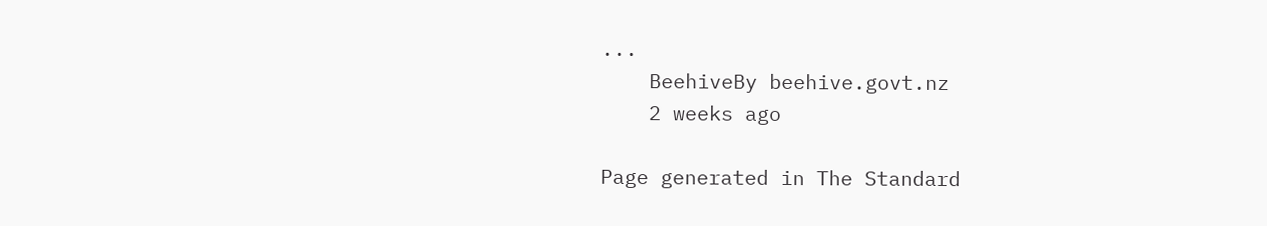...
    BeehiveBy beehive.govt.nz
    2 weeks ago

Page generated in The Standard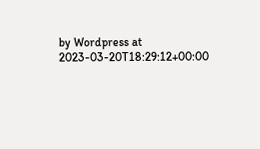by Wordpress at 2023-03-20T18:29:12+00:00